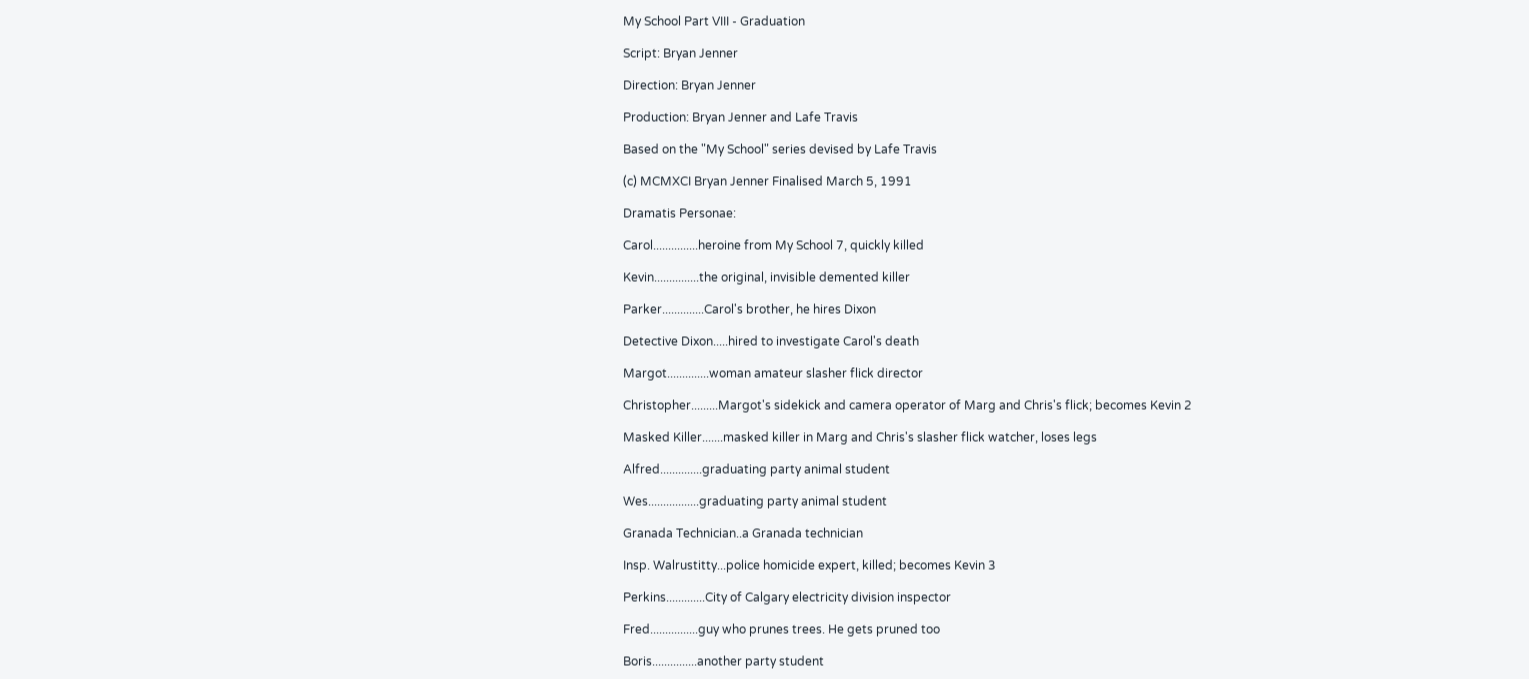My School Part VIII - Graduation

Script: Bryan Jenner

Direction: Bryan Jenner

Production: Bryan Jenner and Lafe Travis

Based on the "My School" series devised by Lafe Travis

(c) MCMXCI Bryan Jenner Finalised March 5, 1991

Dramatis Personae:

Carol...............heroine from My School 7, quickly killed

Kevin...............the original, invisible demented killer

Parker..............Carol's brother, he hires Dixon

Detective Dixon.....hired to investigate Carol's death

Margot..............woman amateur slasher flick director

Christopher.........Margot's sidekick and camera operator of Marg and Chris's flick; becomes Kevin 2

Masked Killer.......masked killer in Marg and Chris's slasher flick watcher, loses legs

Alfred..............graduating party animal student

Wes.................graduating party animal student

Granada Technician..a Granada technician

Insp. Walrustitty...police homicide expert, killed; becomes Kevin 3

Perkins.............City of Calgary electricity division inspector

Fred................guy who prunes trees. He gets pruned too

Boris...............another party student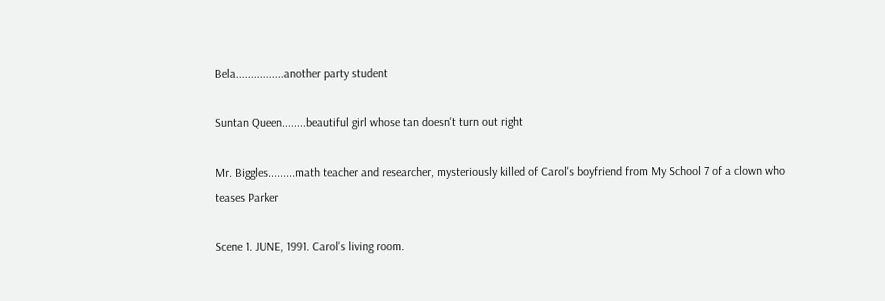Bela................another party student

Suntan Queen........beautiful girl whose tan doesn't turn out right

Mr. Biggles.........math teacher and researcher, mysteriously killed of Carol's boyfriend from My School 7 of a clown who teases Parker

Scene 1. JUNE, 1991. Carol's living room.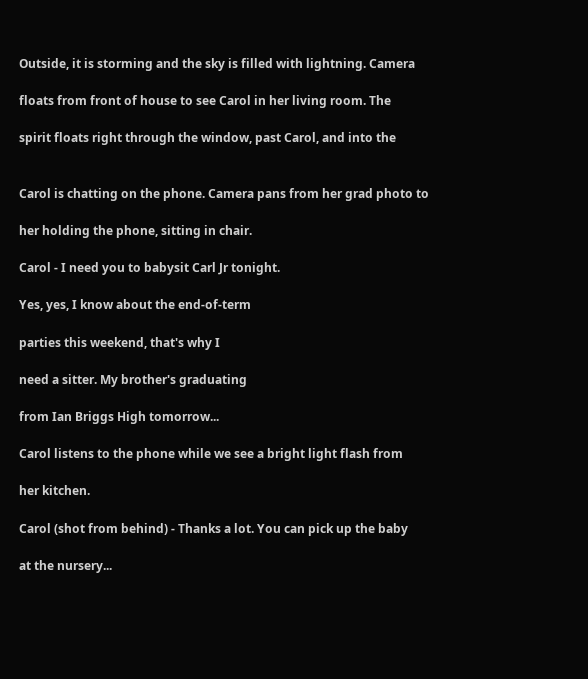Outside, it is storming and the sky is filled with lightning. Camera

floats from front of house to see Carol in her living room. The

spirit floats right through the window, past Carol, and into the


Carol is chatting on the phone. Camera pans from her grad photo to

her holding the phone, sitting in chair.

Carol - I need you to babysit Carl Jr tonight.

Yes, yes, I know about the end-of-term

parties this weekend, that's why I

need a sitter. My brother's graduating

from Ian Briggs High tomorrow...

Carol listens to the phone while we see a bright light flash from

her kitchen.

Carol (shot from behind) - Thanks a lot. You can pick up the baby

at the nursery...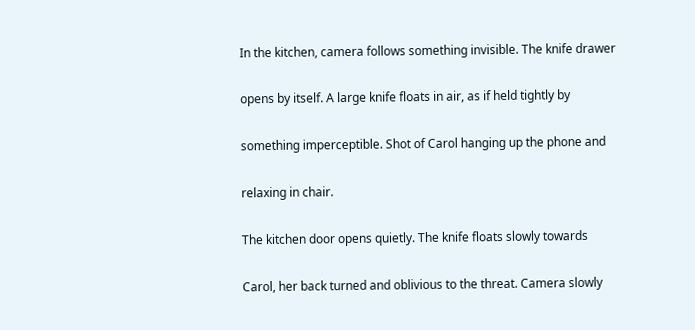In the kitchen, camera follows something invisible. The knife drawer

opens by itself. A large knife floats in air, as if held tightly by

something imperceptible. Shot of Carol hanging up the phone and

relaxing in chair.

The kitchen door opens quietly. The knife floats slowly towards

Carol, her back turned and oblivious to the threat. Camera slowly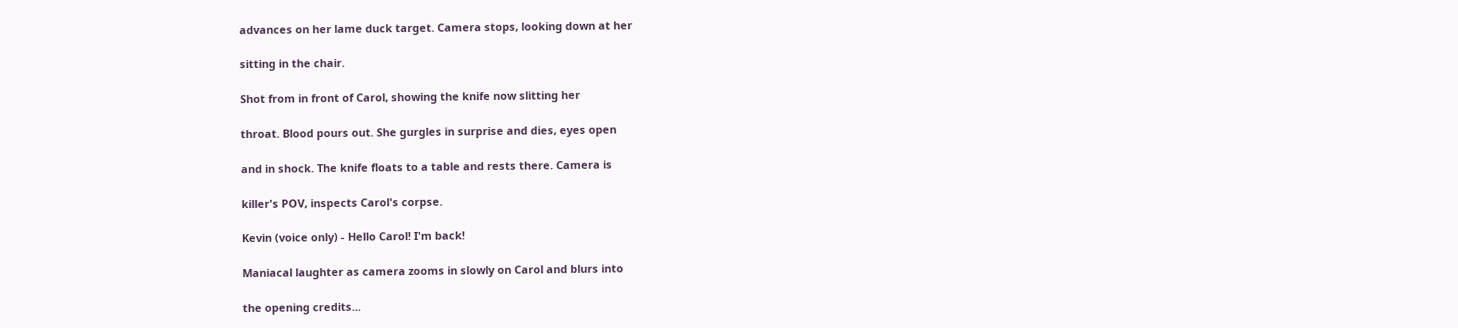advances on her lame duck target. Camera stops, looking down at her

sitting in the chair.

Shot from in front of Carol, showing the knife now slitting her

throat. Blood pours out. She gurgles in surprise and dies, eyes open

and in shock. The knife floats to a table and rests there. Camera is

killer's POV, inspects Carol's corpse.

Kevin (voice only) - Hello Carol! I'm back!

Maniacal laughter as camera zooms in slowly on Carol and blurs into

the opening credits...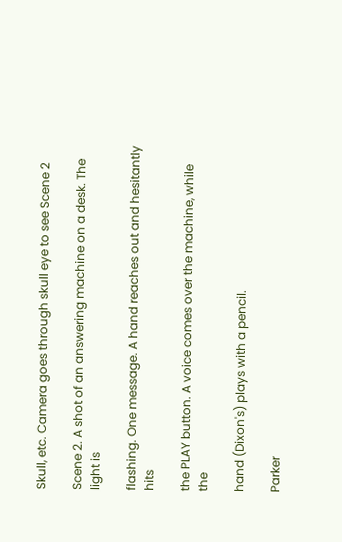Skull, etc. Camera goes through skull eye to see Scene 2

Scene 2. A shot of an answering machine on a desk. The light is

flashing. One message. A hand reaches out and hesitantly hits

the PLAY button. A voice comes over the machine, while the

hand (Dixon's) plays with a pencil.

Parker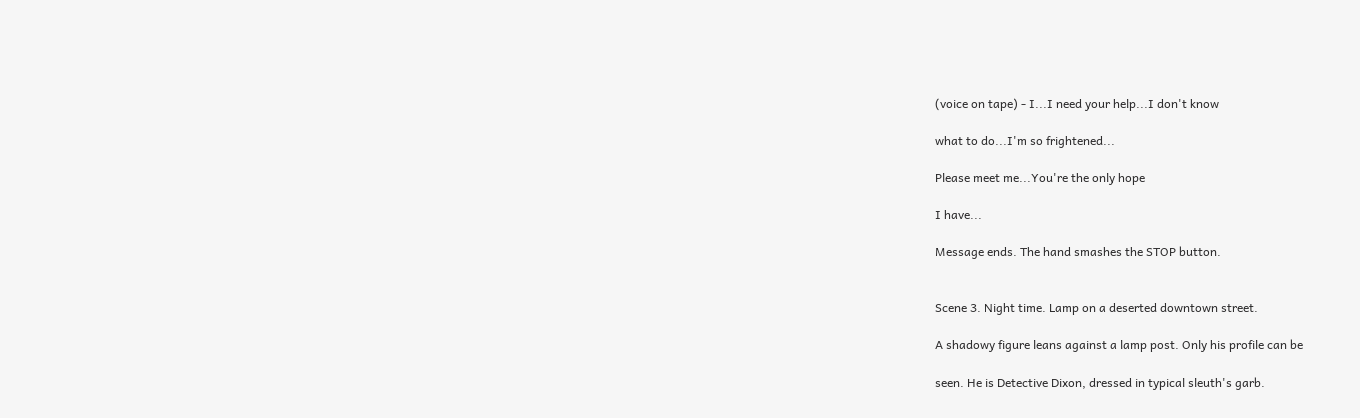(voice on tape) - I...I need your help...I don't know

what to do...I'm so frightened...

Please meet me...You're the only hope

I have...

Message ends. The hand smashes the STOP button.


Scene 3. Night time. Lamp on a deserted downtown street.

A shadowy figure leans against a lamp post. Only his profile can be

seen. He is Detective Dixon, dressed in typical sleuth's garb.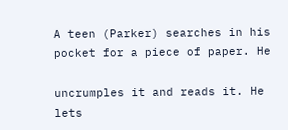A teen (Parker) searches in his pocket for a piece of paper. He

uncrumples it and reads it. He lets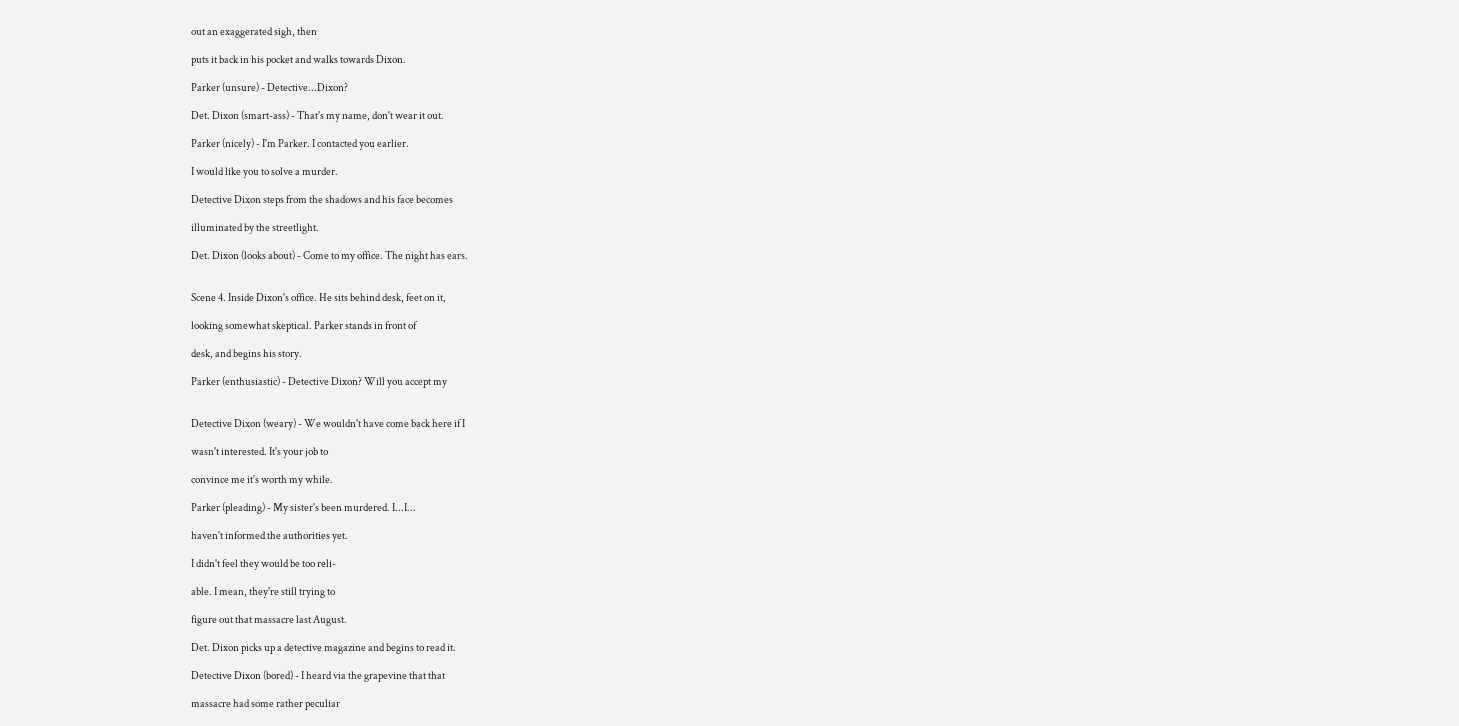out an exaggerated sigh, then

puts it back in his pocket and walks towards Dixon.

Parker (unsure) - Detective...Dixon?

Det. Dixon (smart-ass) - That's my name, don't wear it out.

Parker (nicely) - I'm Parker. I contacted you earlier.

I would like you to solve a murder.

Detective Dixon steps from the shadows and his face becomes

illuminated by the streetlight.

Det. Dixon (looks about) - Come to my office. The night has ears.


Scene 4. Inside Dixon's office. He sits behind desk, feet on it,

looking somewhat skeptical. Parker stands in front of

desk, and begins his story.

Parker (enthusiastic) - Detective Dixon? Will you accept my


Detective Dixon (weary) - We wouldn't have come back here if I

wasn't interested. It's your job to

convince me it's worth my while.

Parker (pleading) - My sister's been murdered. I...I...

haven't informed the authorities yet.

I didn't feel they would be too reli-

able. I mean, they're still trying to

figure out that massacre last August.

Det. Dixon picks up a detective magazine and begins to read it.

Detective Dixon (bored) - I heard via the grapevine that that

massacre had some rather peculiar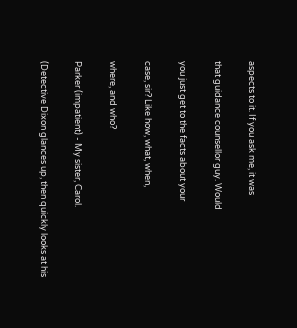aspects to it. If you ask me, it was

that guidance counsellor guy. Would

you just get to the facts about your

case, sir? Like how, what, when,

where, and who?

Parker (impatient) - My sister, Carol.

(Detective Dixon glances up, then quickly looks at his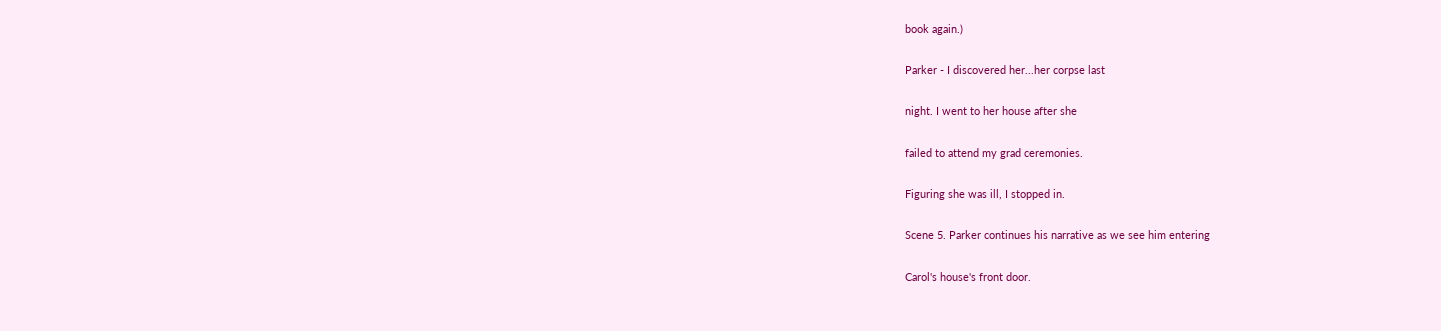book again.)

Parker - I discovered her...her corpse last

night. I went to her house after she

failed to attend my grad ceremonies.

Figuring she was ill, I stopped in.

Scene 5. Parker continues his narrative as we see him entering

Carol's house's front door.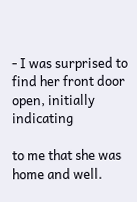- I was surprised to find her front door open, initially indicating

to me that she was home and well.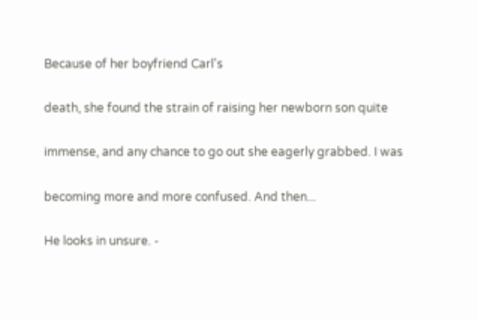Because of her boyfriend Carl's

death, she found the strain of raising her newborn son quite

immense, and any chance to go out she eagerly grabbed. I was

becoming more and more confused. And then...

He looks in unsure. -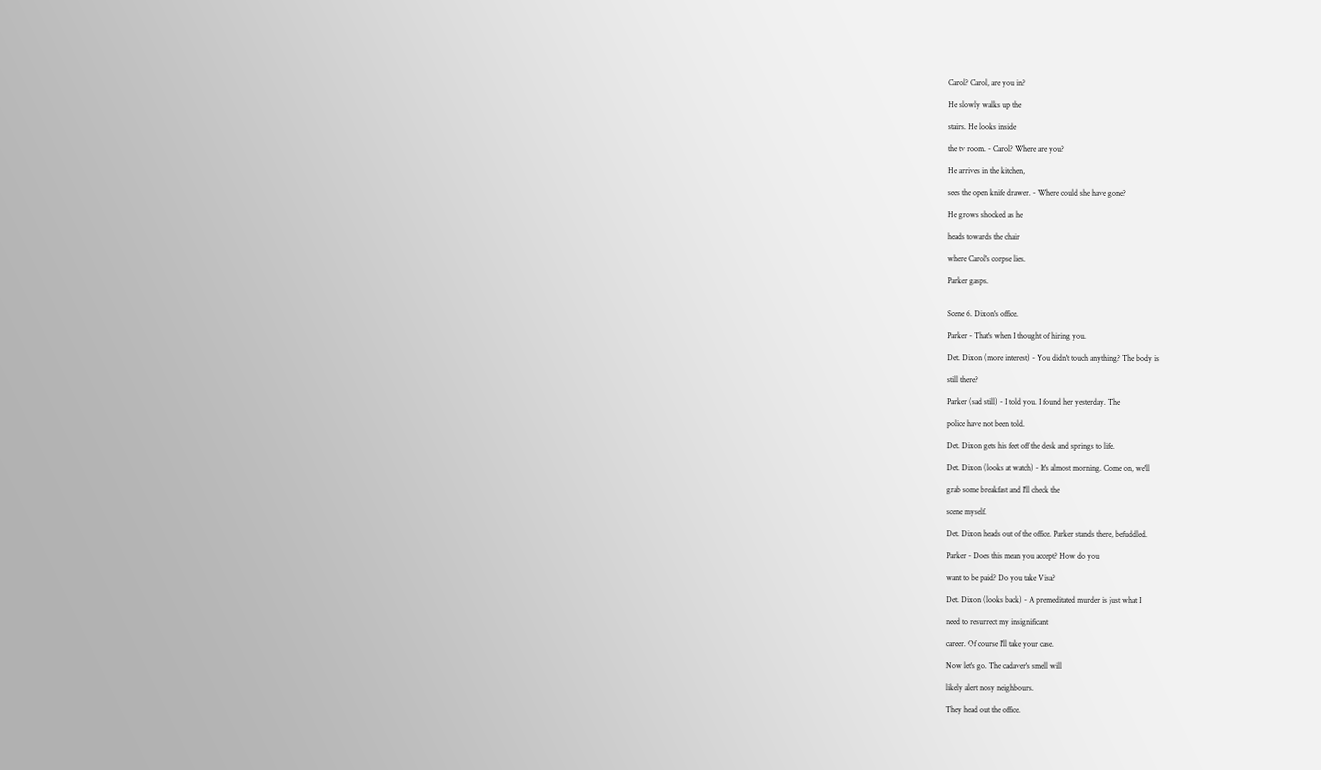Carol? Carol, are you in?

He slowly walks up the

stairs. He looks inside

the tv room. - Carol? Where are you?

He arrives in the kitchen,

sees the open knife drawer. - Where could she have gone?

He grows shocked as he

heads towards the chair

where Carol's corpse lies.

Parker gasps.


Scene 6. Dixon's office.

Parker - That's when I thought of hiring you.

Det. Dixon (more interest) - You didn't touch anything? The body is

still there?

Parker (sad still) - I told you. I found her yesterday. The

police have not been told.

Det. Dixon gets his feet off the desk and springs to life.

Det. Dixon (looks at watch) - It's almost morning. Come on, we'll

grab some breakfast and I'll check the

scene myself.

Det. Dixon heads out of the office. Parker stands there, befuddled.

Parker - Does this mean you accept? How do you

want to be paid? Do you take Visa?

Det. Dixon (looks back) - A premeditated murder is just what I

need to resurrect my insignificant

career. Of course I'll take your case.

Now let's go. The cadaver's smell will

likely alert nosy neighbours.

They head out the office.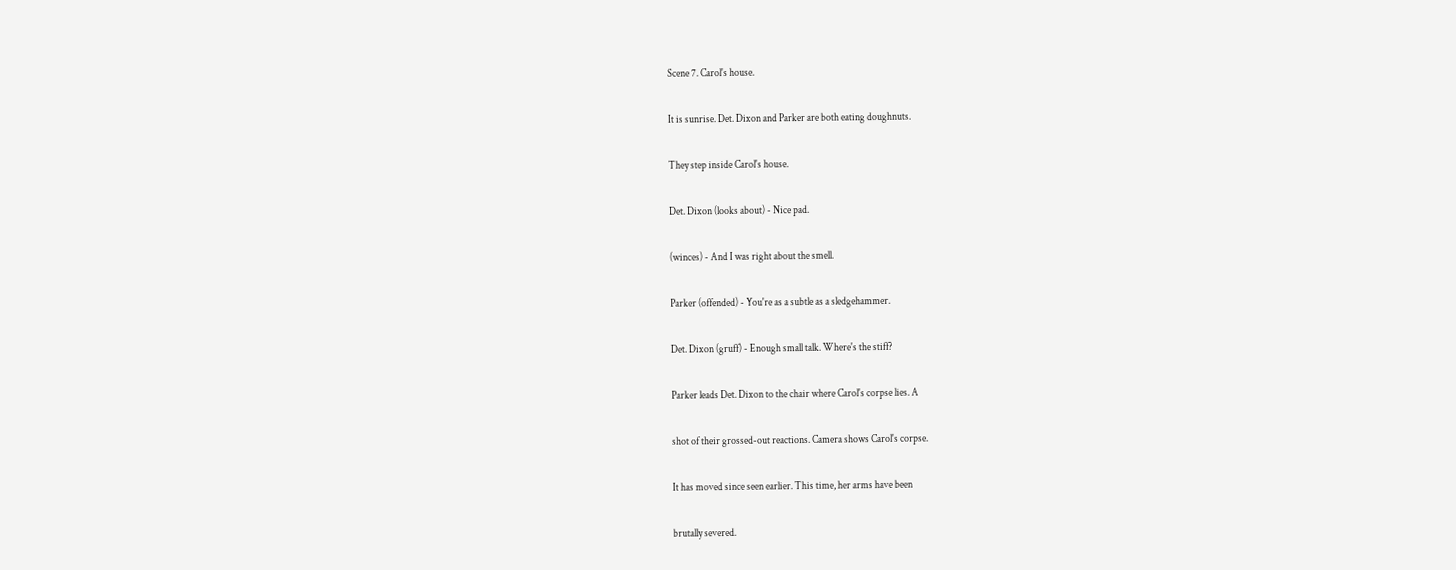Scene 7. Carol's house.

It is sunrise. Det. Dixon and Parker are both eating doughnuts.

They step inside Carol's house.

Det. Dixon (looks about) - Nice pad.

(winces) - And I was right about the smell.

Parker (offended) - You're as a subtle as a sledgehammer.

Det. Dixon (gruff) - Enough small talk. Where's the stiff?

Parker leads Det. Dixon to the chair where Carol's corpse lies. A

shot of their grossed-out reactions. Camera shows Carol's corpse.

It has moved since seen earlier. This time, her arms have been

brutally severed.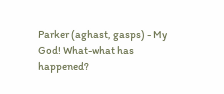Parker (aghast, gasps) - My God! What-what has happened?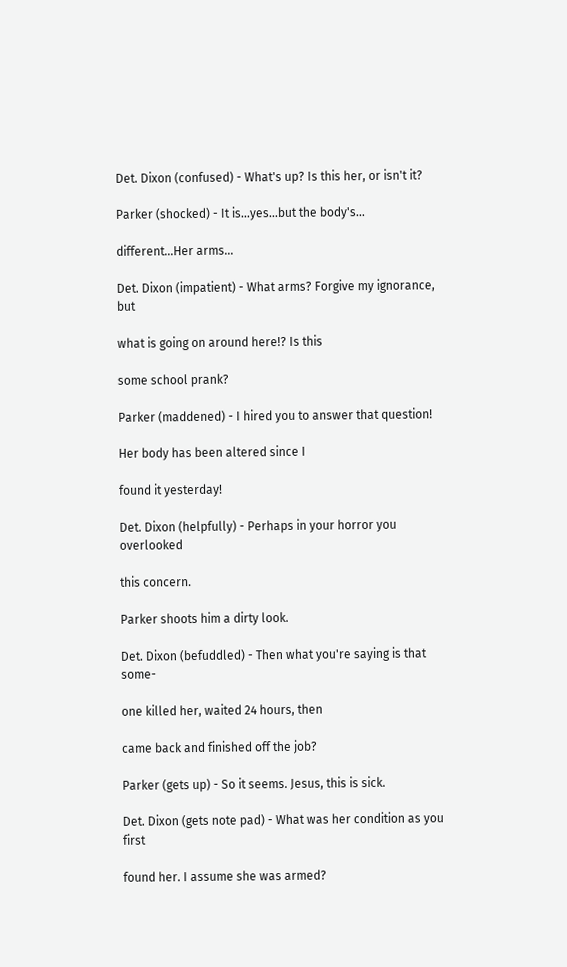Det. Dixon (confused) - What's up? Is this her, or isn't it?

Parker (shocked) - It is...yes...but the body's...

different...Her arms...

Det. Dixon (impatient) - What arms? Forgive my ignorance, but

what is going on around here!? Is this

some school prank?

Parker (maddened) - I hired you to answer that question!

Her body has been altered since I

found it yesterday!

Det. Dixon (helpfully) - Perhaps in your horror you overlooked

this concern.

Parker shoots him a dirty look.

Det. Dixon (befuddled) - Then what you're saying is that some-

one killed her, waited 24 hours, then

came back and finished off the job?

Parker (gets up) - So it seems. Jesus, this is sick.

Det. Dixon (gets note pad) - What was her condition as you first

found her. I assume she was armed?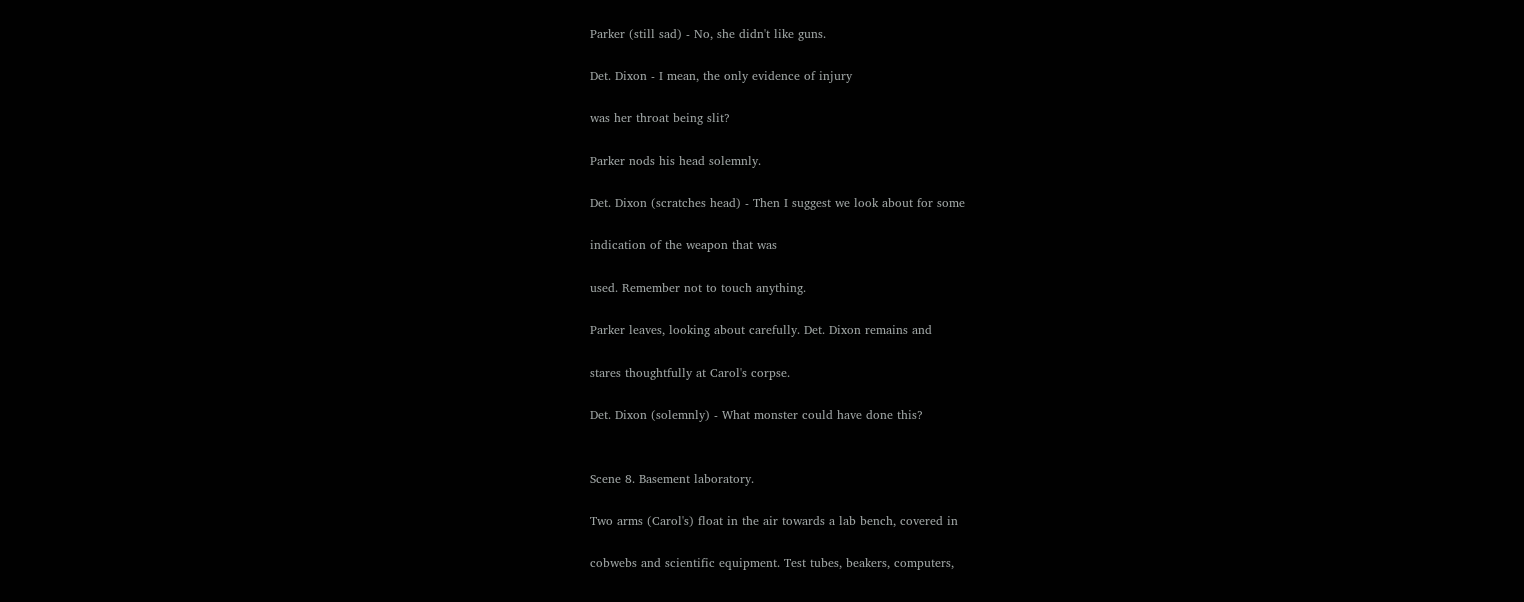Parker (still sad) - No, she didn't like guns.

Det. Dixon - I mean, the only evidence of injury

was her throat being slit?

Parker nods his head solemnly.

Det. Dixon (scratches head) - Then I suggest we look about for some

indication of the weapon that was

used. Remember not to touch anything.

Parker leaves, looking about carefully. Det. Dixon remains and

stares thoughtfully at Carol's corpse.

Det. Dixon (solemnly) - What monster could have done this?


Scene 8. Basement laboratory.

Two arms (Carol's) float in the air towards a lab bench, covered in

cobwebs and scientific equipment. Test tubes, beakers, computers,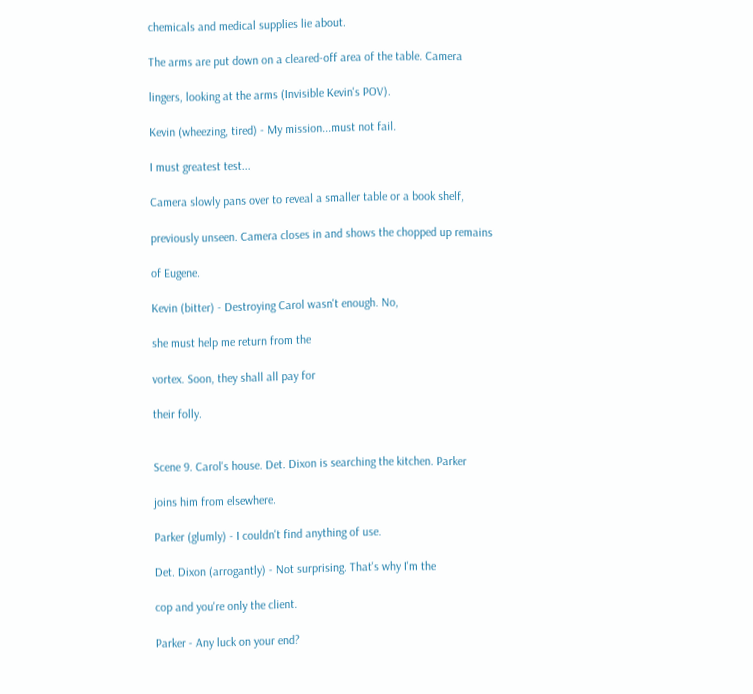chemicals and medical supplies lie about.

The arms are put down on a cleared-off area of the table. Camera

lingers, looking at the arms (Invisible Kevin's POV).

Kevin (wheezing, tired) - My mission...must not fail.

I must greatest test...

Camera slowly pans over to reveal a smaller table or a book shelf,

previously unseen. Camera closes in and shows the chopped up remains

of Eugene.

Kevin (bitter) - Destroying Carol wasn't enough. No,

she must help me return from the

vortex. Soon, they shall all pay for

their folly.


Scene 9. Carol's house. Det. Dixon is searching the kitchen. Parker

joins him from elsewhere.

Parker (glumly) - I couldn't find anything of use.

Det. Dixon (arrogantly) - Not surprising. That's why I'm the

cop and you're only the client.

Parker - Any luck on your end?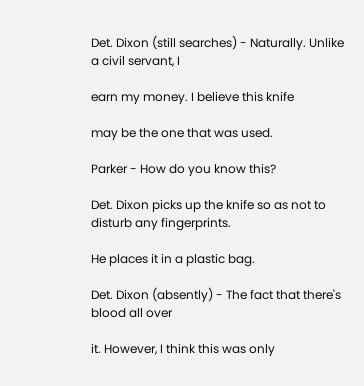Det. Dixon (still searches) - Naturally. Unlike a civil servant, I

earn my money. I believe this knife

may be the one that was used.

Parker - How do you know this?

Det. Dixon picks up the knife so as not to disturb any fingerprints.

He places it in a plastic bag.

Det. Dixon (absently) - The fact that there's blood all over

it. However, I think this was only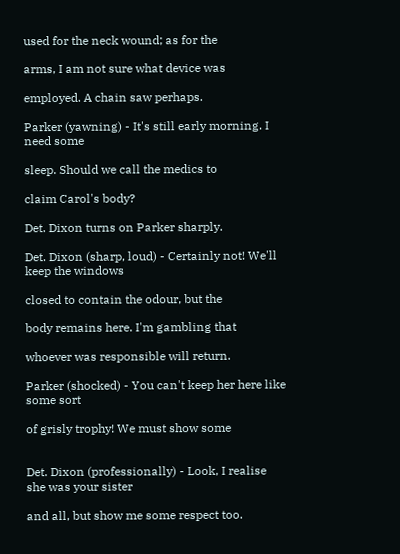used for the neck wound; as for the

arms, I am not sure what device was

employed. A chain saw perhaps.

Parker (yawning) - It's still early morning. I need some

sleep. Should we call the medics to

claim Carol's body?

Det. Dixon turns on Parker sharply.

Det. Dixon (sharp, loud) - Certainly not! We'll keep the windows

closed to contain the odour, but the

body remains here. I'm gambling that

whoever was responsible will return.

Parker (shocked) - You can't keep her here like some sort

of grisly trophy! We must show some


Det. Dixon (professionally) - Look, I realise she was your sister

and all, but show me some respect too.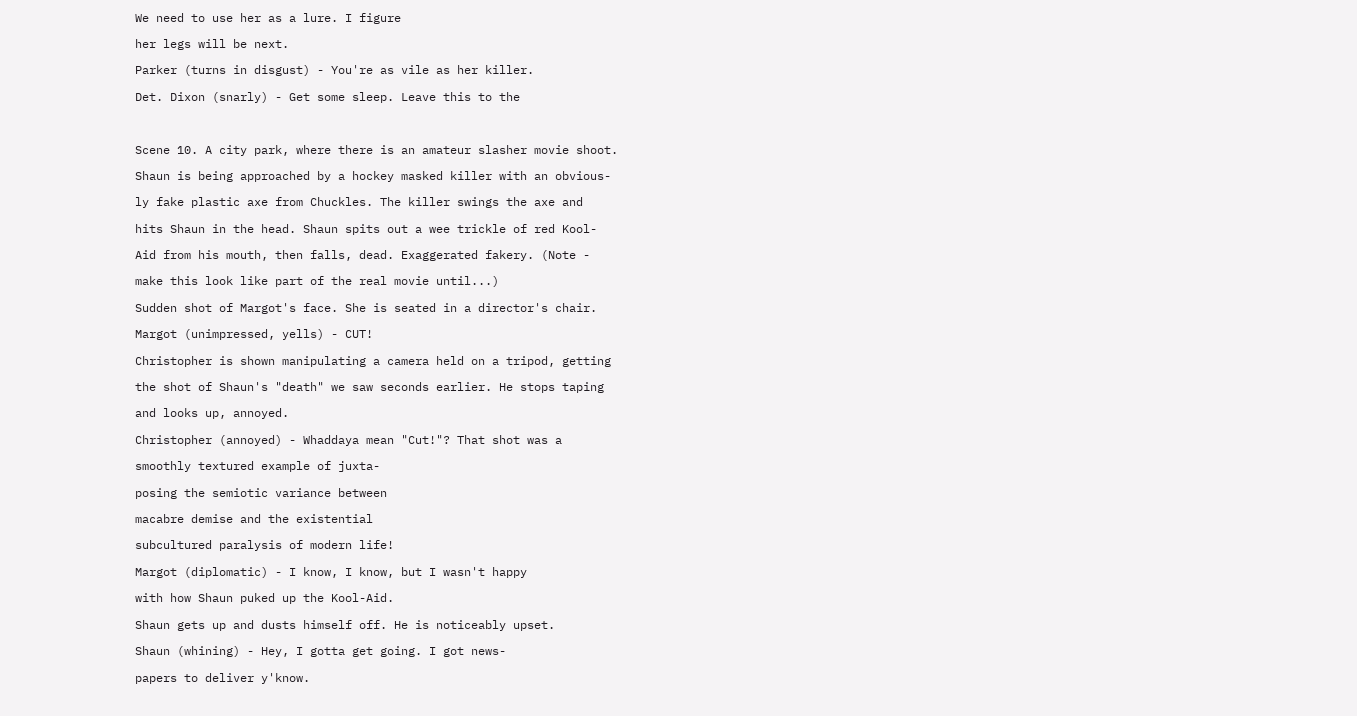We need to use her as a lure. I figure

her legs will be next.

Parker (turns in disgust) - You're as vile as her killer.

Det. Dixon (snarly) - Get some sleep. Leave this to the



Scene 10. A city park, where there is an amateur slasher movie shoot.

Shaun is being approached by a hockey masked killer with an obvious-

ly fake plastic axe from Chuckles. The killer swings the axe and

hits Shaun in the head. Shaun spits out a wee trickle of red Kool-

Aid from his mouth, then falls, dead. Exaggerated fakery. (Note -

make this look like part of the real movie until...)

Sudden shot of Margot's face. She is seated in a director's chair.

Margot (unimpressed, yells) - CUT!

Christopher is shown manipulating a camera held on a tripod, getting

the shot of Shaun's "death" we saw seconds earlier. He stops taping

and looks up, annoyed.

Christopher (annoyed) - Whaddaya mean "Cut!"? That shot was a

smoothly textured example of juxta-

posing the semiotic variance between

macabre demise and the existential

subcultured paralysis of modern life!

Margot (diplomatic) - I know, I know, but I wasn't happy

with how Shaun puked up the Kool-Aid.

Shaun gets up and dusts himself off. He is noticeably upset.

Shaun (whining) - Hey, I gotta get going. I got news-

papers to deliver y'know.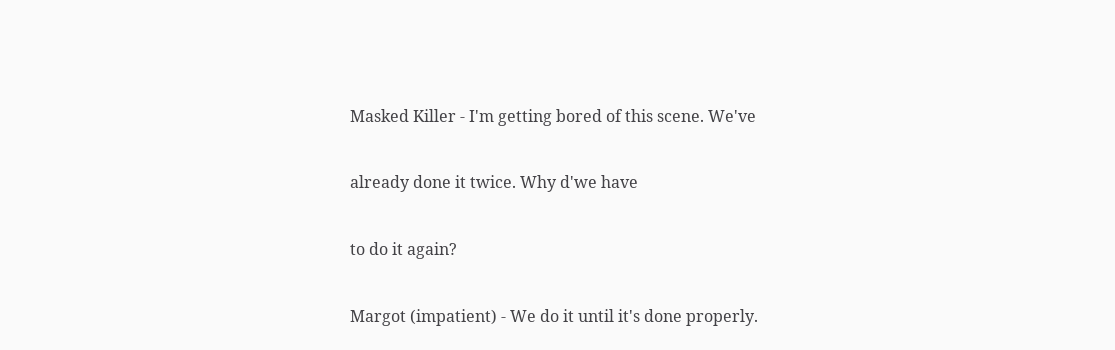Masked Killer - I'm getting bored of this scene. We've

already done it twice. Why d'we have

to do it again?

Margot (impatient) - We do it until it's done properly.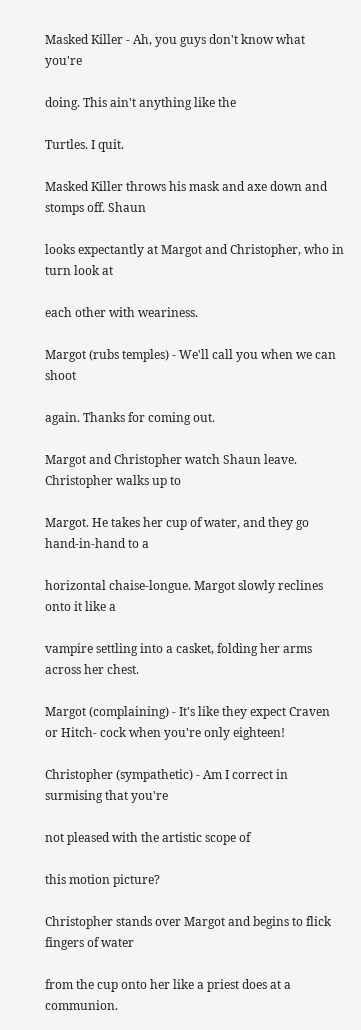Masked Killer - Ah, you guys don't know what you're

doing. This ain't anything like the

Turtles. I quit.

Masked Killer throws his mask and axe down and stomps off. Shaun

looks expectantly at Margot and Christopher, who in turn look at

each other with weariness.

Margot (rubs temples) - We'll call you when we can shoot

again. Thanks for coming out.

Margot and Christopher watch Shaun leave. Christopher walks up to

Margot. He takes her cup of water, and they go hand-in-hand to a

horizontal chaise-longue. Margot slowly reclines onto it like a

vampire settling into a casket, folding her arms across her chest.

Margot (complaining) - It's like they expect Craven or Hitch- cock when you're only eighteen!

Christopher (sympathetic) - Am I correct in surmising that you're

not pleased with the artistic scope of

this motion picture?

Christopher stands over Margot and begins to flick fingers of water

from the cup onto her like a priest does at a communion.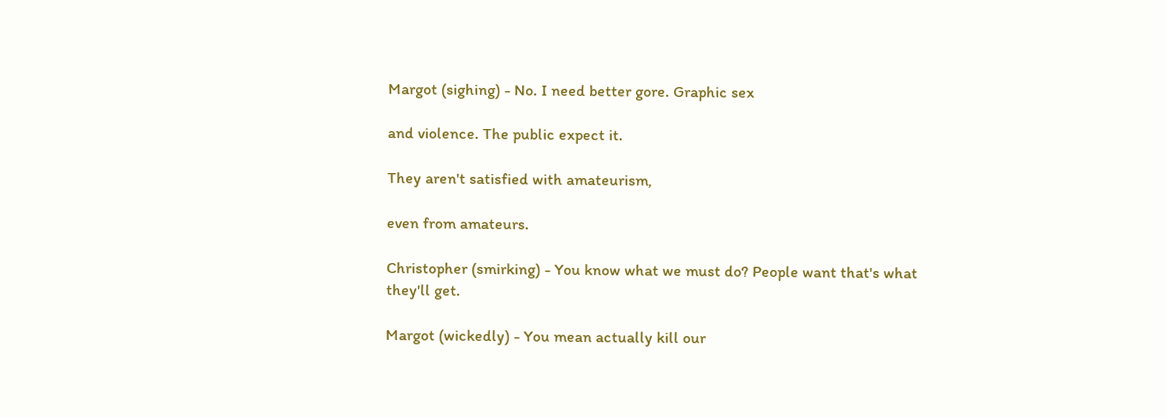Margot (sighing) - No. I need better gore. Graphic sex

and violence. The public expect it.

They aren't satisfied with amateurism,

even from amateurs.

Christopher (smirking) - You know what we must do? People want that's what they'll get.

Margot (wickedly) - You mean actually kill our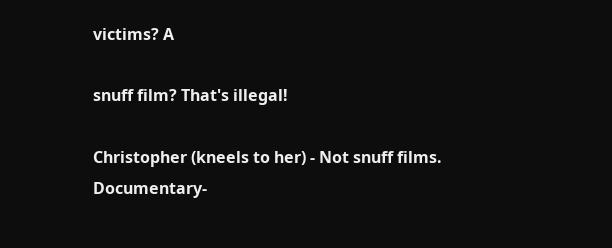victims? A

snuff film? That's illegal!

Christopher (kneels to her) - Not snuff films. Documentary-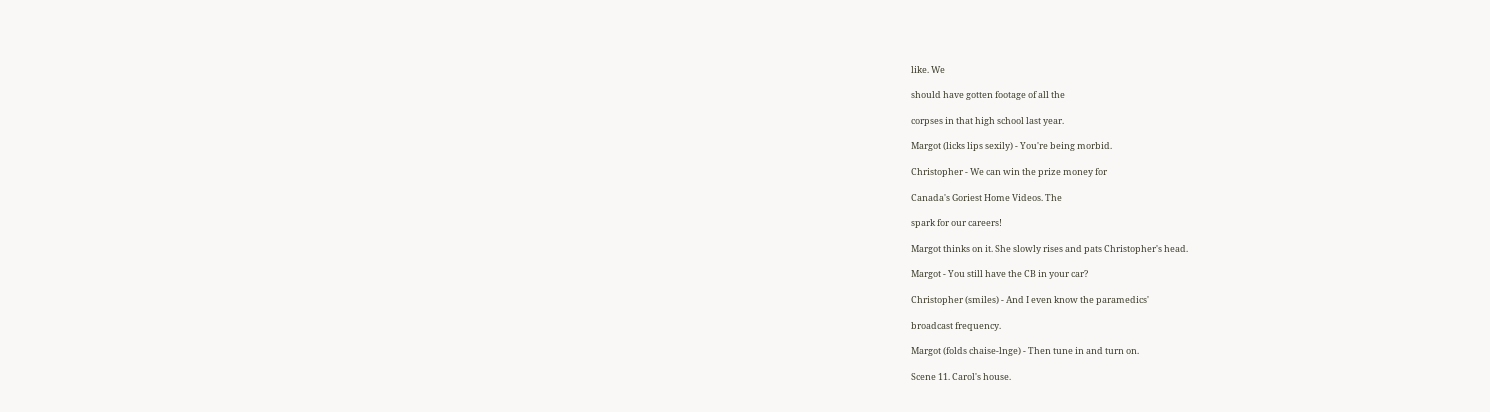like. We

should have gotten footage of all the

corpses in that high school last year.

Margot (licks lips sexily) - You're being morbid.

Christopher - We can win the prize money for

Canada's Goriest Home Videos. The

spark for our careers!

Margot thinks on it. She slowly rises and pats Christopher's head.

Margot - You still have the CB in your car?

Christopher (smiles) - And I even know the paramedics'

broadcast frequency.

Margot (folds chaise-lnge) - Then tune in and turn on.

Scene 11. Carol's house.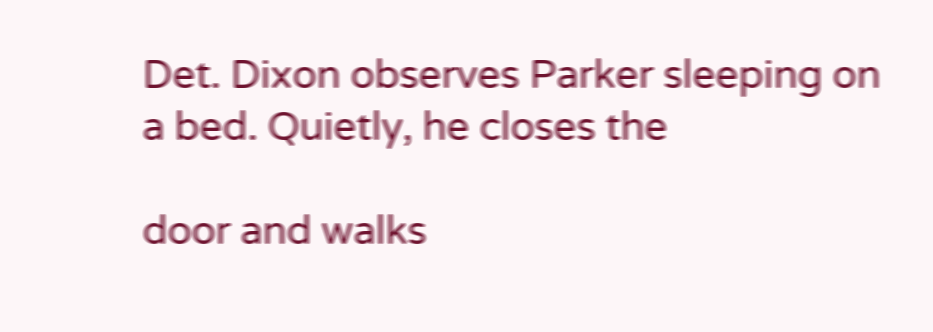Det. Dixon observes Parker sleeping on a bed. Quietly, he closes the

door and walks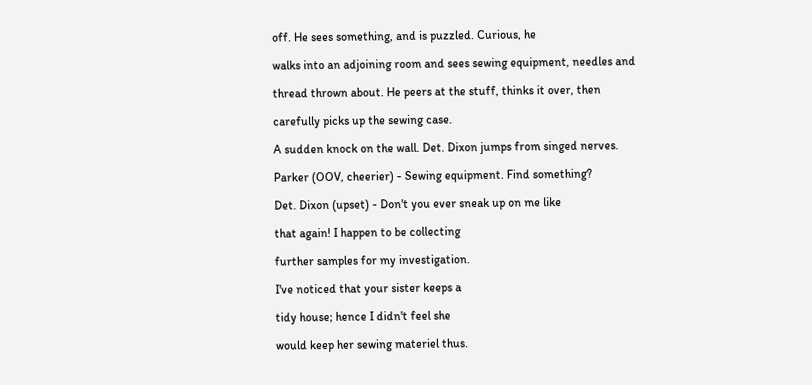off. He sees something, and is puzzled. Curious, he

walks into an adjoining room and sees sewing equipment, needles and

thread thrown about. He peers at the stuff, thinks it over, then

carefully picks up the sewing case.

A sudden knock on the wall. Det. Dixon jumps from singed nerves.

Parker (OOV, cheerier) - Sewing equipment. Find something?

Det. Dixon (upset) - Don't you ever sneak up on me like

that again! I happen to be collecting

further samples for my investigation.

I've noticed that your sister keeps a

tidy house; hence I didn't feel she

would keep her sewing materiel thus.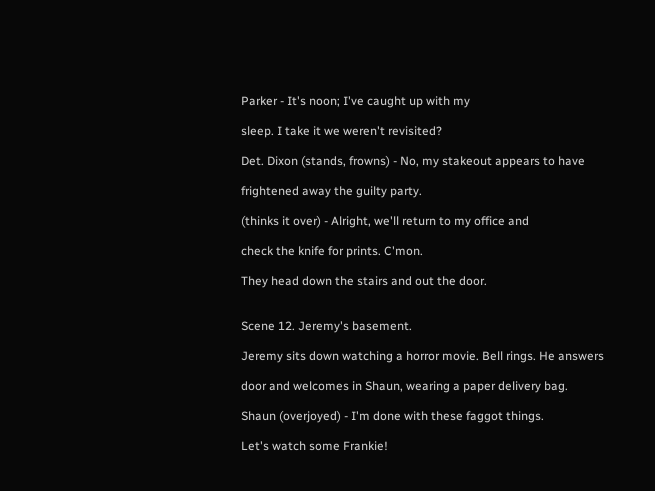Parker - It's noon; I've caught up with my

sleep. I take it we weren't revisited?

Det. Dixon (stands, frowns) - No, my stakeout appears to have

frightened away the guilty party.

(thinks it over) - Alright, we'll return to my office and

check the knife for prints. C'mon.

They head down the stairs and out the door.


Scene 12. Jeremy's basement.

Jeremy sits down watching a horror movie. Bell rings. He answers

door and welcomes in Shaun, wearing a paper delivery bag.

Shaun (overjoyed) - I'm done with these faggot things.

Let's watch some Frankie!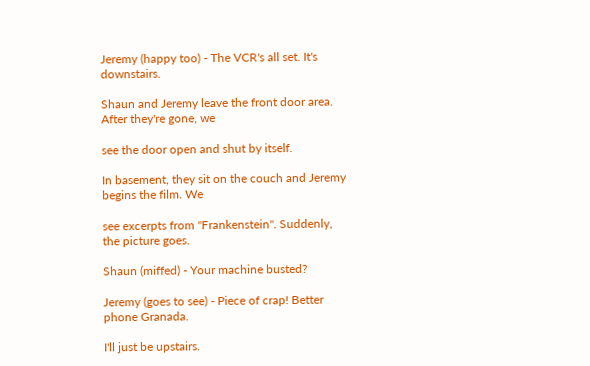Jeremy (happy too) - The VCR's all set. It's downstairs.

Shaun and Jeremy leave the front door area. After they're gone, we

see the door open and shut by itself.

In basement, they sit on the couch and Jeremy begins the film. We

see excerpts from "Frankenstein". Suddenly, the picture goes.

Shaun (miffed) - Your machine busted?

Jeremy (goes to see) - Piece of crap! Better phone Granada.

I'll just be upstairs.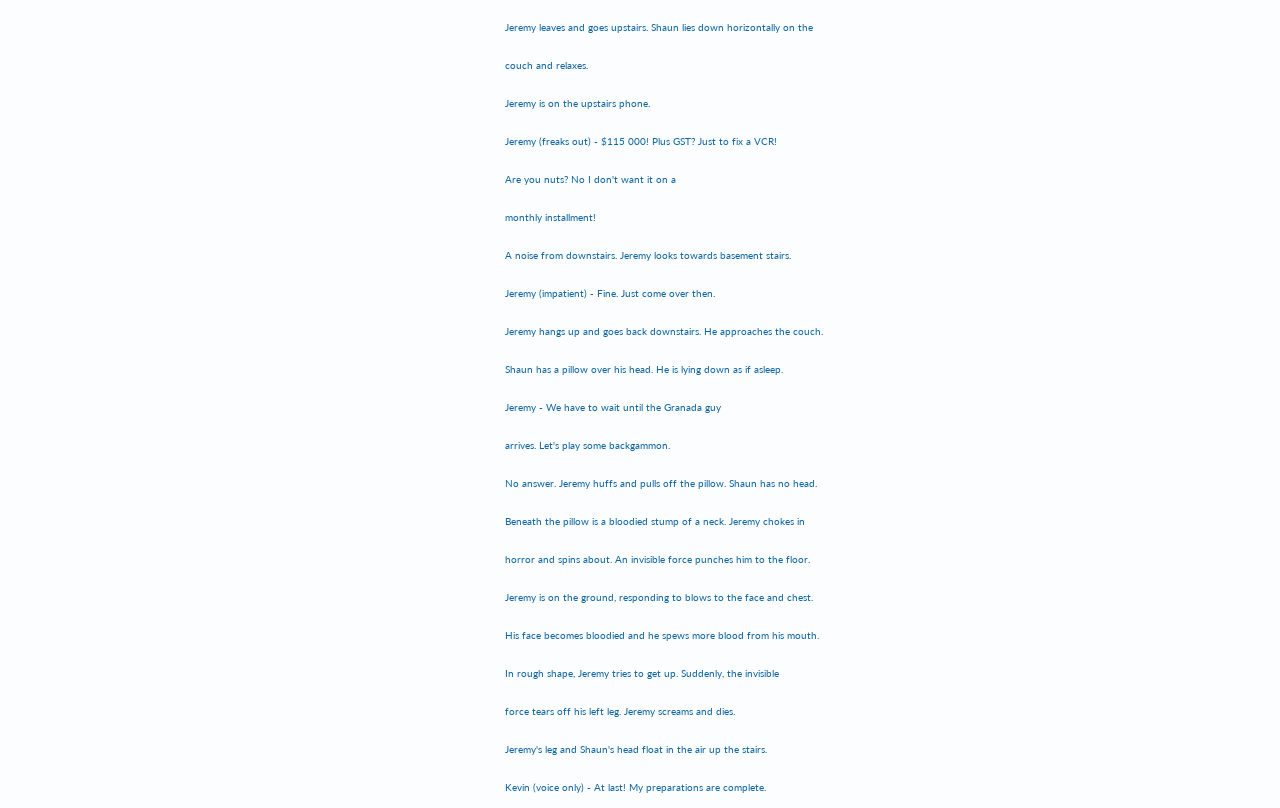Jeremy leaves and goes upstairs. Shaun lies down horizontally on the

couch and relaxes.

Jeremy is on the upstairs phone.

Jeremy (freaks out) - $115 000! Plus GST? Just to fix a VCR!

Are you nuts? No I don't want it on a

monthly installment!

A noise from downstairs. Jeremy looks towards basement stairs.

Jeremy (impatient) - Fine. Just come over then.

Jeremy hangs up and goes back downstairs. He approaches the couch.

Shaun has a pillow over his head. He is lying down as if asleep.

Jeremy - We have to wait until the Granada guy

arrives. Let's play some backgammon.

No answer. Jeremy huffs and pulls off the pillow. Shaun has no head.

Beneath the pillow is a bloodied stump of a neck. Jeremy chokes in

horror and spins about. An invisible force punches him to the floor.

Jeremy is on the ground, responding to blows to the face and chest.

His face becomes bloodied and he spews more blood from his mouth.

In rough shape, Jeremy tries to get up. Suddenly, the invisible

force tears off his left leg. Jeremy screams and dies.

Jeremy's leg and Shaun's head float in the air up the stairs.

Kevin (voice only) - At last! My preparations are complete.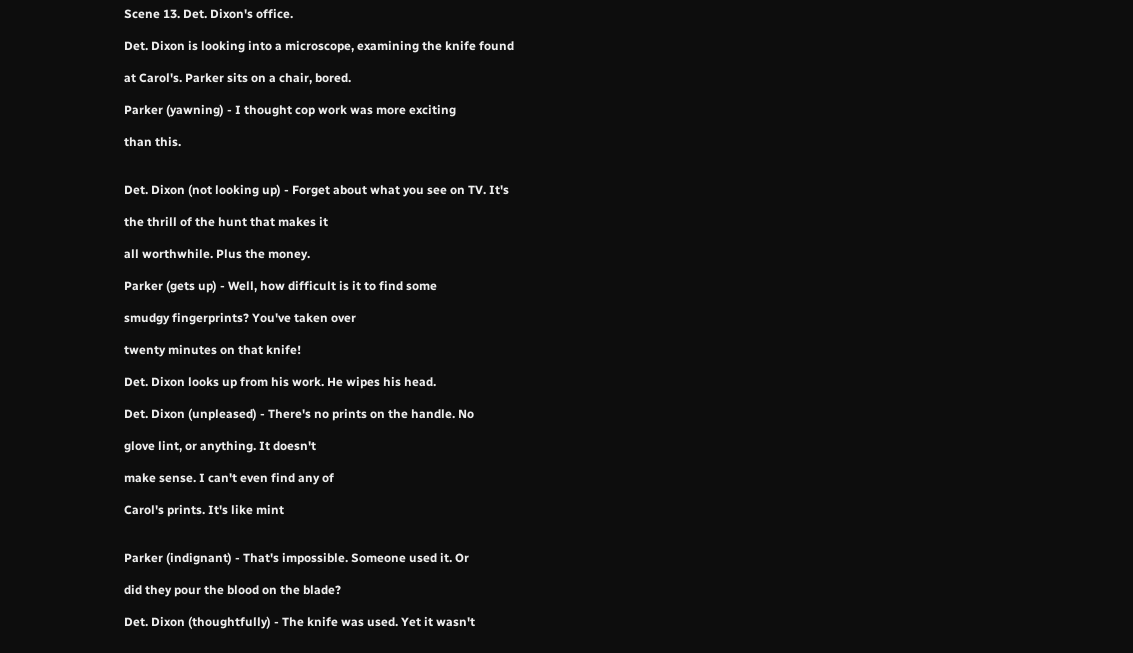Scene 13. Det. Dixon's office.

Det. Dixon is looking into a microscope, examining the knife found

at Carol's. Parker sits on a chair, bored.

Parker (yawning) - I thought cop work was more exciting

than this.


Det. Dixon (not looking up) - Forget about what you see on TV. It's

the thrill of the hunt that makes it

all worthwhile. Plus the money.

Parker (gets up) - Well, how difficult is it to find some

smudgy fingerprints? You've taken over

twenty minutes on that knife!

Det. Dixon looks up from his work. He wipes his head.

Det. Dixon (unpleased) - There's no prints on the handle. No

glove lint, or anything. It doesn't

make sense. I can't even find any of

Carol's prints. It's like mint


Parker (indignant) - That's impossible. Someone used it. Or

did they pour the blood on the blade?

Det. Dixon (thoughtfully) - The knife was used. Yet it wasn't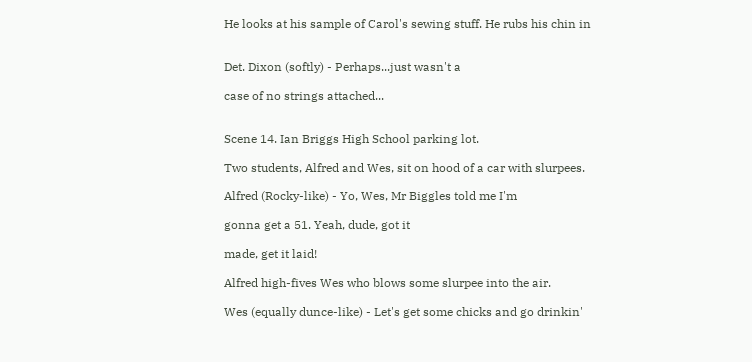He looks at his sample of Carol's sewing stuff. He rubs his chin in


Det. Dixon (softly) - Perhaps...just wasn't a

case of no strings attached...


Scene 14. Ian Briggs High School parking lot.

Two students, Alfred and Wes, sit on hood of a car with slurpees.

Alfred (Rocky-like) - Yo, Wes, Mr Biggles told me I'm

gonna get a 51. Yeah, dude, got it

made, get it laid!

Alfred high-fives Wes who blows some slurpee into the air.

Wes (equally dunce-like) - Let's get some chicks and go drinkin'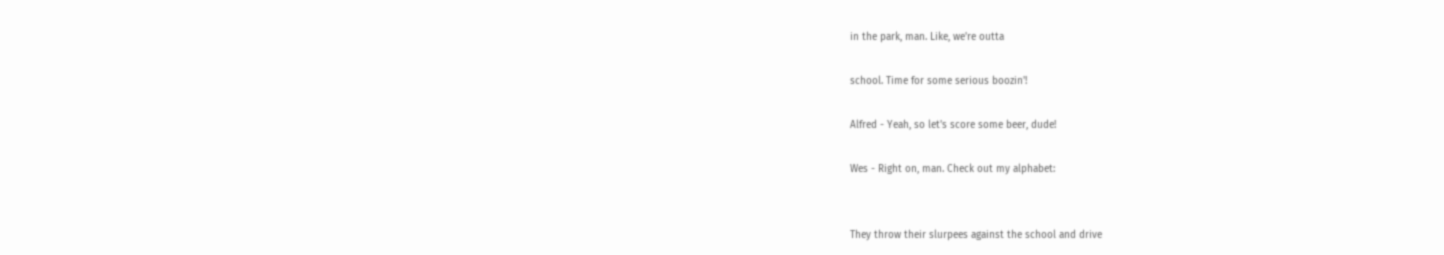in the park, man. Like, we're outta

school. Time for some serious boozin'!

Alfred - Yeah, so let's score some beer, dude!

Wes - Right on, man. Check out my alphabet:


They throw their slurpees against the school and drive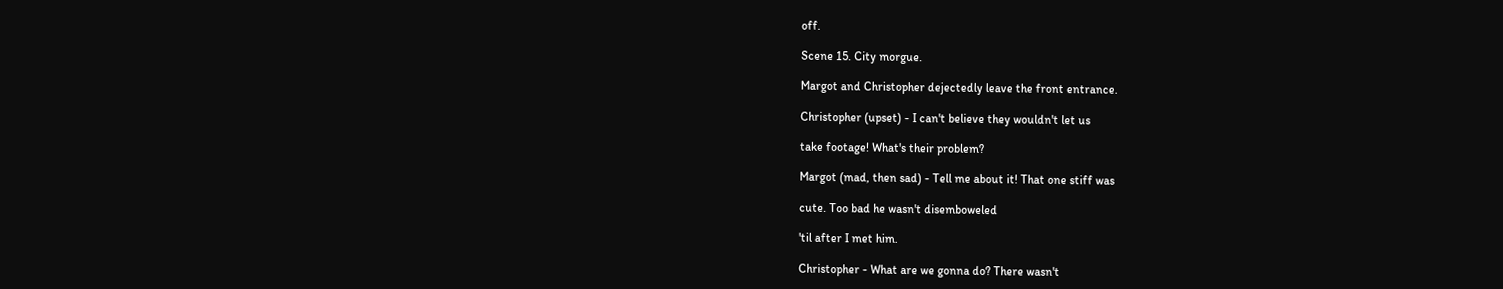off.

Scene 15. City morgue.

Margot and Christopher dejectedly leave the front entrance.

Christopher (upset) - I can't believe they wouldn't let us

take footage! What's their problem?

Margot (mad, then sad) - Tell me about it! That one stiff was

cute. Too bad he wasn't disemboweled

'til after I met him.

Christopher - What are we gonna do? There wasn't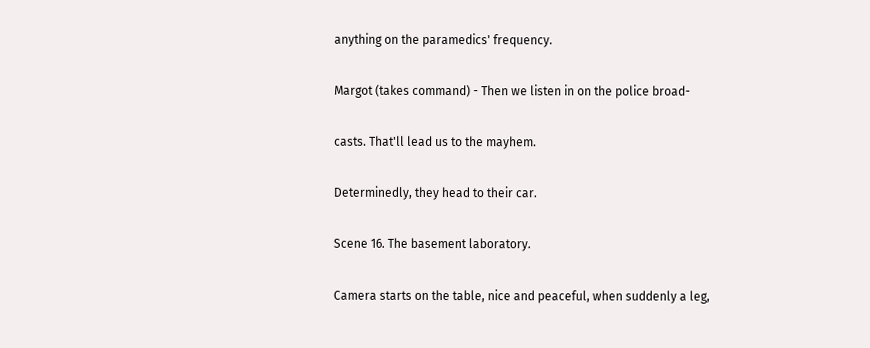anything on the paramedics' frequency.

Margot (takes command) - Then we listen in on the police broad-

casts. That'll lead us to the mayhem.

Determinedly, they head to their car.

Scene 16. The basement laboratory.

Camera starts on the table, nice and peaceful, when suddenly a leg,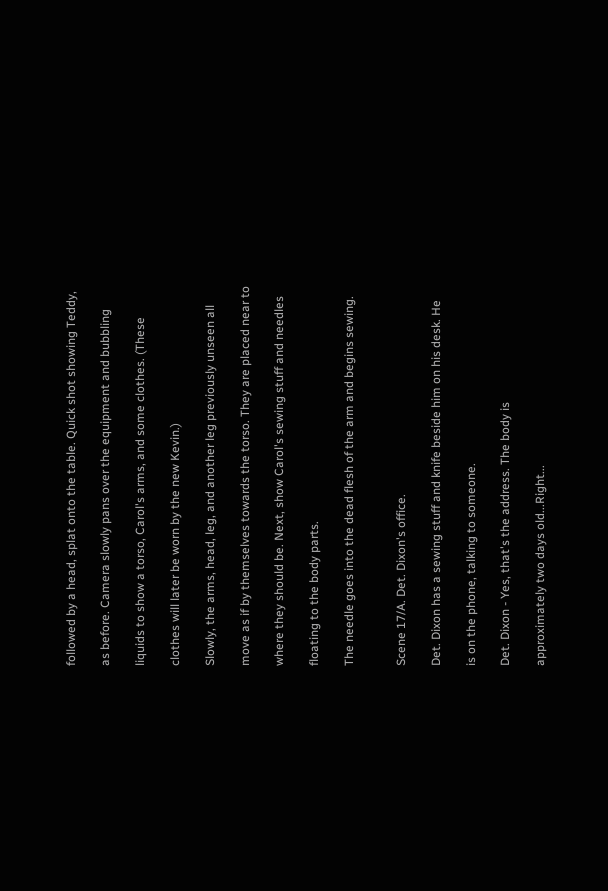followed by a head, splat onto the table. Quick shot showing Teddy,

as before. Camera slowly pans over the equipment and bubbling

liquids to show a torso, Carol's arms, and some clothes. (These

clothes will later be worn by the new Kevin.)

Slowly, the arms, head, leg, and another leg previously unseen all

move as if by themselves towards the torso. They are placed near to

where they should be. Next, show Carol's sewing stuff and needles

floating to the body parts.

The needle goes into the dead flesh of the arm and begins sewing.


Scene 17/A. Det. Dixon's office.

Det. Dixon has a sewing stuff and knife beside him on his desk. He

is on the phone, talking to someone.

Det. Dixon - Yes, that's the address. The body is

approximately two days old...Right...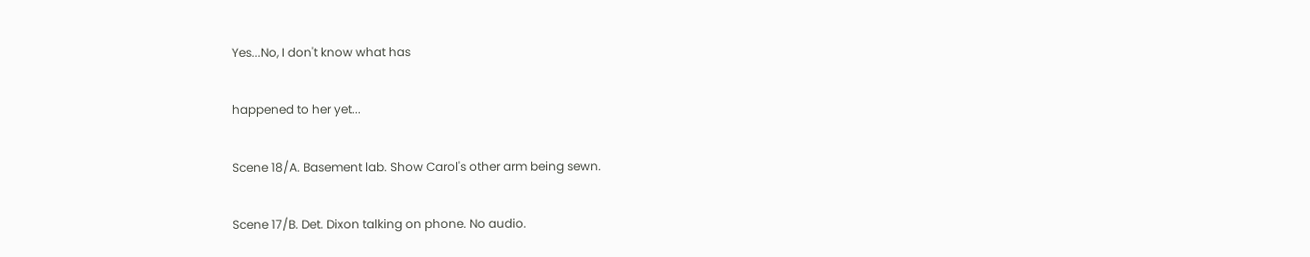Yes...No, I don't know what has

happened to her yet...

Scene 18/A. Basement lab. Show Carol's other arm being sewn.

Scene 17/B. Det. Dixon talking on phone. No audio.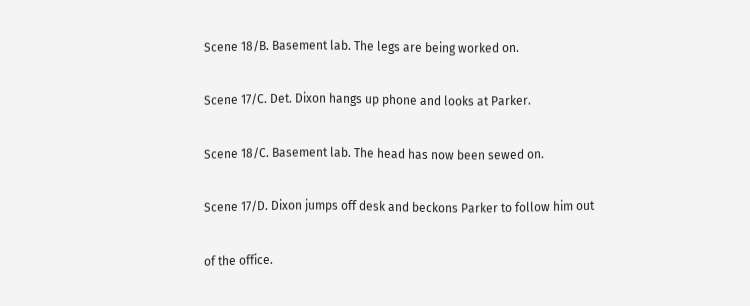Scene 18/B. Basement lab. The legs are being worked on.

Scene 17/C. Det. Dixon hangs up phone and looks at Parker.

Scene 18/C. Basement lab. The head has now been sewed on.

Scene 17/D. Dixon jumps off desk and beckons Parker to follow him out

of the office.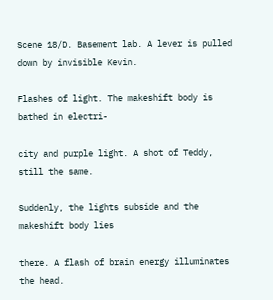Scene 18/D. Basement lab. A lever is pulled down by invisible Kevin.

Flashes of light. The makeshift body is bathed in electri-

city and purple light. A shot of Teddy, still the same.

Suddenly, the lights subside and the makeshift body lies

there. A flash of brain energy illuminates the head.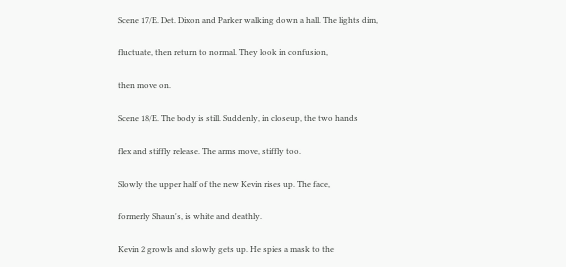Scene 17/E. Det. Dixon and Parker walking down a hall. The lights dim,

fluctuate, then return to normal. They look in confusion,

then move on.

Scene 18/E. The body is still. Suddenly, in closeup, the two hands

flex and stiffly release. The arms move, stiffly too.

Slowly the upper half of the new Kevin rises up. The face,

formerly Shaun's, is white and deathly.

Kevin 2 growls and slowly gets up. He spies a mask to the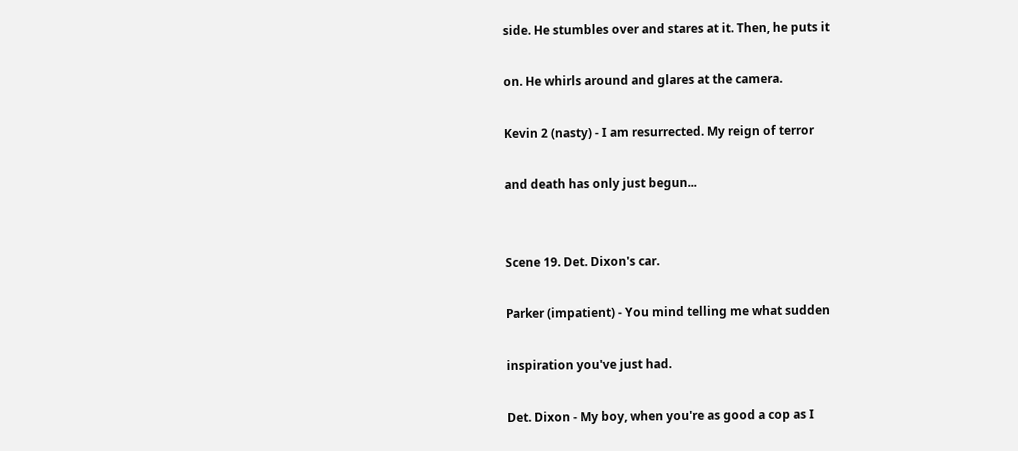side. He stumbles over and stares at it. Then, he puts it

on. He whirls around and glares at the camera.

Kevin 2 (nasty) - I am resurrected. My reign of terror

and death has only just begun...


Scene 19. Det. Dixon's car.

Parker (impatient) - You mind telling me what sudden

inspiration you've just had.

Det. Dixon - My boy, when you're as good a cop as I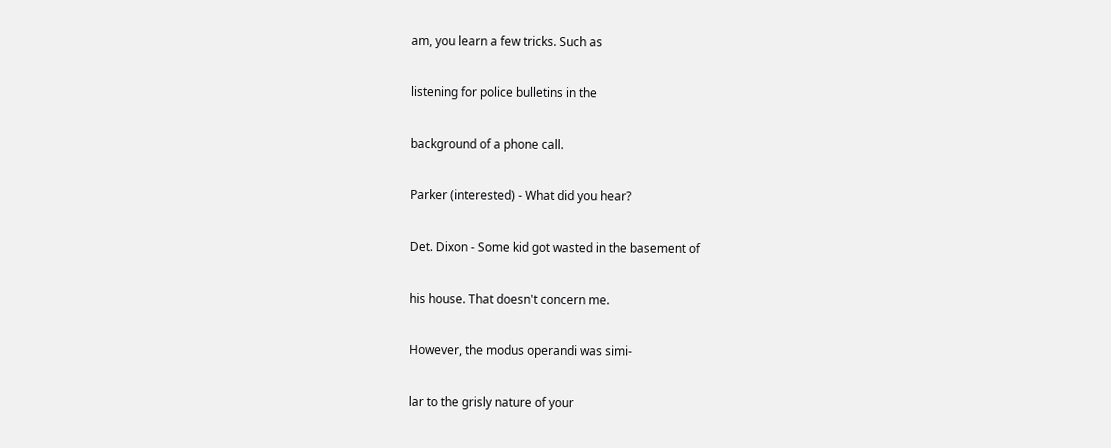am, you learn a few tricks. Such as

listening for police bulletins in the

background of a phone call.

Parker (interested) - What did you hear?

Det. Dixon - Some kid got wasted in the basement of

his house. That doesn't concern me.

However, the modus operandi was simi-

lar to the grisly nature of your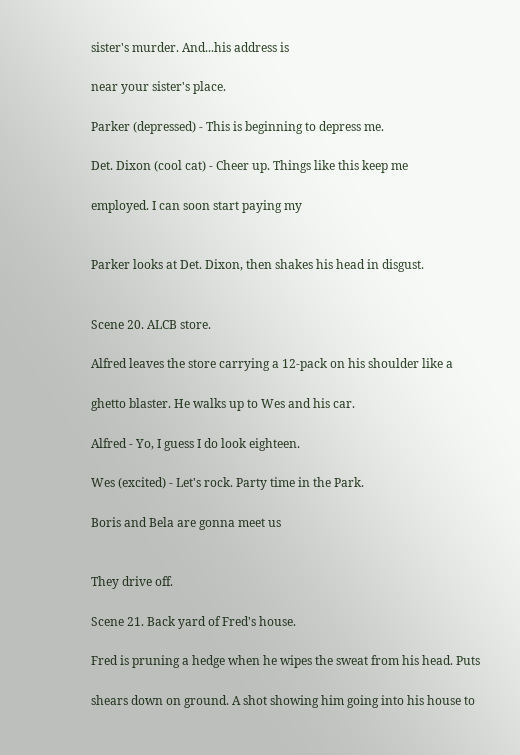sister's murder. And...his address is

near your sister's place.

Parker (depressed) - This is beginning to depress me.

Det. Dixon (cool cat) - Cheer up. Things like this keep me

employed. I can soon start paying my


Parker looks at Det. Dixon, then shakes his head in disgust.


Scene 20. ALCB store.

Alfred leaves the store carrying a 12-pack on his shoulder like a

ghetto blaster. He walks up to Wes and his car.

Alfred - Yo, I guess I do look eighteen.

Wes (excited) - Let's rock. Party time in the Park.

Boris and Bela are gonna meet us


They drive off.

Scene 21. Back yard of Fred's house.

Fred is pruning a hedge when he wipes the sweat from his head. Puts

shears down on ground. A shot showing him going into his house to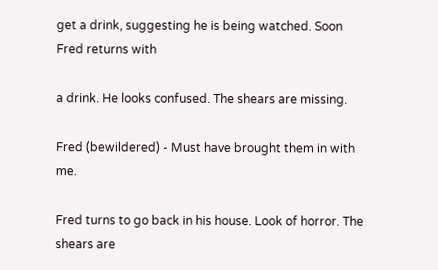get a drink, suggesting he is being watched. Soon Fred returns with

a drink. He looks confused. The shears are missing.

Fred (bewildered) - Must have brought them in with me.

Fred turns to go back in his house. Look of horror. The shears are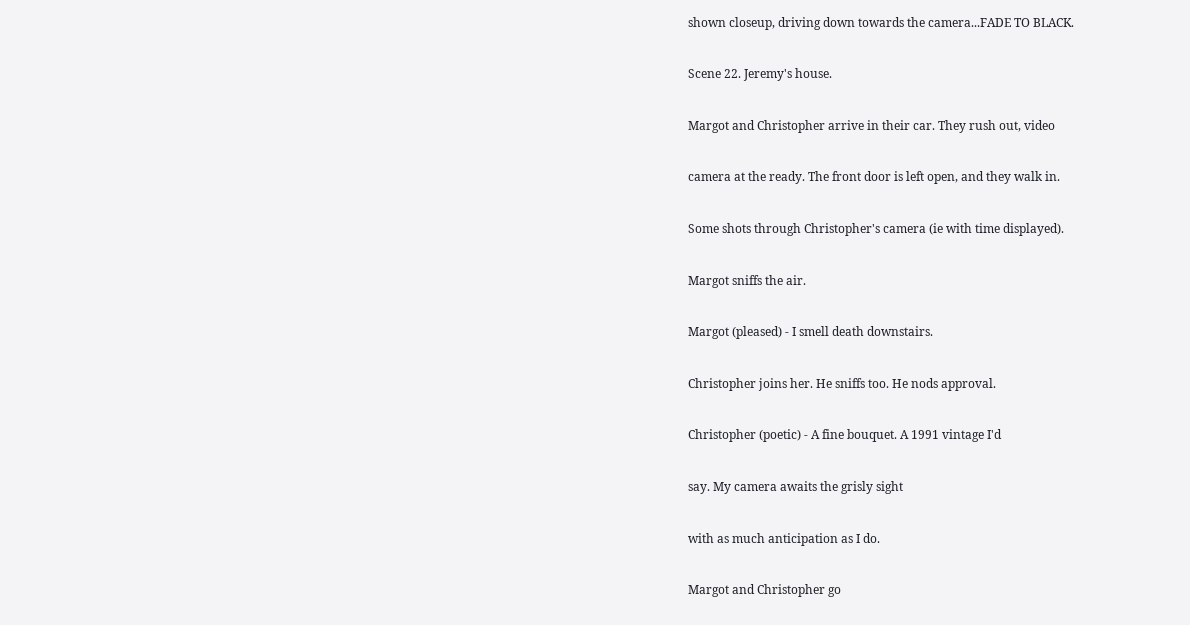shown closeup, driving down towards the camera...FADE TO BLACK.

Scene 22. Jeremy's house.

Margot and Christopher arrive in their car. They rush out, video

camera at the ready. The front door is left open, and they walk in.

Some shots through Christopher's camera (ie with time displayed).

Margot sniffs the air.

Margot (pleased) - I smell death downstairs.

Christopher joins her. He sniffs too. He nods approval.

Christopher (poetic) - A fine bouquet. A 1991 vintage I'd

say. My camera awaits the grisly sight

with as much anticipation as I do.

Margot and Christopher go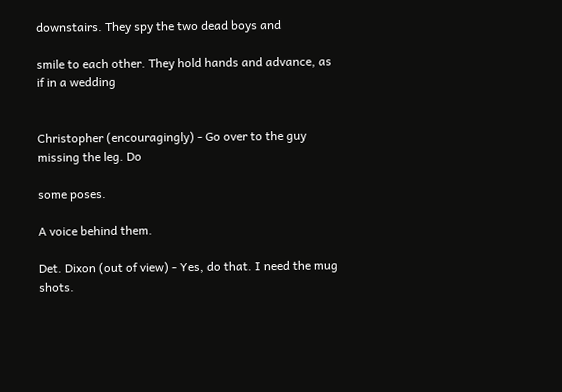downstairs. They spy the two dead boys and

smile to each other. They hold hands and advance, as if in a wedding


Christopher (encouragingly) - Go over to the guy missing the leg. Do

some poses.

A voice behind them.

Det. Dixon (out of view) - Yes, do that. I need the mug shots.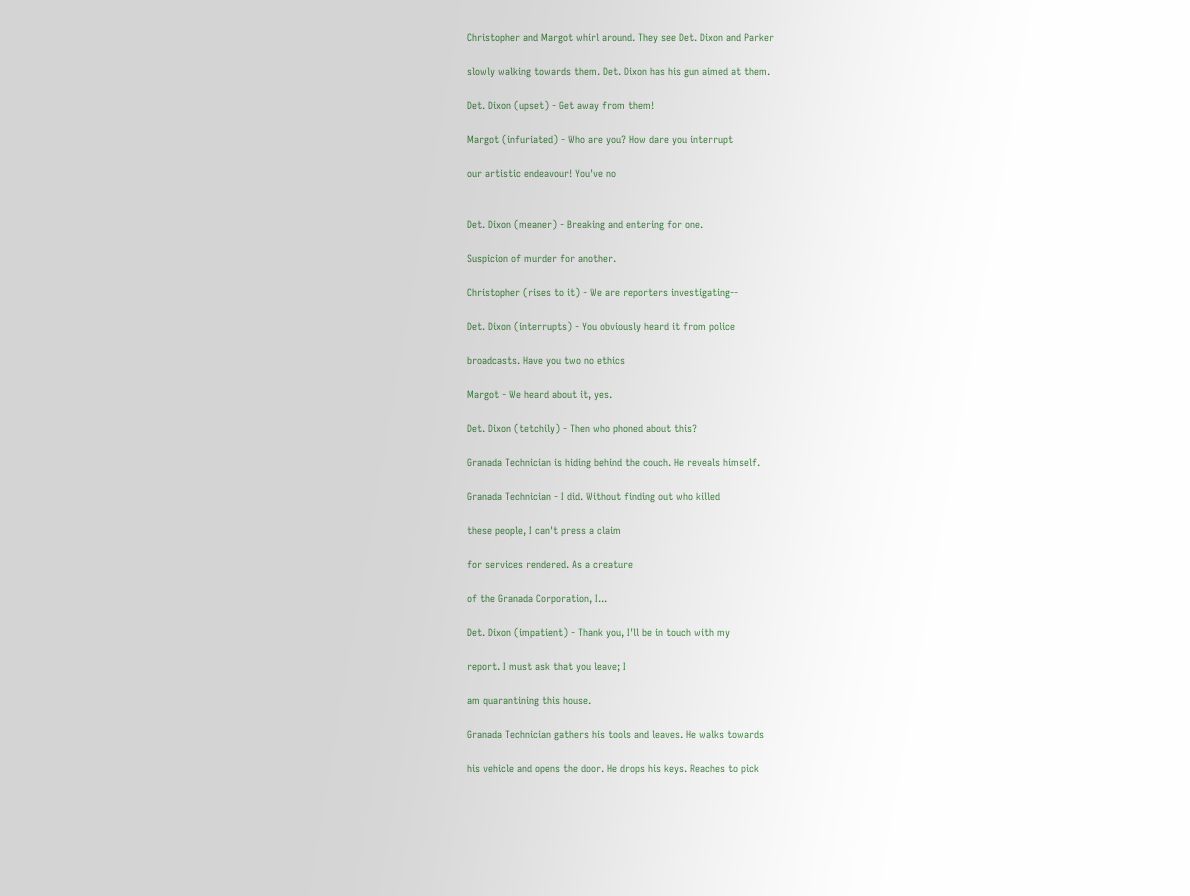Christopher and Margot whirl around. They see Det. Dixon and Parker

slowly walking towards them. Det. Dixon has his gun aimed at them.

Det. Dixon (upset) - Get away from them!

Margot (infuriated) - Who are you? How dare you interrupt

our artistic endeavour! You've no


Det. Dixon (meaner) - Breaking and entering for one.

Suspicion of murder for another.

Christopher (rises to it) - We are reporters investigating--

Det. Dixon (interrupts) - You obviously heard it from police

broadcasts. Have you two no ethics

Margot - We heard about it, yes.

Det. Dixon (tetchily) - Then who phoned about this?

Granada Technician is hiding behind the couch. He reveals himself.

Granada Technician - I did. Without finding out who killed

these people, I can't press a claim

for services rendered. As a creature

of the Granada Corporation, I...

Det. Dixon (impatient) - Thank you, I'll be in touch with my

report. I must ask that you leave; I

am quarantining this house.

Granada Technician gathers his tools and leaves. He walks towards

his vehicle and opens the door. He drops his keys. Reaches to pick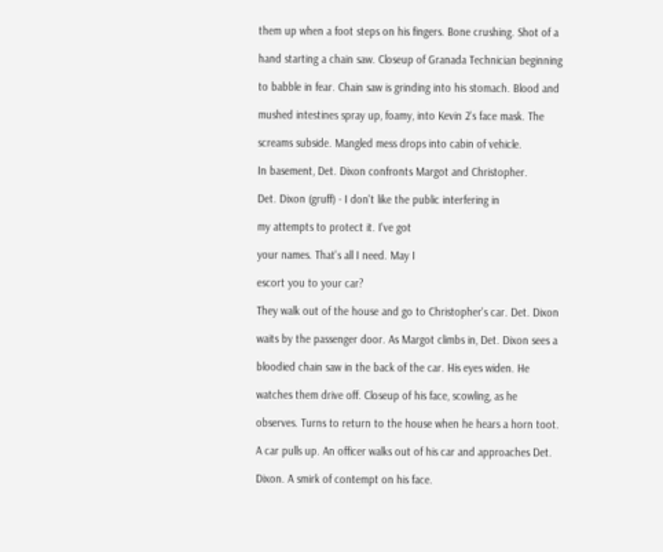them up when a foot steps on his fingers. Bone crushing. Shot of a

hand starting a chain saw. Closeup of Granada Technician beginning

to babble in fear. Chain saw is grinding into his stomach. Blood and

mushed intestines spray up, foamy, into Kevin 2's face mask. The

screams subside. Mangled mess drops into cabin of vehicle.

In basement, Det. Dixon confronts Margot and Christopher.

Det. Dixon (gruff) - I don't like the public interfering in

my attempts to protect it. I've got

your names. That's all I need. May I

escort you to your car?

They walk out of the house and go to Christopher's car. Det. Dixon

waits by the passenger door. As Margot climbs in, Det. Dixon sees a

bloodied chain saw in the back of the car. His eyes widen. He

watches them drive off. Closeup of his face, scowling, as he

observes. Turns to return to the house when he hears a horn toot.

A car pulls up. An officer walks out of his car and approaches Det.

Dixon. A smirk of contempt on his face.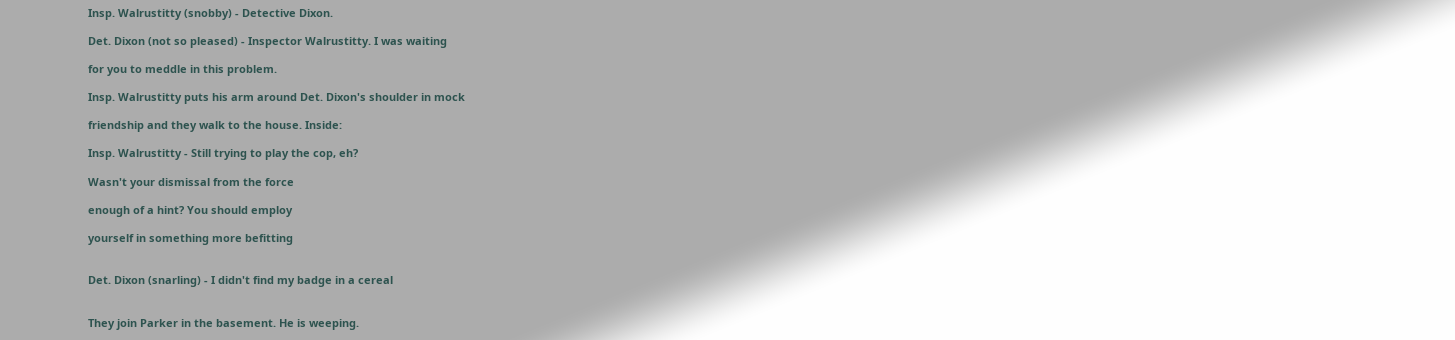Insp. Walrustitty (snobby) - Detective Dixon.

Det. Dixon (not so pleased) - Inspector Walrustitty. I was waiting

for you to meddle in this problem.

Insp. Walrustitty puts his arm around Det. Dixon's shoulder in mock

friendship and they walk to the house. Inside:

Insp. Walrustitty - Still trying to play the cop, eh?

Wasn't your dismissal from the force

enough of a hint? You should employ

yourself in something more befitting


Det. Dixon (snarling) - I didn't find my badge in a cereal


They join Parker in the basement. He is weeping.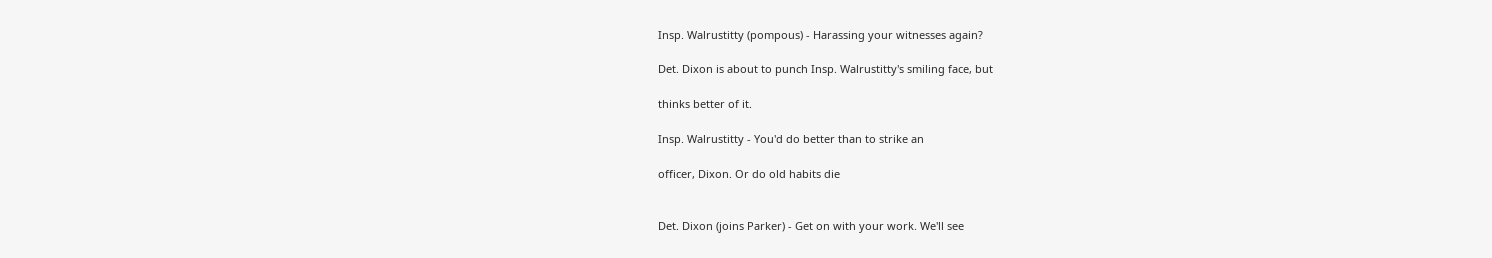Insp. Walrustitty (pompous) - Harassing your witnesses again?

Det. Dixon is about to punch Insp. Walrustitty's smiling face, but

thinks better of it.

Insp. Walrustitty - You'd do better than to strike an

officer, Dixon. Or do old habits die


Det. Dixon (joins Parker) - Get on with your work. We'll see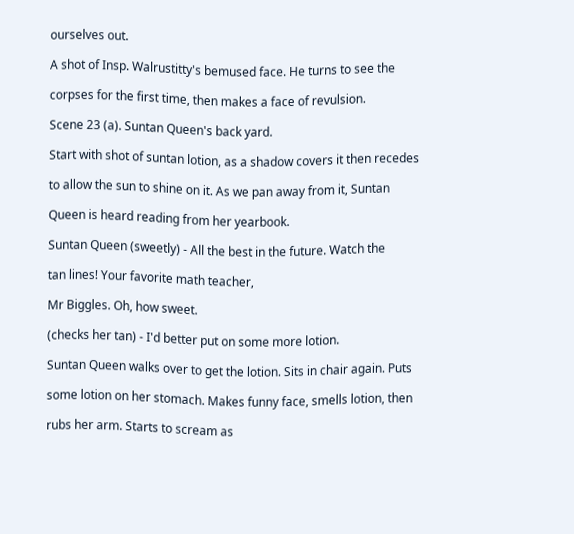ourselves out.

A shot of Insp. Walrustitty's bemused face. He turns to see the

corpses for the first time, then makes a face of revulsion.

Scene 23 (a). Suntan Queen's back yard.

Start with shot of suntan lotion, as a shadow covers it then recedes

to allow the sun to shine on it. As we pan away from it, Suntan

Queen is heard reading from her yearbook.

Suntan Queen (sweetly) - All the best in the future. Watch the

tan lines! Your favorite math teacher,

Mr Biggles. Oh, how sweet.

(checks her tan) - I'd better put on some more lotion.

Suntan Queen walks over to get the lotion. Sits in chair again. Puts

some lotion on her stomach. Makes funny face, smells lotion, then

rubs her arm. Starts to scream as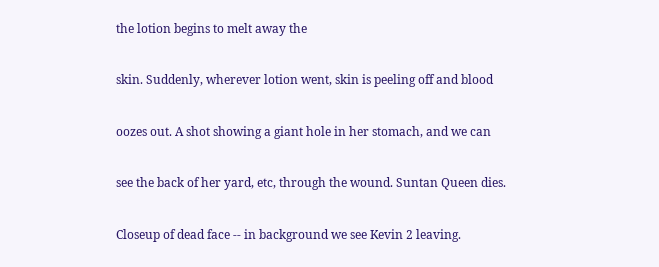the lotion begins to melt away the

skin. Suddenly, wherever lotion went, skin is peeling off and blood

oozes out. A shot showing a giant hole in her stomach, and we can

see the back of her yard, etc, through the wound. Suntan Queen dies.

Closeup of dead face -- in background we see Kevin 2 leaving.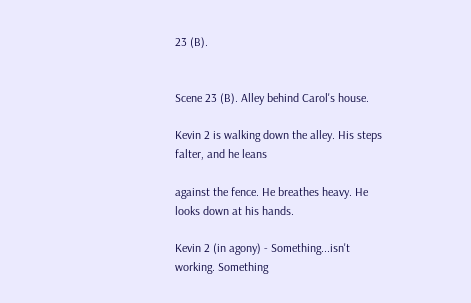23 (B).


Scene 23 (B). Alley behind Carol's house.

Kevin 2 is walking down the alley. His steps falter, and he leans

against the fence. He breathes heavy. He looks down at his hands.

Kevin 2 (in agony) - Something...isn't working. Something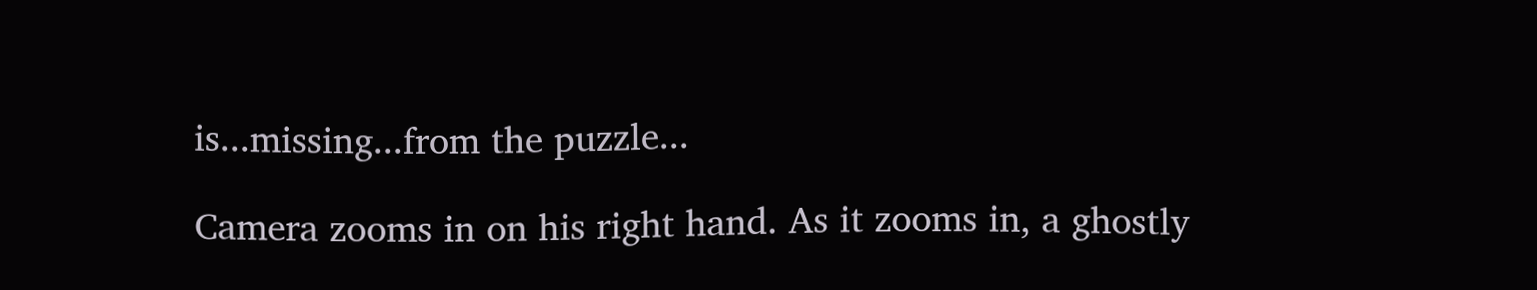is...missing...from the puzzle...

Camera zooms in on his right hand. As it zooms in, a ghostly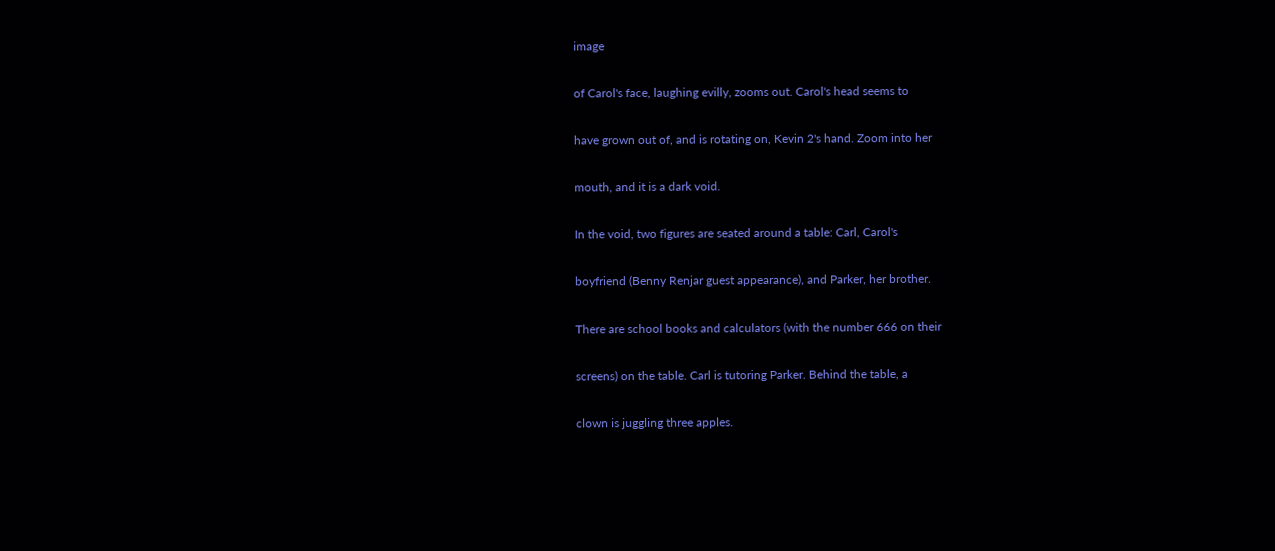image

of Carol's face, laughing evilly, zooms out. Carol's head seems to

have grown out of, and is rotating on, Kevin 2's hand. Zoom into her

mouth, and it is a dark void.

In the void, two figures are seated around a table: Carl, Carol's

boyfriend (Benny Renjar guest appearance), and Parker, her brother.

There are school books and calculators (with the number 666 on their

screens) on the table. Carl is tutoring Parker. Behind the table, a

clown is juggling three apples.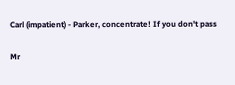Carl (impatient) - Parker, concentrate! If you don't pass

Mr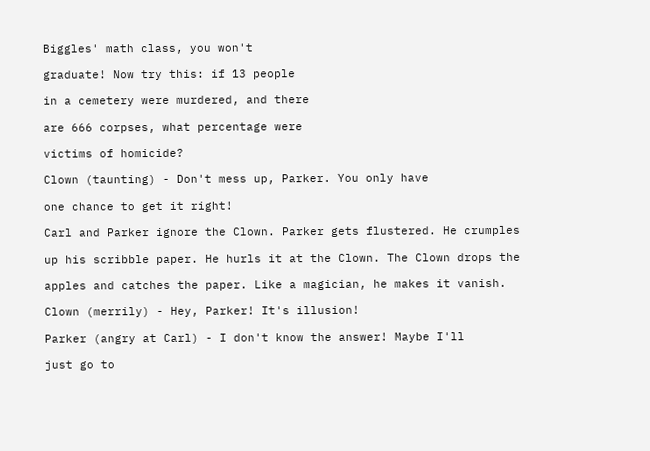Biggles' math class, you won't

graduate! Now try this: if 13 people

in a cemetery were murdered, and there

are 666 corpses, what percentage were

victims of homicide?

Clown (taunting) - Don't mess up, Parker. You only have

one chance to get it right!

Carl and Parker ignore the Clown. Parker gets flustered. He crumples

up his scribble paper. He hurls it at the Clown. The Clown drops the

apples and catches the paper. Like a magician, he makes it vanish.

Clown (merrily) - Hey, Parker! It's illusion!

Parker (angry at Carl) - I don't know the answer! Maybe I'll

just go to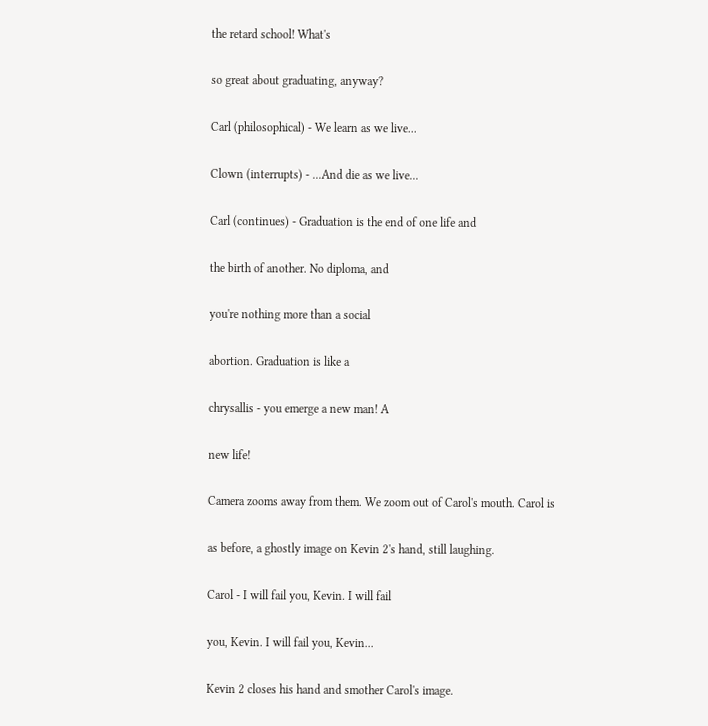the retard school! What's

so great about graduating, anyway?

Carl (philosophical) - We learn as we live...

Clown (interrupts) - ...And die as we live...

Carl (continues) - Graduation is the end of one life and

the birth of another. No diploma, and

you're nothing more than a social

abortion. Graduation is like a

chrysallis - you emerge a new man! A

new life!

Camera zooms away from them. We zoom out of Carol's mouth. Carol is

as before, a ghostly image on Kevin 2's hand, still laughing.

Carol - I will fail you, Kevin. I will fail

you, Kevin. I will fail you, Kevin...

Kevin 2 closes his hand and smother Carol's image.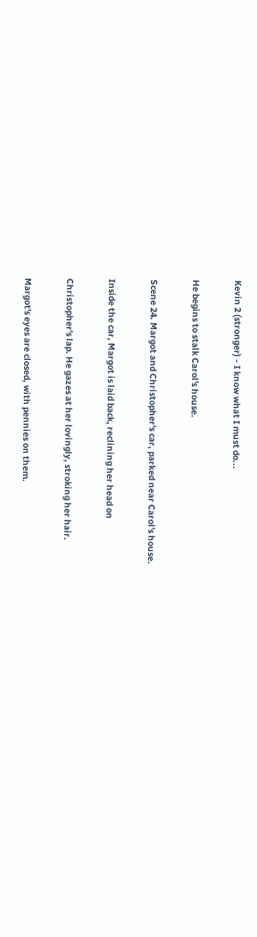Kevin 2 (stronger) - I know what I must do...

He begins to stalk Carol's house.

Scene 24. Margot and Christopher's car, parked near Carol's house.

Inside the car, Margot is laid back, reclining her head on

Christopher's lap. He gazes at her lovingly, stroking her hair.

Margot's eyes are closed, with pennies on them.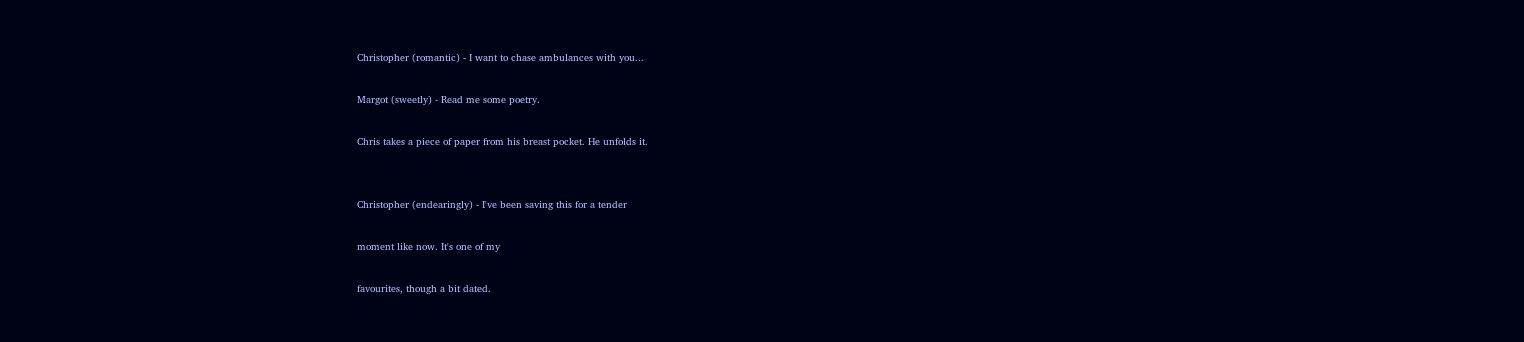Christopher (romantic) - I want to chase ambulances with you...

Margot (sweetly) - Read me some poetry.

Chris takes a piece of paper from his breast pocket. He unfolds it.


Christopher (endearingly) - I've been saving this for a tender

moment like now. It's one of my

favourites, though a bit dated.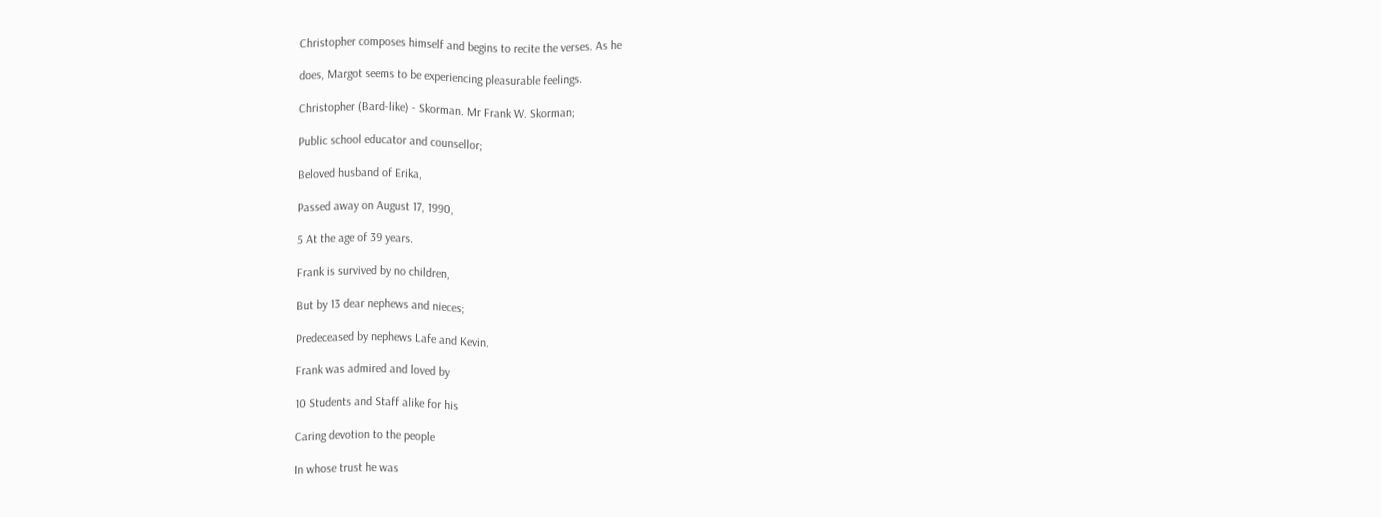Christopher composes himself and begins to recite the verses. As he

does, Margot seems to be experiencing pleasurable feelings.

Christopher (Bard-like) - Skorman. Mr Frank W. Skorman;

Public school educator and counsellor;

Beloved husband of Erika,

Passed away on August 17, 1990,

5 At the age of 39 years.

Frank is survived by no children,

But by 13 dear nephews and nieces;

Predeceased by nephews Lafe and Kevin.

Frank was admired and loved by

10 Students and Staff alike for his

Caring devotion to the people

In whose trust he was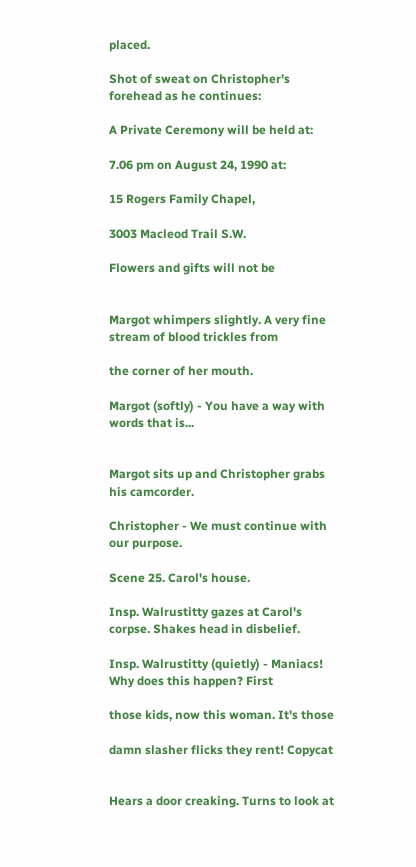placed.

Shot of sweat on Christopher's forehead as he continues:

A Private Ceremony will be held at:

7.06 pm on August 24, 1990 at:

15 Rogers Family Chapel,

3003 Macleod Trail S.W.

Flowers and gifts will not be


Margot whimpers slightly. A very fine stream of blood trickles from

the corner of her mouth.

Margot (softly) - You have a way with words that is...


Margot sits up and Christopher grabs his camcorder.

Christopher - We must continue with our purpose.

Scene 25. Carol's house.

Insp. Walrustitty gazes at Carol's corpse. Shakes head in disbelief.

Insp. Walrustitty (quietly) - Maniacs! Why does this happen? First

those kids, now this woman. It's those

damn slasher flicks they rent! Copycat


Hears a door creaking. Turns to look at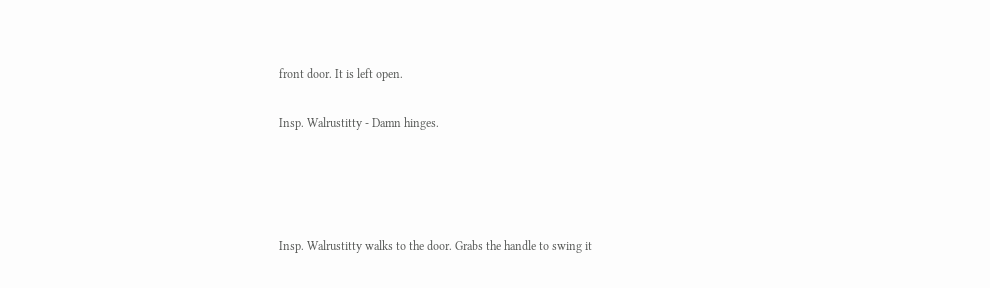front door. It is left open.

Insp. Walrustitty - Damn hinges.




Insp. Walrustitty walks to the door. Grabs the handle to swing it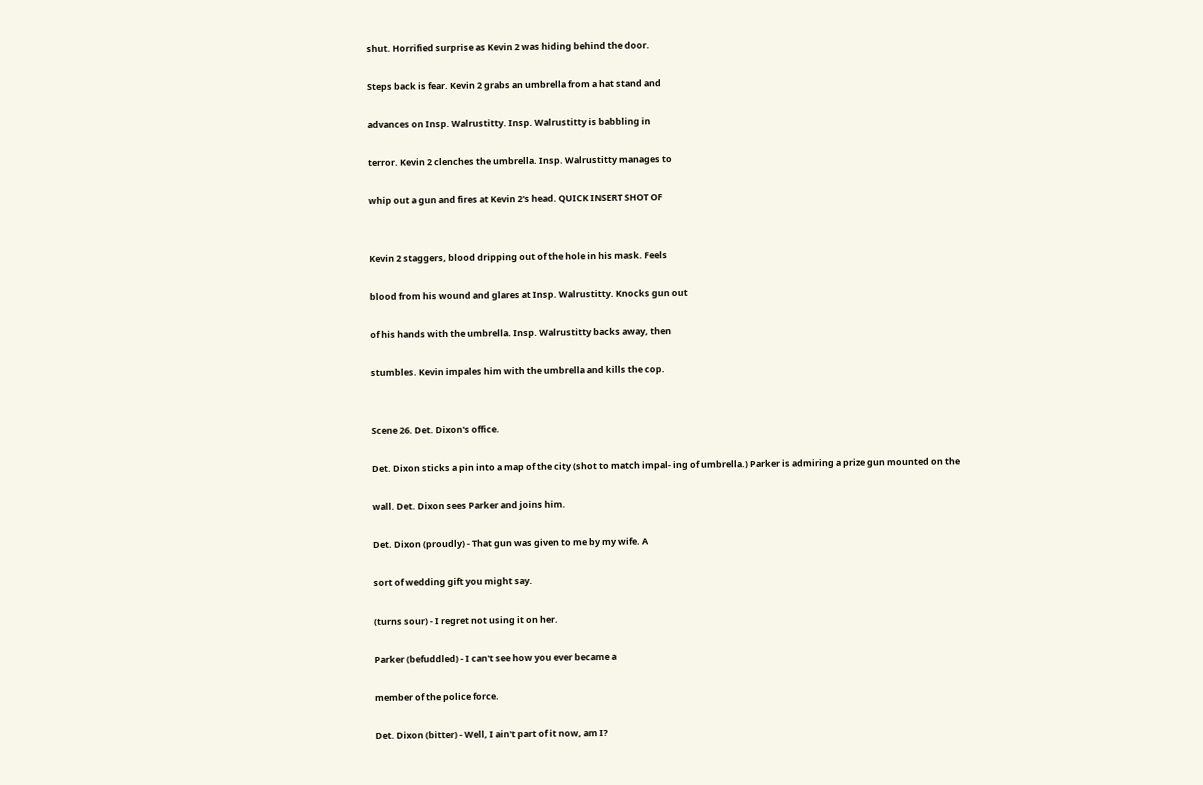shut. Horrified surprise as Kevin 2 was hiding behind the door.

Steps back is fear. Kevin 2 grabs an umbrella from a hat stand and

advances on Insp. Walrustitty. Insp. Walrustitty is babbling in

terror. Kevin 2 clenches the umbrella. Insp. Walrustitty manages to

whip out a gun and fires at Kevin 2's head. QUICK INSERT SHOT OF


Kevin 2 staggers, blood dripping out of the hole in his mask. Feels

blood from his wound and glares at Insp. Walrustitty. Knocks gun out

of his hands with the umbrella. Insp. Walrustitty backs away, then

stumbles. Kevin impales him with the umbrella and kills the cop.


Scene 26. Det. Dixon's office.

Det. Dixon sticks a pin into a map of the city (shot to match impal- ing of umbrella.) Parker is admiring a prize gun mounted on the

wall. Det. Dixon sees Parker and joins him.

Det. Dixon (proudly) - That gun was given to me by my wife. A

sort of wedding gift you might say.

(turns sour) - I regret not using it on her.

Parker (befuddled) - I can't see how you ever became a

member of the police force.

Det. Dixon (bitter) - Well, I ain't part of it now, am I?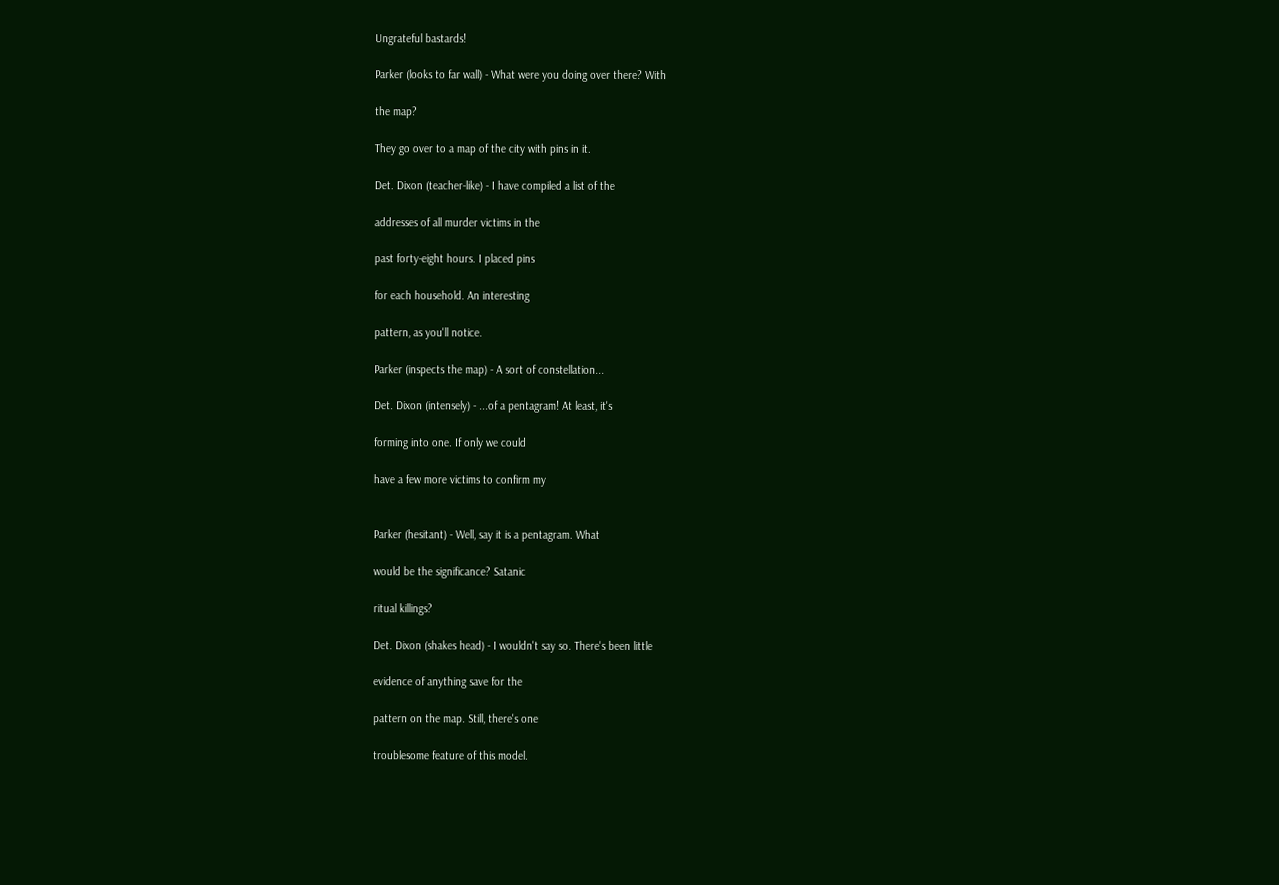Ungrateful bastards!

Parker (looks to far wall) - What were you doing over there? With

the map?

They go over to a map of the city with pins in it.

Det. Dixon (teacher-like) - I have compiled a list of the

addresses of all murder victims in the

past forty-eight hours. I placed pins

for each household. An interesting

pattern, as you'll notice.

Parker (inspects the map) - A sort of constellation...

Det. Dixon (intensely) - ...of a pentagram! At least, it's

forming into one. If only we could

have a few more victims to confirm my


Parker (hesitant) - Well, say it is a pentagram. What

would be the significance? Satanic

ritual killings?

Det. Dixon (shakes head) - I wouldn't say so. There's been little

evidence of anything save for the

pattern on the map. Still, there's one

troublesome feature of this model.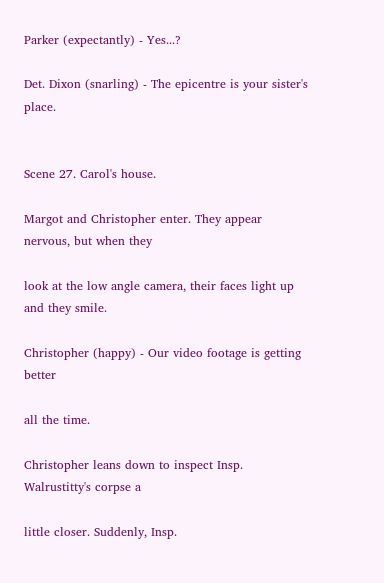Parker (expectantly) - Yes...?

Det. Dixon (snarling) - The epicentre is your sister's place.


Scene 27. Carol's house.

Margot and Christopher enter. They appear nervous, but when they

look at the low angle camera, their faces light up and they smile.

Christopher (happy) - Our video footage is getting better

all the time.

Christopher leans down to inspect Insp. Walrustitty's corpse a

little closer. Suddenly, Insp.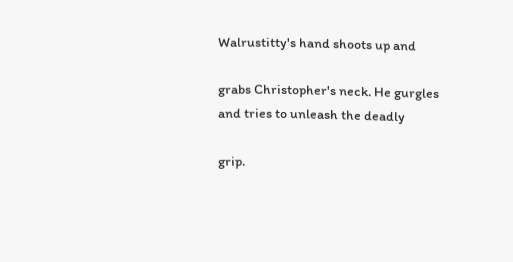Walrustitty's hand shoots up and

grabs Christopher's neck. He gurgles and tries to unleash the deadly

grip.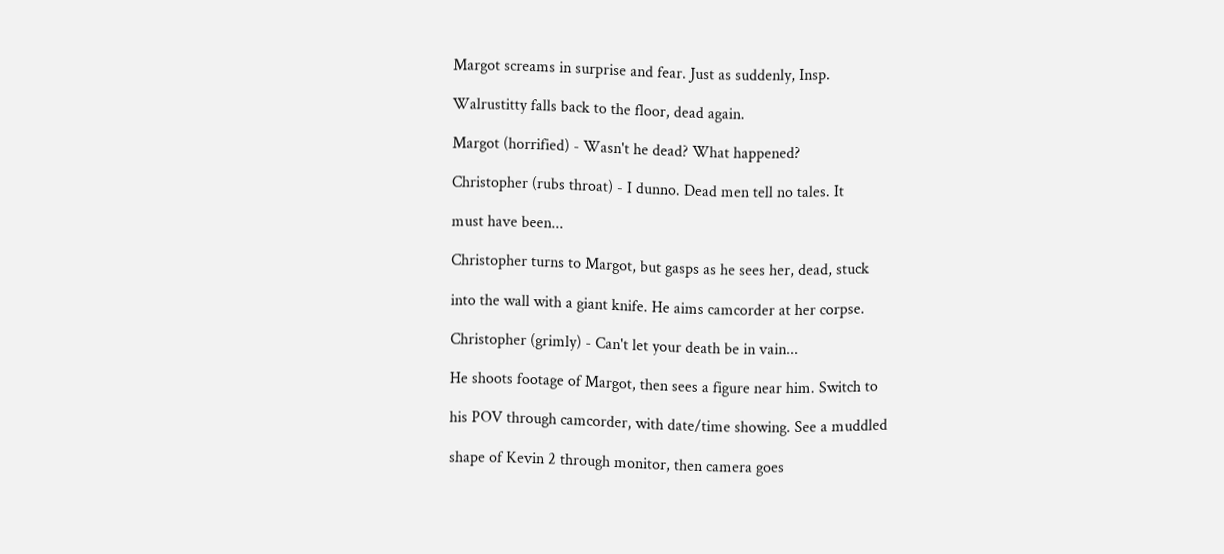Margot screams in surprise and fear. Just as suddenly, Insp.

Walrustitty falls back to the floor, dead again.

Margot (horrified) - Wasn't he dead? What happened?

Christopher (rubs throat) - I dunno. Dead men tell no tales. It

must have been...

Christopher turns to Margot, but gasps as he sees her, dead, stuck

into the wall with a giant knife. He aims camcorder at her corpse.

Christopher (grimly) - Can't let your death be in vain...

He shoots footage of Margot, then sees a figure near him. Switch to

his POV through camcorder, with date/time showing. See a muddled

shape of Kevin 2 through monitor, then camera goes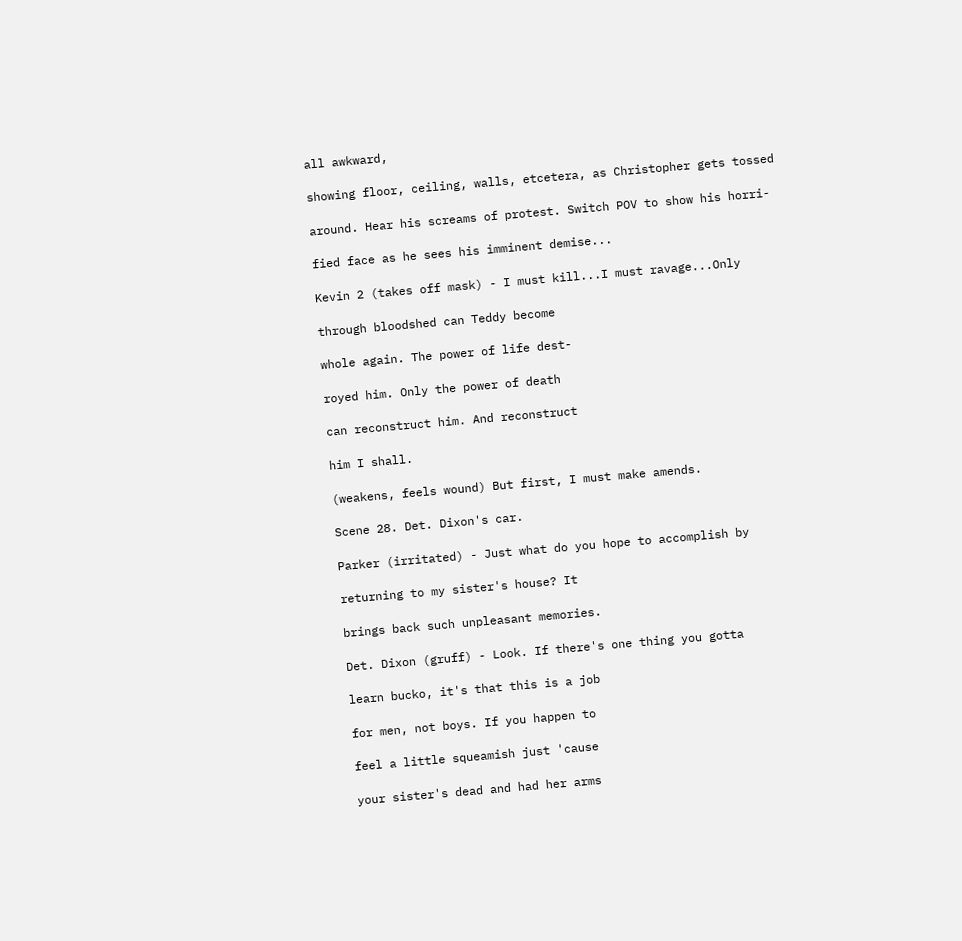all awkward,

showing floor, ceiling, walls, etcetera, as Christopher gets tossed

around. Hear his screams of protest. Switch POV to show his horri-

fied face as he sees his imminent demise...

Kevin 2 (takes off mask) - I must kill...I must ravage...Only

through bloodshed can Teddy become

whole again. The power of life dest-

royed him. Only the power of death

can reconstruct him. And reconstruct

him I shall.

(weakens, feels wound) But first, I must make amends.

Scene 28. Det. Dixon's car.

Parker (irritated) - Just what do you hope to accomplish by

returning to my sister's house? It

brings back such unpleasant memories.

Det. Dixon (gruff) - Look. If there's one thing you gotta

learn bucko, it's that this is a job

for men, not boys. If you happen to

feel a little squeamish just 'cause

your sister's dead and had her arms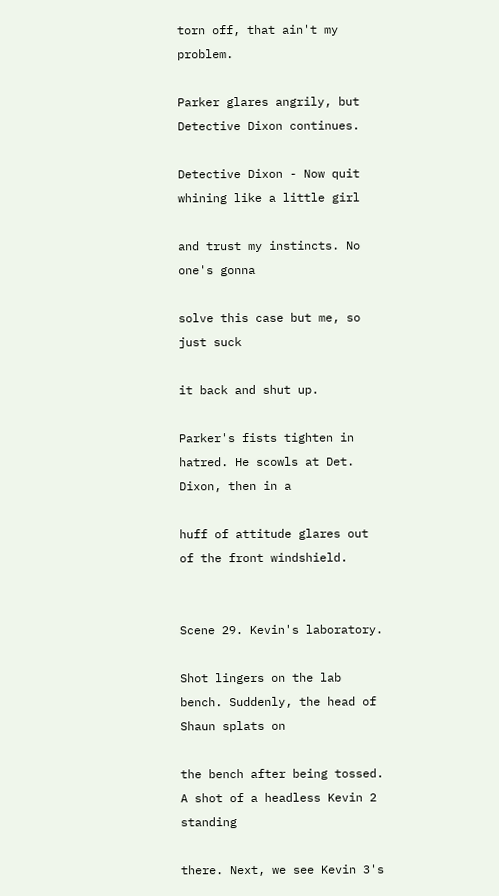torn off, that ain't my problem.

Parker glares angrily, but Detective Dixon continues.

Detective Dixon - Now quit whining like a little girl

and trust my instincts. No one's gonna

solve this case but me, so just suck

it back and shut up.

Parker's fists tighten in hatred. He scowls at Det. Dixon, then in a

huff of attitude glares out of the front windshield.


Scene 29. Kevin's laboratory.

Shot lingers on the lab bench. Suddenly, the head of Shaun splats on

the bench after being tossed. A shot of a headless Kevin 2 standing

there. Next, we see Kevin 3's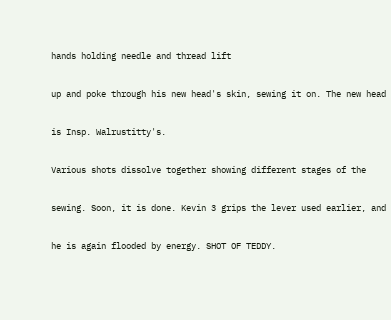hands holding needle and thread lift

up and poke through his new head's skin, sewing it on. The new head

is Insp. Walrustitty's.

Various shots dissolve together showing different stages of the

sewing. Soon, it is done. Kevin 3 grips the lever used earlier, and

he is again flooded by energy. SHOT OF TEDDY.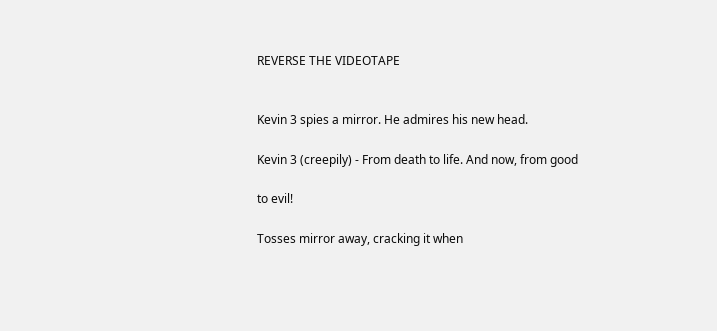REVERSE THE VIDEOTAPE


Kevin 3 spies a mirror. He admires his new head.

Kevin 3 (creepily) - From death to life. And now, from good

to evil!

Tosses mirror away, cracking it when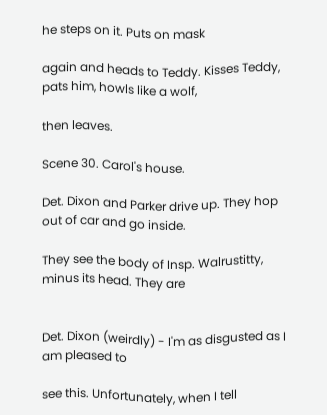he steps on it. Puts on mask

again and heads to Teddy. Kisses Teddy, pats him, howls like a wolf,

then leaves.

Scene 30. Carol's house.

Det. Dixon and Parker drive up. They hop out of car and go inside.

They see the body of Insp. Walrustitty, minus its head. They are


Det. Dixon (weirdly) - I'm as disgusted as I am pleased to

see this. Unfortunately, when I tell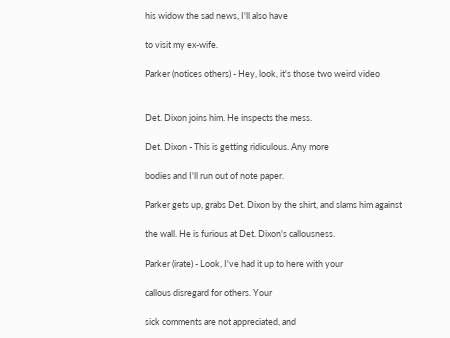his widow the sad news, I'll also have

to visit my ex-wife.

Parker (notices others) - Hey, look, it's those two weird video


Det. Dixon joins him. He inspects the mess.

Det. Dixon - This is getting ridiculous. Any more

bodies and I'll run out of note paper.

Parker gets up, grabs Det. Dixon by the shirt, and slams him against

the wall. He is furious at Det. Dixon's callousness.

Parker (irate) - Look, I've had it up to here with your

callous disregard for others. Your

sick comments are not appreciated, and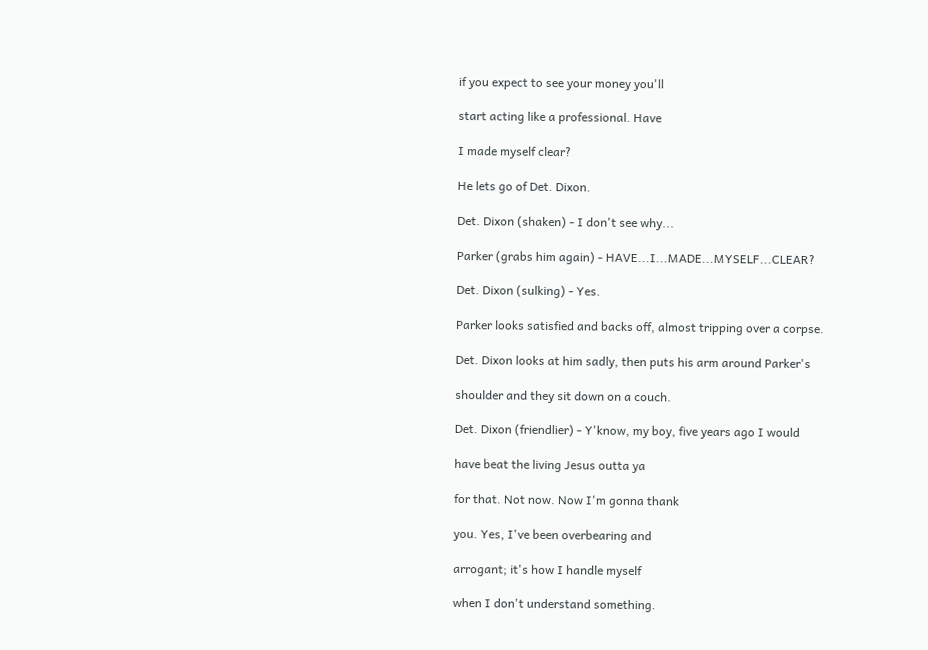if you expect to see your money you'll

start acting like a professional. Have

I made myself clear?

He lets go of Det. Dixon.

Det. Dixon (shaken) - I don't see why...

Parker (grabs him again) - HAVE...I...MADE...MYSELF...CLEAR?

Det. Dixon (sulking) - Yes.

Parker looks satisfied and backs off, almost tripping over a corpse.

Det. Dixon looks at him sadly, then puts his arm around Parker's

shoulder and they sit down on a couch.

Det. Dixon (friendlier) - Y'know, my boy, five years ago I would

have beat the living Jesus outta ya

for that. Not now. Now I'm gonna thank

you. Yes, I've been overbearing and

arrogant; it's how I handle myself

when I don't understand something.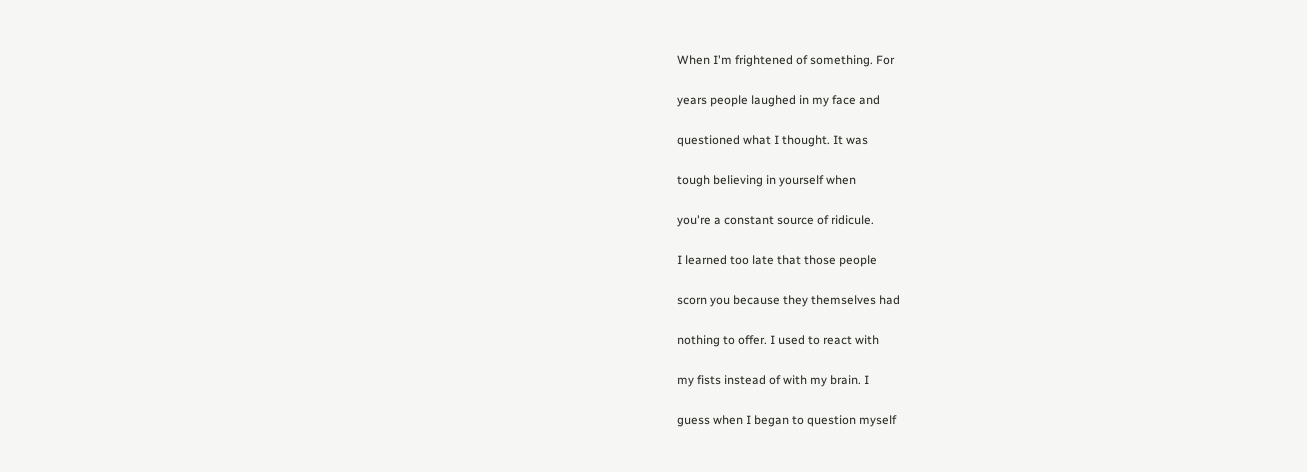When I'm frightened of something. For

years people laughed in my face and

questioned what I thought. It was

tough believing in yourself when

you're a constant source of ridicule.

I learned too late that those people

scorn you because they themselves had

nothing to offer. I used to react with

my fists instead of with my brain. I

guess when I began to question myself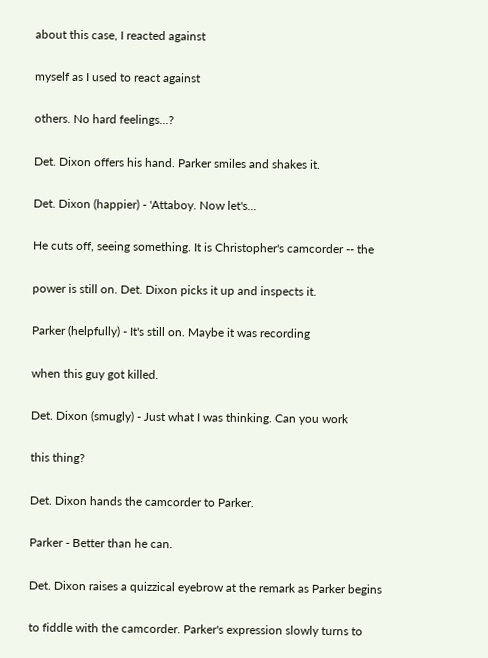about this case, I reacted against

myself as I used to react against

others. No hard feelings...?

Det. Dixon offers his hand. Parker smiles and shakes it.

Det. Dixon (happier) - 'Attaboy. Now let's...

He cuts off, seeing something. It is Christopher's camcorder -- the

power is still on. Det. Dixon picks it up and inspects it.

Parker (helpfully) - It's still on. Maybe it was recording

when this guy got killed.

Det. Dixon (smugly) - Just what I was thinking. Can you work

this thing?

Det. Dixon hands the camcorder to Parker.

Parker - Better than he can.

Det. Dixon raises a quizzical eyebrow at the remark as Parker begins

to fiddle with the camcorder. Parker's expression slowly turns to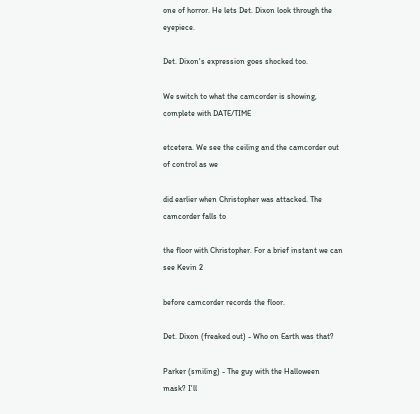one of horror. He lets Det. Dixon look through the eyepiece.

Det. Dixon's expression goes shocked too.

We switch to what the camcorder is showing, complete with DATE/TIME

etcetera. We see the ceiling and the camcorder out of control as we

did earlier when Christopher was attacked. The camcorder falls to

the floor with Christopher. For a brief instant we can see Kevin 2

before camcorder records the floor.

Det. Dixon (freaked out) - Who on Earth was that?

Parker (smiling) - The guy with the Halloween mask? I'll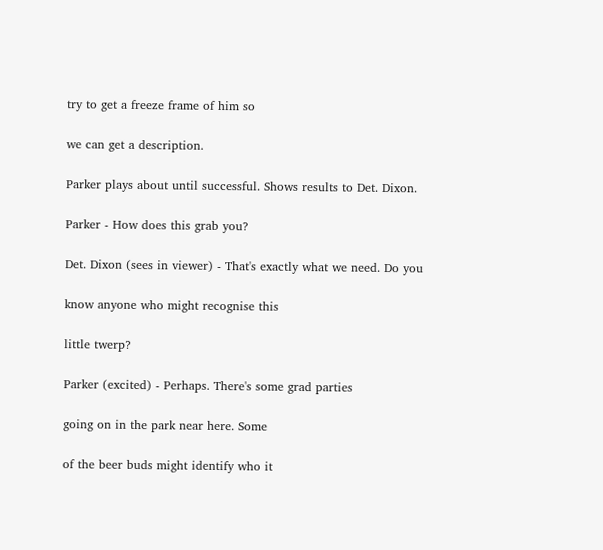try to get a freeze frame of him so

we can get a description.

Parker plays about until successful. Shows results to Det. Dixon.

Parker - How does this grab you?

Det. Dixon (sees in viewer) - That's exactly what we need. Do you

know anyone who might recognise this

little twerp?

Parker (excited) - Perhaps. There's some grad parties

going on in the park near here. Some

of the beer buds might identify who it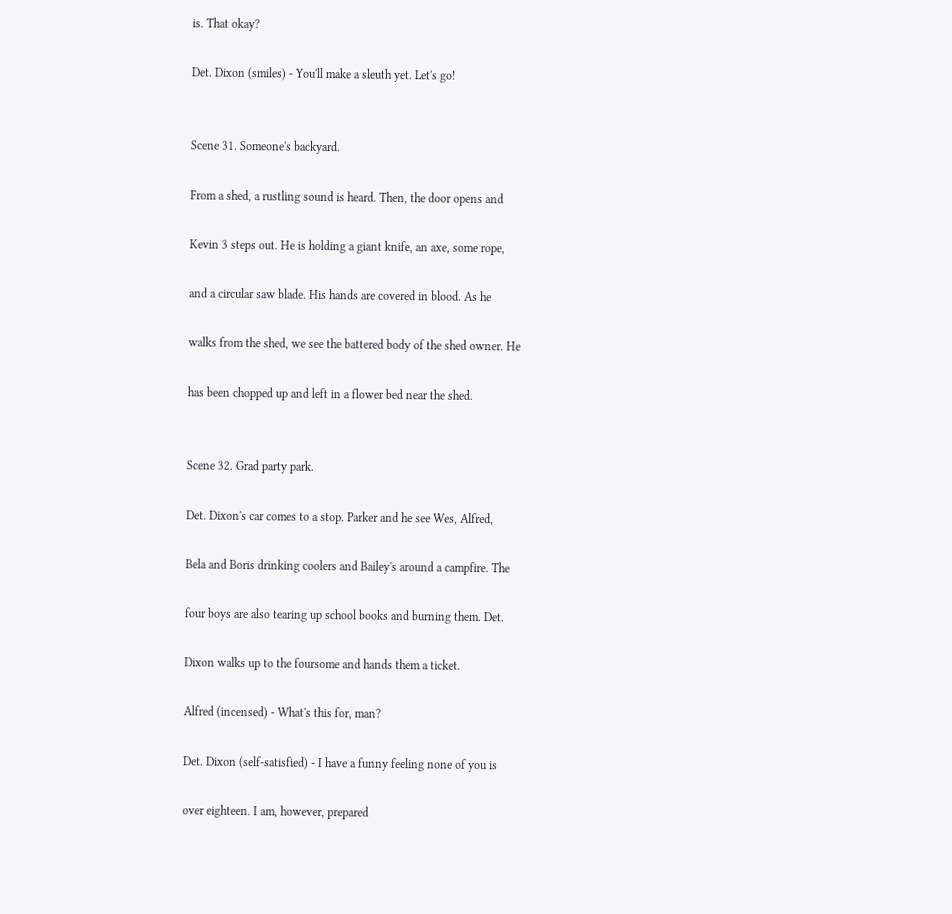is. That okay?

Det. Dixon (smiles) - You'll make a sleuth yet. Let's go!


Scene 31. Someone's backyard.

From a shed, a rustling sound is heard. Then, the door opens and

Kevin 3 steps out. He is holding a giant knife, an axe, some rope,

and a circular saw blade. His hands are covered in blood. As he

walks from the shed, we see the battered body of the shed owner. He

has been chopped up and left in a flower bed near the shed.


Scene 32. Grad party park.

Det. Dixon's car comes to a stop. Parker and he see Wes, Alfred,

Bela and Boris drinking coolers and Bailey's around a campfire. The

four boys are also tearing up school books and burning them. Det.

Dixon walks up to the foursome and hands them a ticket.

Alfred (incensed) - What's this for, man?

Det. Dixon (self-satisfied) - I have a funny feeling none of you is

over eighteen. I am, however, prepared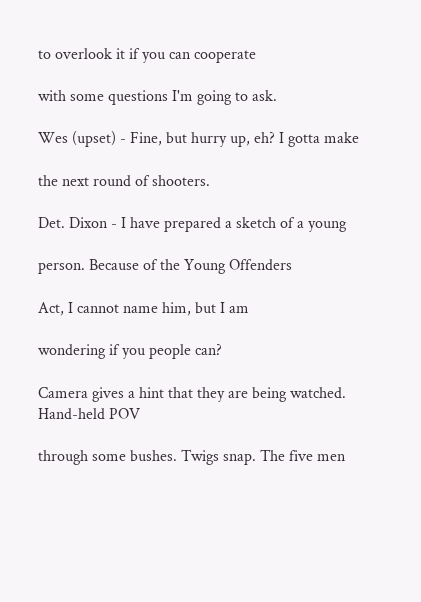to overlook it if you can cooperate

with some questions I'm going to ask.

Wes (upset) - Fine, but hurry up, eh? I gotta make

the next round of shooters.

Det. Dixon - I have prepared a sketch of a young

person. Because of the Young Offenders

Act, I cannot name him, but I am

wondering if you people can?

Camera gives a hint that they are being watched. Hand-held POV

through some bushes. Twigs snap. The five men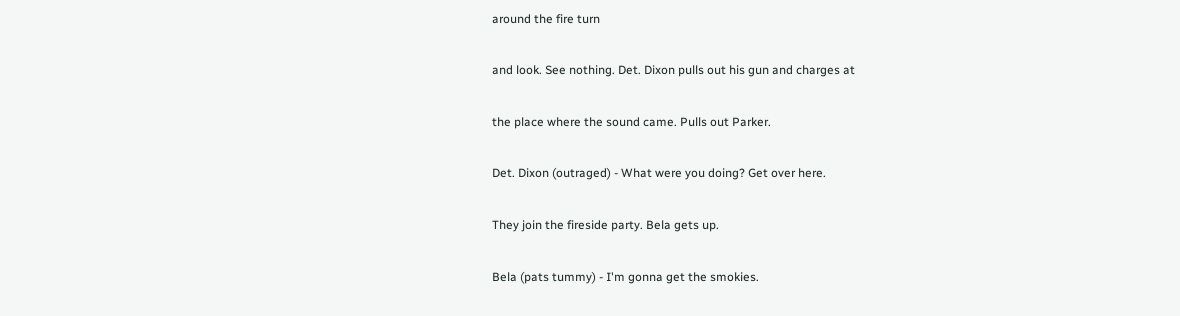around the fire turn

and look. See nothing. Det. Dixon pulls out his gun and charges at

the place where the sound came. Pulls out Parker.

Det. Dixon (outraged) - What were you doing? Get over here.

They join the fireside party. Bela gets up.

Bela (pats tummy) - I'm gonna get the smokies.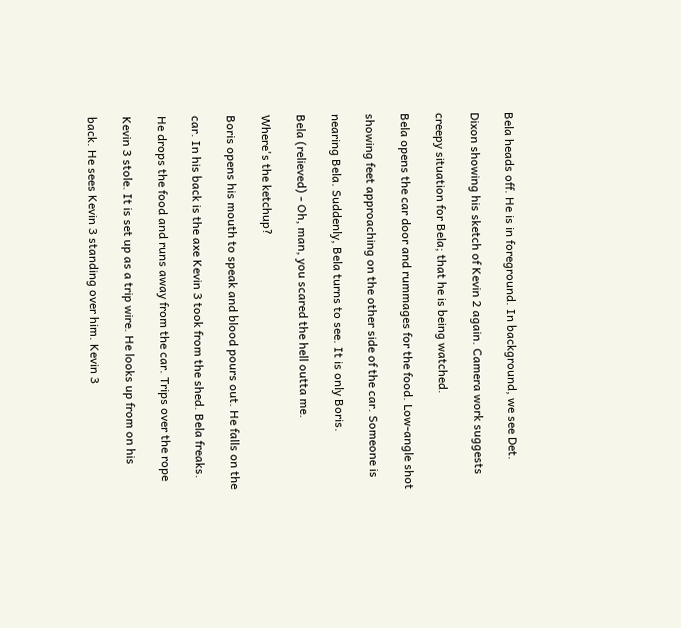Bela heads off. He is in foreground. In background, we see Det.

Dixon showing his sketch of Kevin 2 again. Camera work suggests

creepy situation for Bela; that he is being watched.

Bela opens the car door and rummages for the food. Low-angle shot

showing feet approaching on the other side of the car. Someone is

nearing Bela. Suddenly, Bela turns to see. It is only Boris.

Bela (relieved) - Oh, man, you scared the hell outta me.

Where's the ketchup?

Boris opens his mouth to speak and blood pours out. He falls on the

car. In his back is the axe Kevin 3 took from the shed. Bela freaks.

He drops the food and runs away from the car. Trips over the rope

Kevin 3 stole. It is set up as a trip wire. He looks up from on his

back. He sees Kevin 3 standing over him. Kevin 3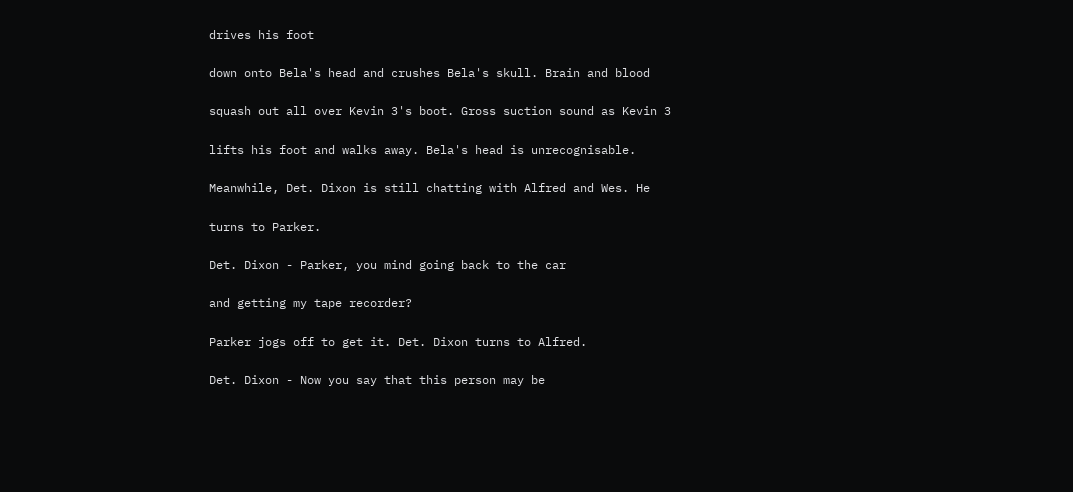drives his foot

down onto Bela's head and crushes Bela's skull. Brain and blood

squash out all over Kevin 3's boot. Gross suction sound as Kevin 3

lifts his foot and walks away. Bela's head is unrecognisable.

Meanwhile, Det. Dixon is still chatting with Alfred and Wes. He

turns to Parker.

Det. Dixon - Parker, you mind going back to the car

and getting my tape recorder?

Parker jogs off to get it. Det. Dixon turns to Alfred.

Det. Dixon - Now you say that this person may be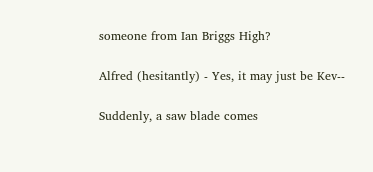someone from Ian Briggs High?

Alfred (hesitantly) - Yes, it may just be Kev--

Suddenly, a saw blade comes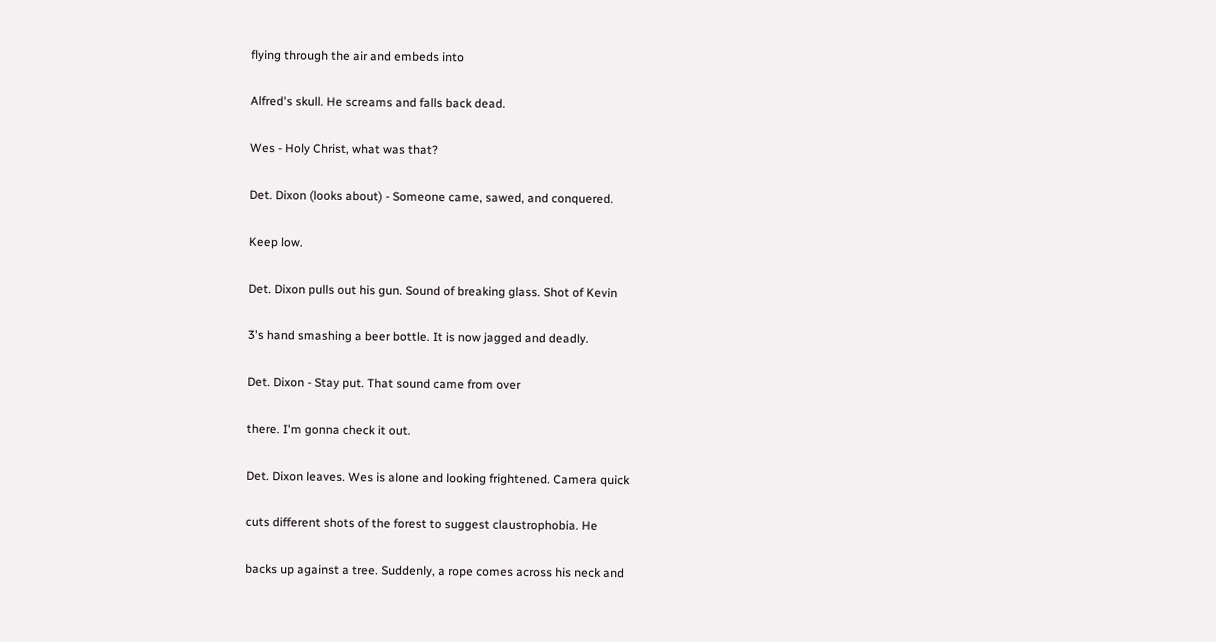flying through the air and embeds into

Alfred's skull. He screams and falls back dead.

Wes - Holy Christ, what was that?

Det. Dixon (looks about) - Someone came, sawed, and conquered.

Keep low.

Det. Dixon pulls out his gun. Sound of breaking glass. Shot of Kevin

3's hand smashing a beer bottle. It is now jagged and deadly.

Det. Dixon - Stay put. That sound came from over

there. I'm gonna check it out.

Det. Dixon leaves. Wes is alone and looking frightened. Camera quick

cuts different shots of the forest to suggest claustrophobia. He

backs up against a tree. Suddenly, a rope comes across his neck and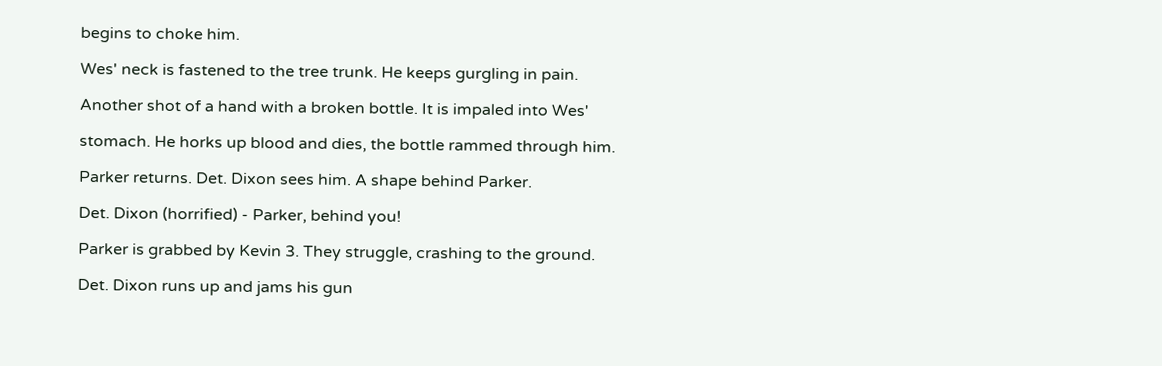begins to choke him.

Wes' neck is fastened to the tree trunk. He keeps gurgling in pain.

Another shot of a hand with a broken bottle. It is impaled into Wes'

stomach. He horks up blood and dies, the bottle rammed through him.

Parker returns. Det. Dixon sees him. A shape behind Parker.

Det. Dixon (horrified) - Parker, behind you!

Parker is grabbed by Kevin 3. They struggle, crashing to the ground.

Det. Dixon runs up and jams his gun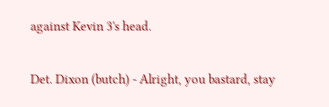against Kevin 3's head.

Det. Dixon (butch) - Alright, you bastard, stay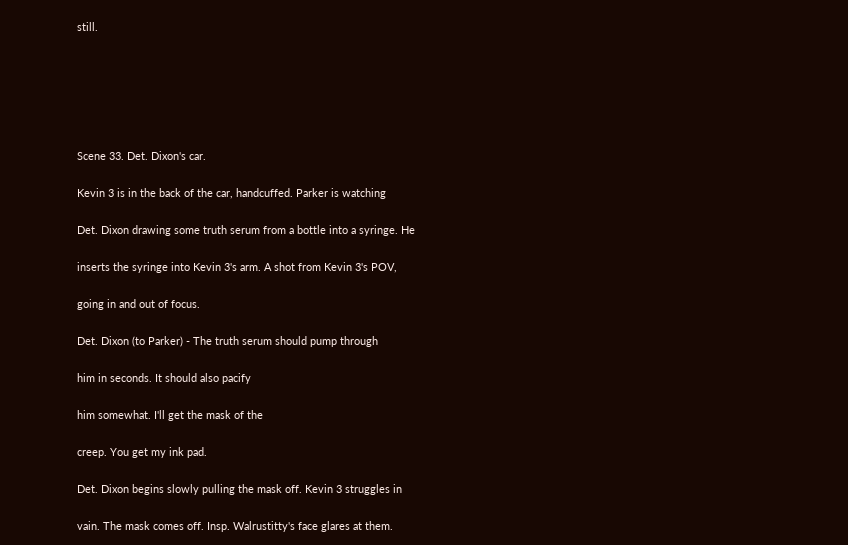still.






Scene 33. Det. Dixon's car.

Kevin 3 is in the back of the car, handcuffed. Parker is watching

Det. Dixon drawing some truth serum from a bottle into a syringe. He

inserts the syringe into Kevin 3's arm. A shot from Kevin 3's POV,

going in and out of focus.

Det. Dixon (to Parker) - The truth serum should pump through

him in seconds. It should also pacify

him somewhat. I'll get the mask of the

creep. You get my ink pad.

Det. Dixon begins slowly pulling the mask off. Kevin 3 struggles in

vain. The mask comes off. Insp. Walrustitty's face glares at them.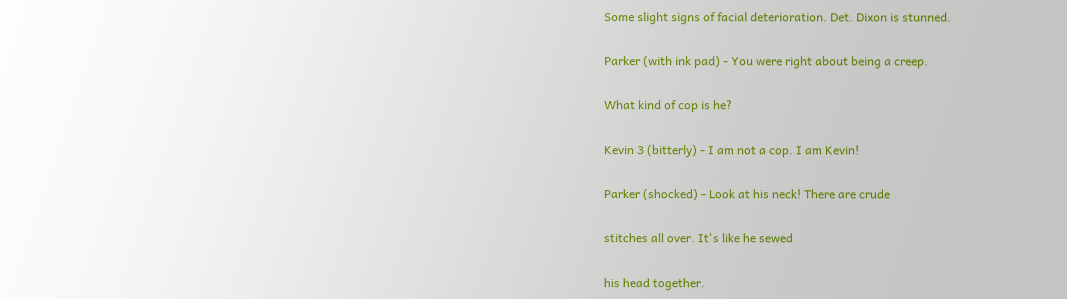Some slight signs of facial deterioration. Det. Dixon is stunned.

Parker (with ink pad) - You were right about being a creep.

What kind of cop is he?

Kevin 3 (bitterly) - I am not a cop. I am Kevin!

Parker (shocked) - Look at his neck! There are crude

stitches all over. It's like he sewed

his head together.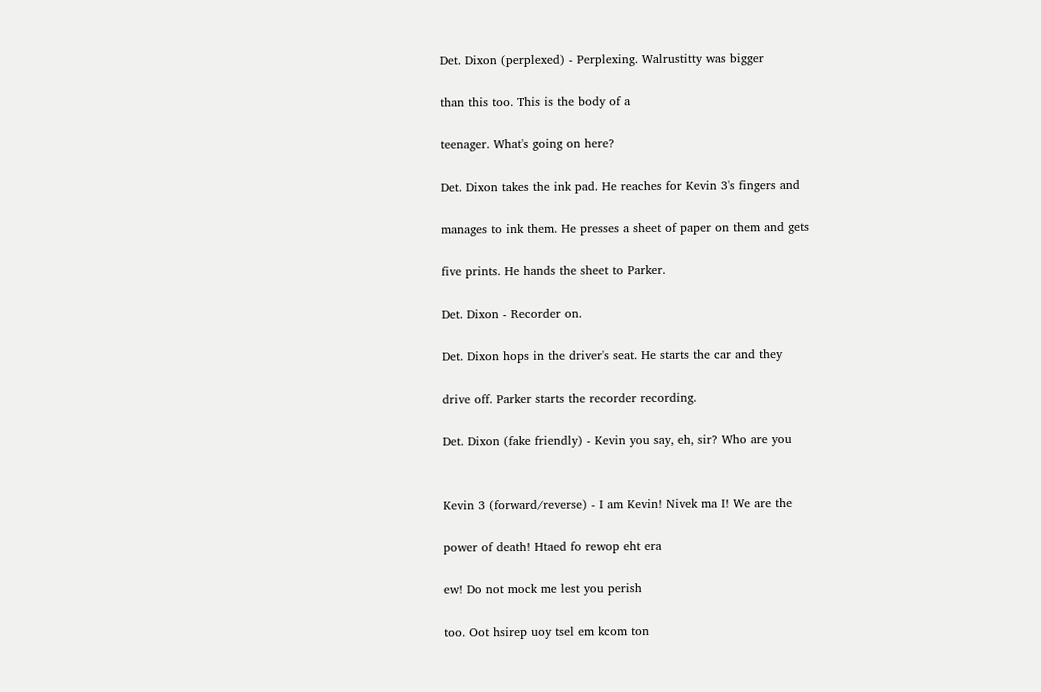Det. Dixon (perplexed) - Perplexing. Walrustitty was bigger

than this too. This is the body of a

teenager. What's going on here?

Det. Dixon takes the ink pad. He reaches for Kevin 3's fingers and

manages to ink them. He presses a sheet of paper on them and gets

five prints. He hands the sheet to Parker.

Det. Dixon - Recorder on.

Det. Dixon hops in the driver's seat. He starts the car and they

drive off. Parker starts the recorder recording.

Det. Dixon (fake friendly) - Kevin you say, eh, sir? Who are you


Kevin 3 (forward/reverse) - I am Kevin! Nivek ma I! We are the

power of death! Htaed fo rewop eht era

ew! Do not mock me lest you perish

too. Oot hsirep uoy tsel em kcom ton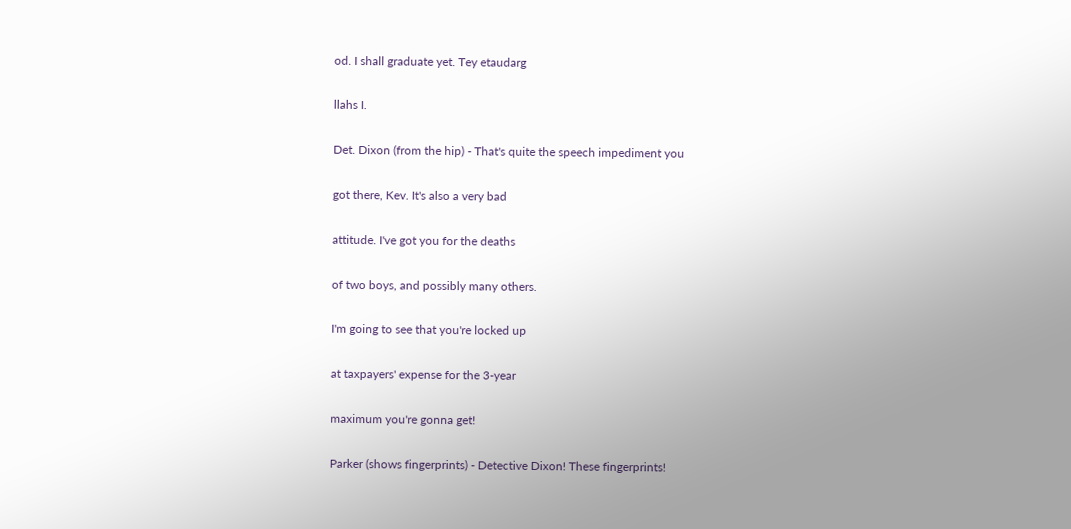od. I shall graduate yet. Tey etaudarg

llahs I.

Det. Dixon (from the hip) - That's quite the speech impediment you

got there, Kev. It's also a very bad

attitude. I've got you for the deaths

of two boys, and possibly many others.

I'm going to see that you're locked up

at taxpayers' expense for the 3-year

maximum you're gonna get!

Parker (shows fingerprints) - Detective Dixon! These fingerprints!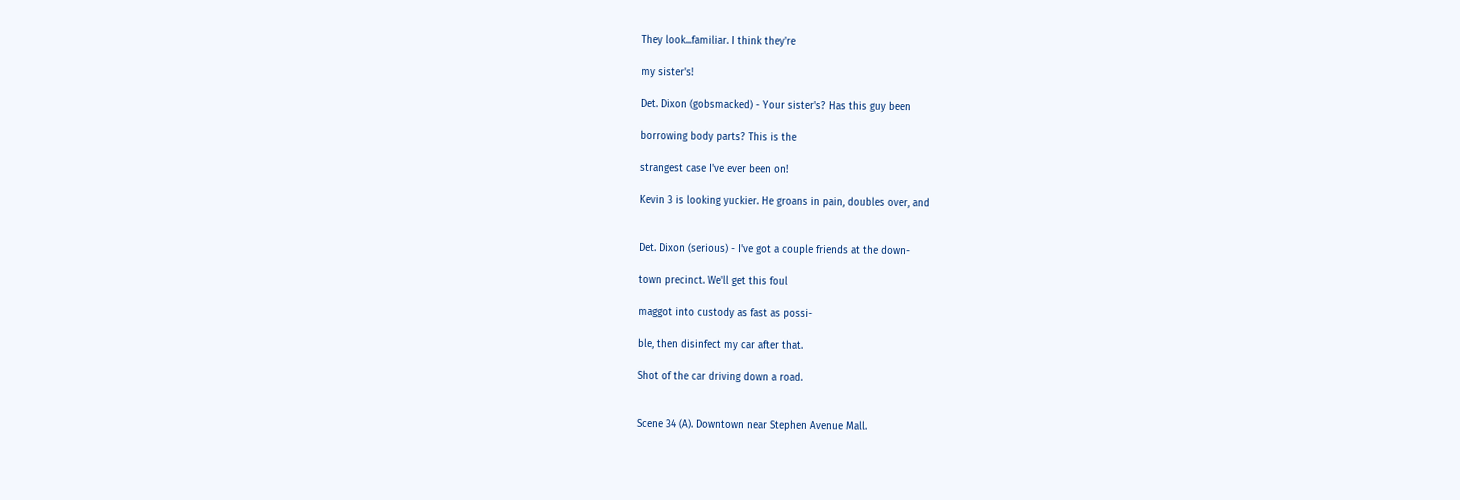They look...familiar. I think they're

my sister's!

Det. Dixon (gobsmacked) - Your sister's? Has this guy been

borrowing body parts? This is the

strangest case I've ever been on!

Kevin 3 is looking yuckier. He groans in pain, doubles over, and


Det. Dixon (serious) - I've got a couple friends at the down-

town precinct. We'll get this foul

maggot into custody as fast as possi-

ble, then disinfect my car after that.

Shot of the car driving down a road.


Scene 34 (A). Downtown near Stephen Avenue Mall.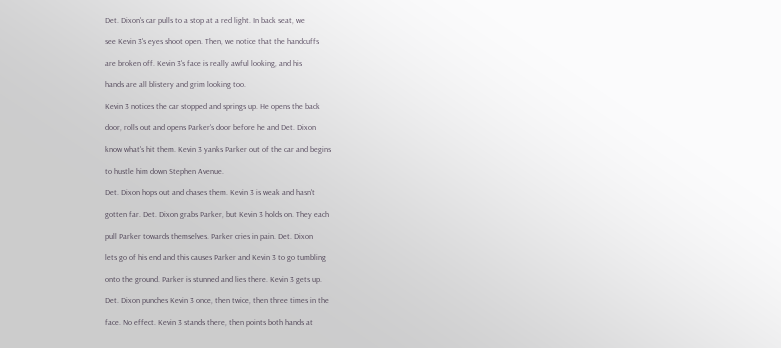Det. Dixon's car pulls to a stop at a red light. In back seat, we

see Kevin 3's eyes shoot open. Then, we notice that the handcuffs

are broken off. Kevin 3's face is really awful looking, and his

hands are all blistery and grim looking too.

Kevin 3 notices the car stopped and springs up. He opens the back

door, rolls out and opens Parker's door before he and Det. Dixon

know what's hit them. Kevin 3 yanks Parker out of the car and begins

to hustle him down Stephen Avenue.

Det. Dixon hops out and chases them. Kevin 3 is weak and hasn't

gotten far. Det. Dixon grabs Parker, but Kevin 3 holds on. They each

pull Parker towards themselves. Parker cries in pain. Det. Dixon

lets go of his end and this causes Parker and Kevin 3 to go tumbling

onto the ground. Parker is stunned and lies there. Kevin 3 gets up.

Det. Dixon punches Kevin 3 once, then twice, then three times in the

face. No effect. Kevin 3 stands there, then points both hands at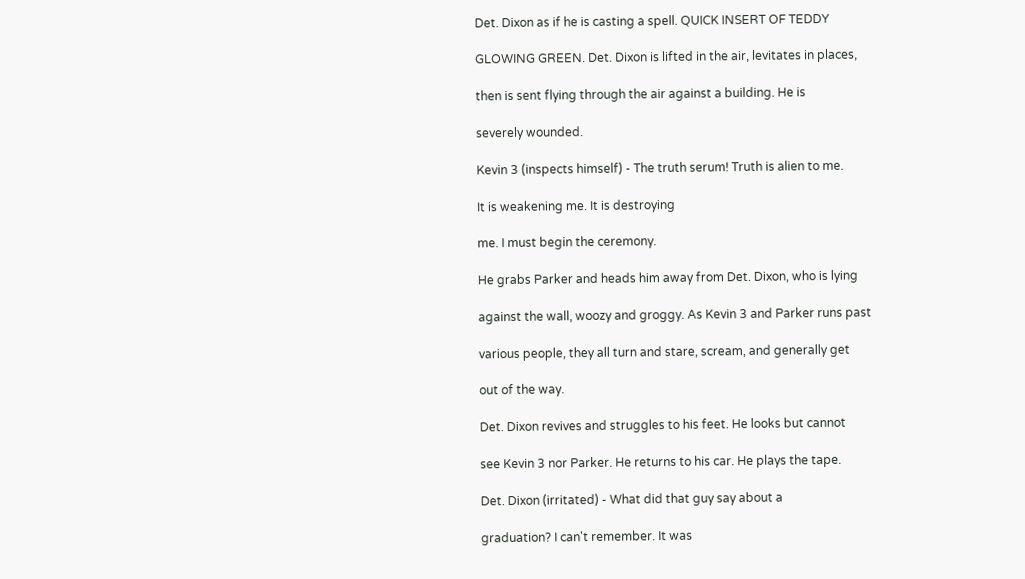Det. Dixon as if he is casting a spell. QUICK INSERT OF TEDDY

GLOWING GREEN. Det. Dixon is lifted in the air, levitates in places,

then is sent flying through the air against a building. He is

severely wounded.

Kevin 3 (inspects himself) - The truth serum! Truth is alien to me.

It is weakening me. It is destroying

me. I must begin the ceremony.

He grabs Parker and heads him away from Det. Dixon, who is lying

against the wall, woozy and groggy. As Kevin 3 and Parker runs past

various people, they all turn and stare, scream, and generally get

out of the way.

Det. Dixon revives and struggles to his feet. He looks but cannot

see Kevin 3 nor Parker. He returns to his car. He plays the tape.

Det. Dixon (irritated) - What did that guy say about a

graduation? I can't remember. It was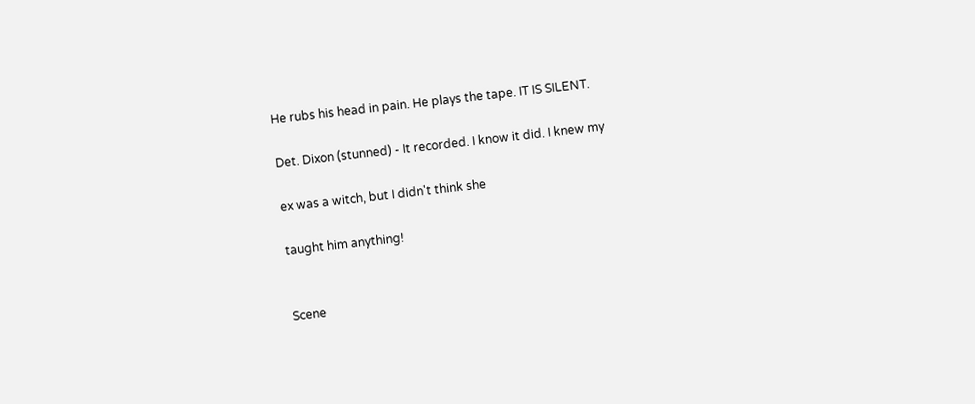He rubs his head in pain. He plays the tape. IT IS SILENT.

Det. Dixon (stunned) - It recorded. I know it did. I knew my

ex was a witch, but I didn't think she

taught him anything!


Scene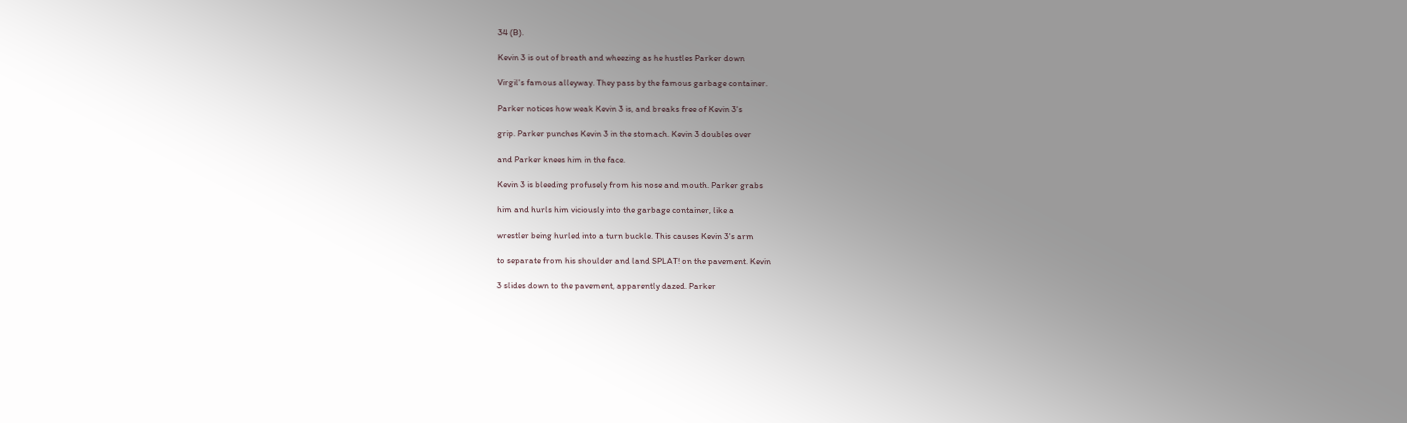34 (B).

Kevin 3 is out of breath and wheezing as he hustles Parker down

Virgil's famous alleyway. They pass by the famous garbage container.

Parker notices how weak Kevin 3 is, and breaks free of Kevin 3's

grip. Parker punches Kevin 3 in the stomach. Kevin 3 doubles over

and Parker knees him in the face.

Kevin 3 is bleeding profusely from his nose and mouth. Parker grabs

him and hurls him viciously into the garbage container, like a

wrestler being hurled into a turn buckle. This causes Kevin 3's arm

to separate from his shoulder and land SPLAT! on the pavement. Kevin

3 slides down to the pavement, apparently dazed. Parker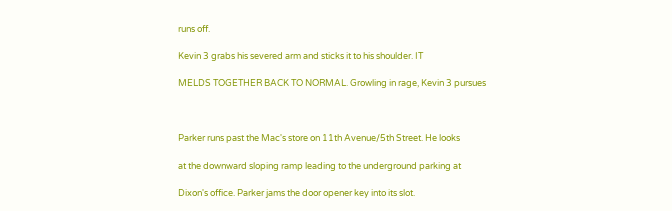runs off.

Kevin 3 grabs his severed arm and sticks it to his shoulder. IT

MELDS TOGETHER BACK TO NORMAL. Growling in rage, Kevin 3 pursues



Parker runs past the Mac's store on 11th Avenue/5th Street. He looks

at the downward sloping ramp leading to the underground parking at

Dixon's office. Parker jams the door opener key into its slot.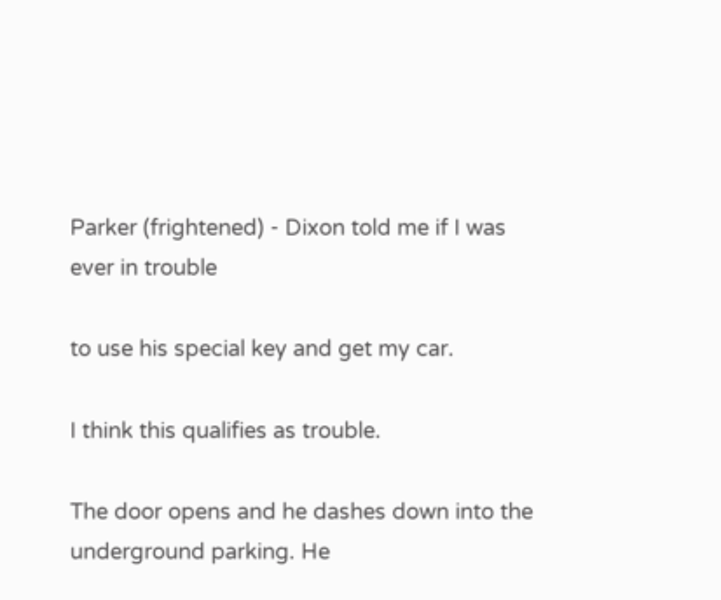Parker (frightened) - Dixon told me if I was ever in trouble

to use his special key and get my car.

I think this qualifies as trouble.

The door opens and he dashes down into the underground parking. He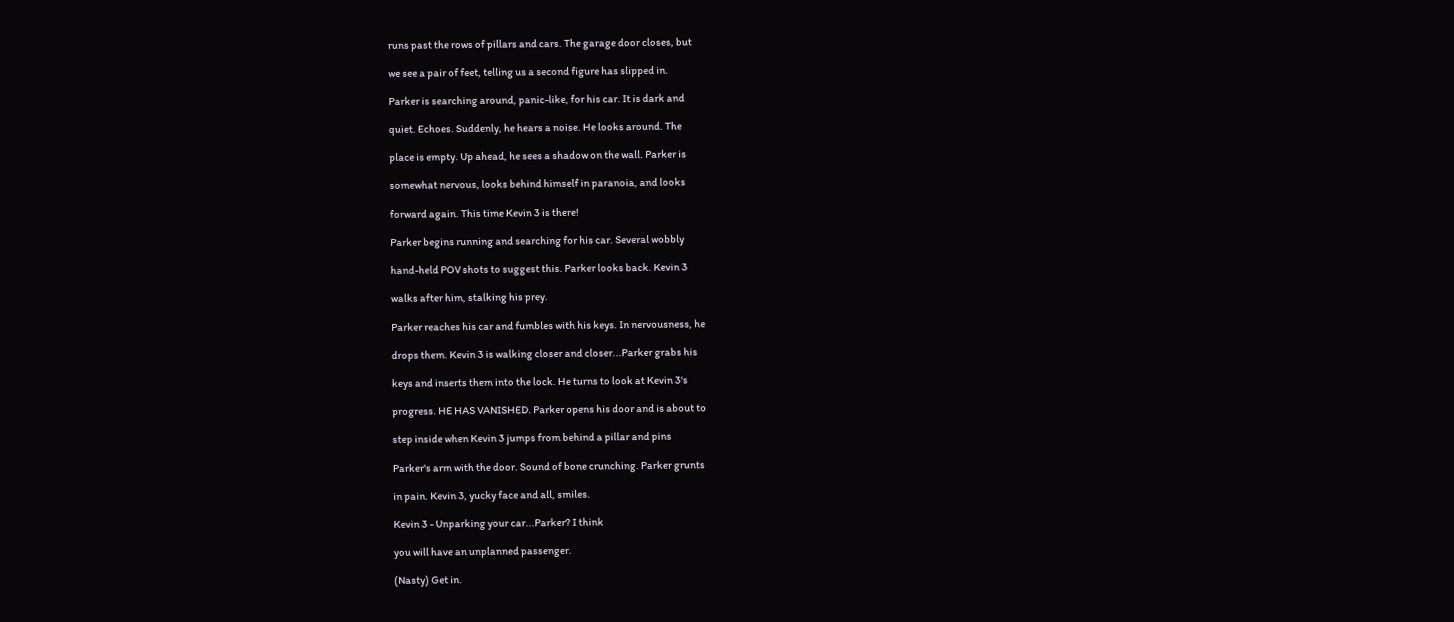runs past the rows of pillars and cars. The garage door closes, but

we see a pair of feet, telling us a second figure has slipped in.

Parker is searching around, panic-like, for his car. It is dark and

quiet. Echoes. Suddenly, he hears a noise. He looks around. The

place is empty. Up ahead, he sees a shadow on the wall. Parker is

somewhat nervous, looks behind himself in paranoia, and looks

forward again. This time Kevin 3 is there!

Parker begins running and searching for his car. Several wobbly

hand-held POV shots to suggest this. Parker looks back. Kevin 3

walks after him, stalking his prey.

Parker reaches his car and fumbles with his keys. In nervousness, he

drops them. Kevin 3 is walking closer and closer...Parker grabs his

keys and inserts them into the lock. He turns to look at Kevin 3's

progress. HE HAS VANISHED. Parker opens his door and is about to

step inside when Kevin 3 jumps from behind a pillar and pins

Parker's arm with the door. Sound of bone crunching. Parker grunts

in pain. Kevin 3, yucky face and all, smiles.

Kevin 3 - Unparking your car...Parker? I think

you will have an unplanned passenger.

(Nasty) Get in.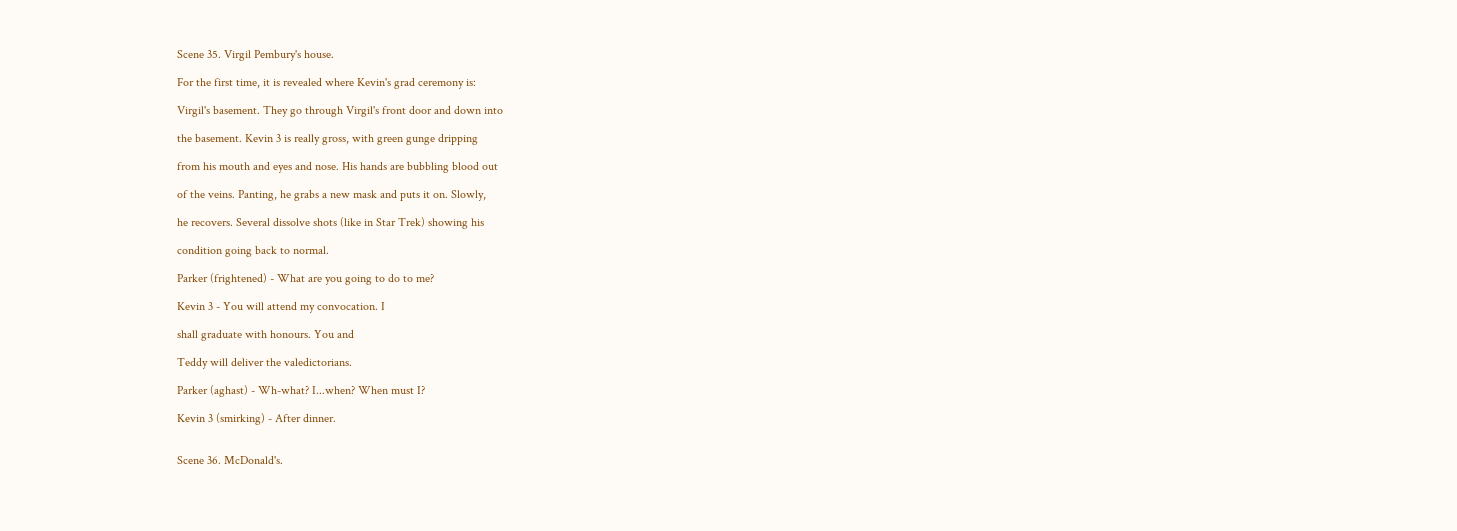Scene 35. Virgil Pembury's house.

For the first time, it is revealed where Kevin's grad ceremony is:

Virgil's basement. They go through Virgil's front door and down into

the basement. Kevin 3 is really gross, with green gunge dripping

from his mouth and eyes and nose. His hands are bubbling blood out

of the veins. Panting, he grabs a new mask and puts it on. Slowly,

he recovers. Several dissolve shots (like in Star Trek) showing his

condition going back to normal.

Parker (frightened) - What are you going to do to me?

Kevin 3 - You will attend my convocation. I

shall graduate with honours. You and

Teddy will deliver the valedictorians.

Parker (aghast) - Wh-what? I...when? When must I?

Kevin 3 (smirking) - After dinner.


Scene 36. McDonald's.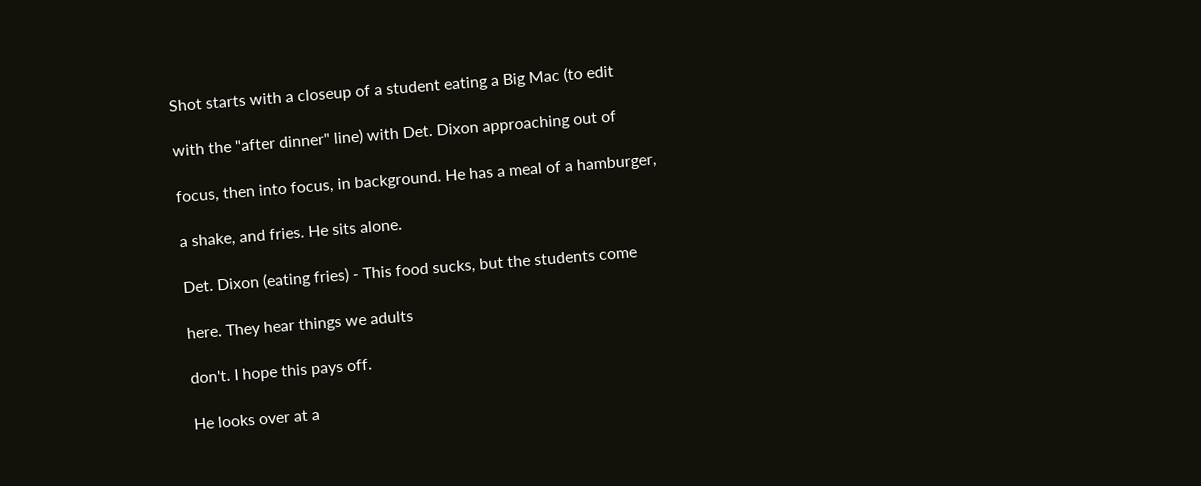Shot starts with a closeup of a student eating a Big Mac (to edit

with the "after dinner" line) with Det. Dixon approaching out of

focus, then into focus, in background. He has a meal of a hamburger,

a shake, and fries. He sits alone.

Det. Dixon (eating fries) - This food sucks, but the students come

here. They hear things we adults

don't. I hope this pays off.

He looks over at a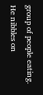group of people eating. He nibbles on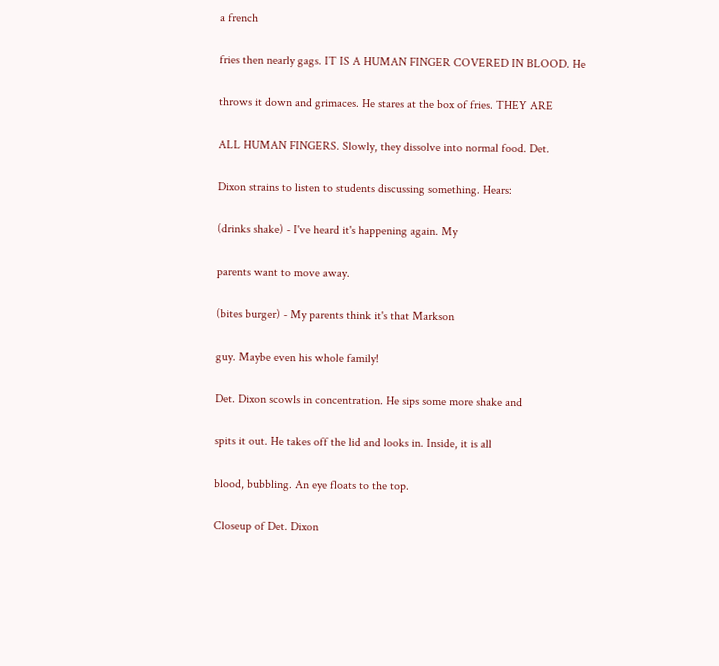a french

fries then nearly gags. IT IS A HUMAN FINGER COVERED IN BLOOD. He

throws it down and grimaces. He stares at the box of fries. THEY ARE

ALL HUMAN FINGERS. Slowly, they dissolve into normal food. Det.

Dixon strains to listen to students discussing something. Hears:

(drinks shake) - I've heard it's happening again. My

parents want to move away.

(bites burger) - My parents think it's that Markson

guy. Maybe even his whole family!

Det. Dixon scowls in concentration. He sips some more shake and

spits it out. He takes off the lid and looks in. Inside, it is all

blood, bubbling. An eye floats to the top.

Closeup of Det. Dixon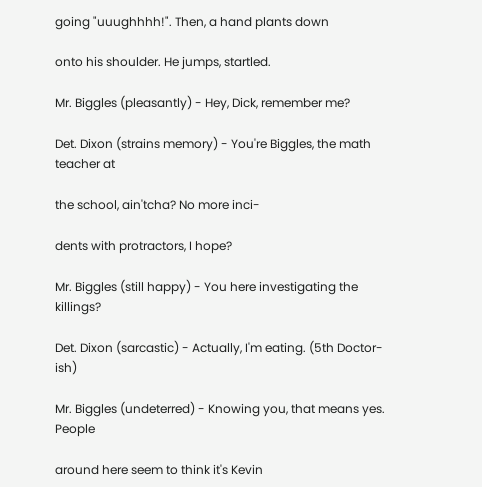going "uuughhhh!". Then, a hand plants down

onto his shoulder. He jumps, startled.

Mr. Biggles (pleasantly) - Hey, Dick, remember me?

Det. Dixon (strains memory) - You're Biggles, the math teacher at

the school, ain'tcha? No more inci-

dents with protractors, I hope?

Mr. Biggles (still happy) - You here investigating the killings?

Det. Dixon (sarcastic) - Actually, I'm eating. (5th Doctor-ish)

Mr. Biggles (undeterred) - Knowing you, that means yes. People

around here seem to think it's Kevin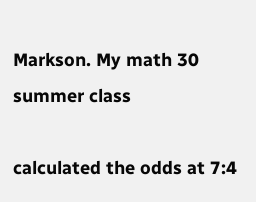Markson. My math 30 summer class

calculated the odds at 7:4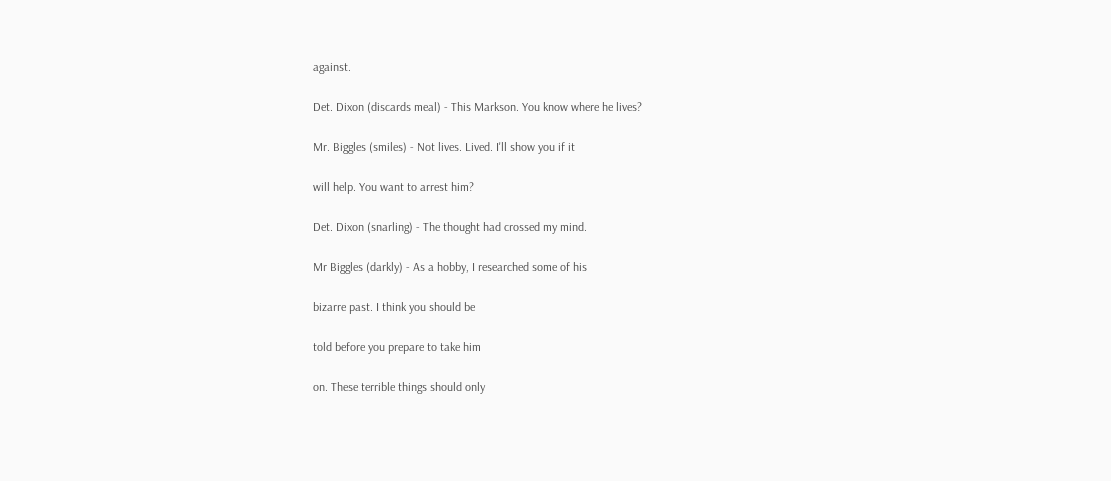against.

Det. Dixon (discards meal) - This Markson. You know where he lives?

Mr. Biggles (smiles) - Not lives. Lived. I'll show you if it

will help. You want to arrest him?

Det. Dixon (snarling) - The thought had crossed my mind.

Mr Biggles (darkly) - As a hobby, I researched some of his

bizarre past. I think you should be

told before you prepare to take him

on. These terrible things should only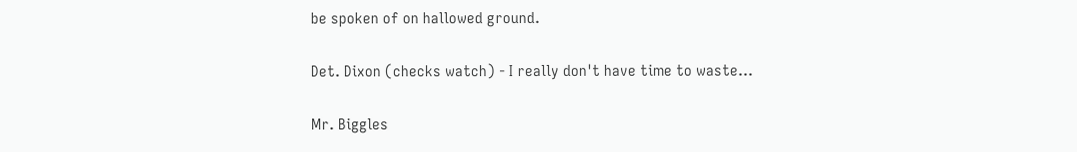be spoken of on hallowed ground.

Det. Dixon (checks watch) - I really don't have time to waste...

Mr. Biggles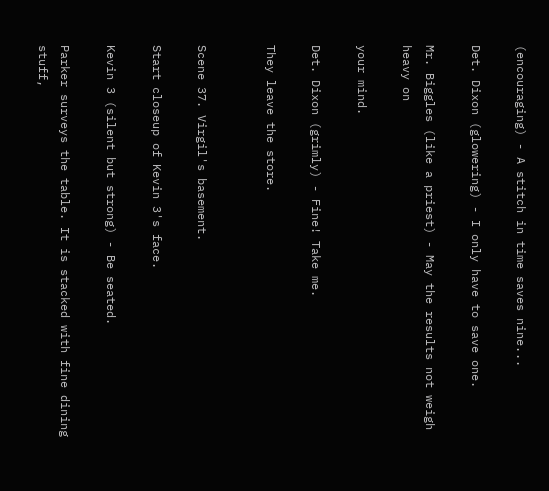(encouraging) - A stitch in time saves nine...

Det. Dixon (glowering) - I only have to save one.

Mr. Biggles (like a priest) - May the results not weigh heavy on

your mind.

Det. Dixon (grimly) - Fine! Take me.

They leave the store.


Scene 37. Virgil's basement.

Start closeup of Kevin 3's face.

Kevin 3 (silent but strong) - Be seated.

Parker surveys the table. It is stacked with fine dining stuff,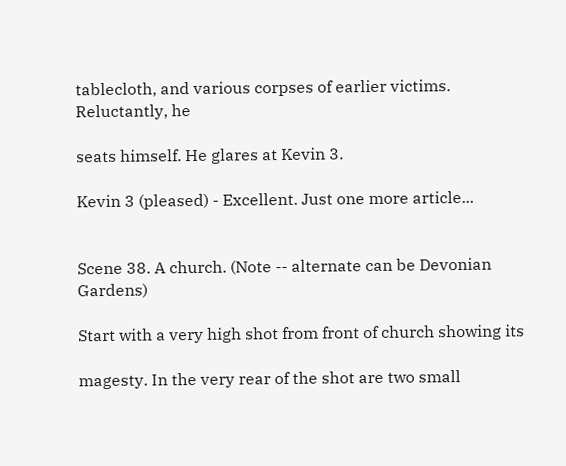tablecloth, and various corpses of earlier victims. Reluctantly, he

seats himself. He glares at Kevin 3.

Kevin 3 (pleased) - Excellent. Just one more article...


Scene 38. A church. (Note -- alternate can be Devonian Gardens)

Start with a very high shot from front of church showing its

magesty. In the very rear of the shot are two small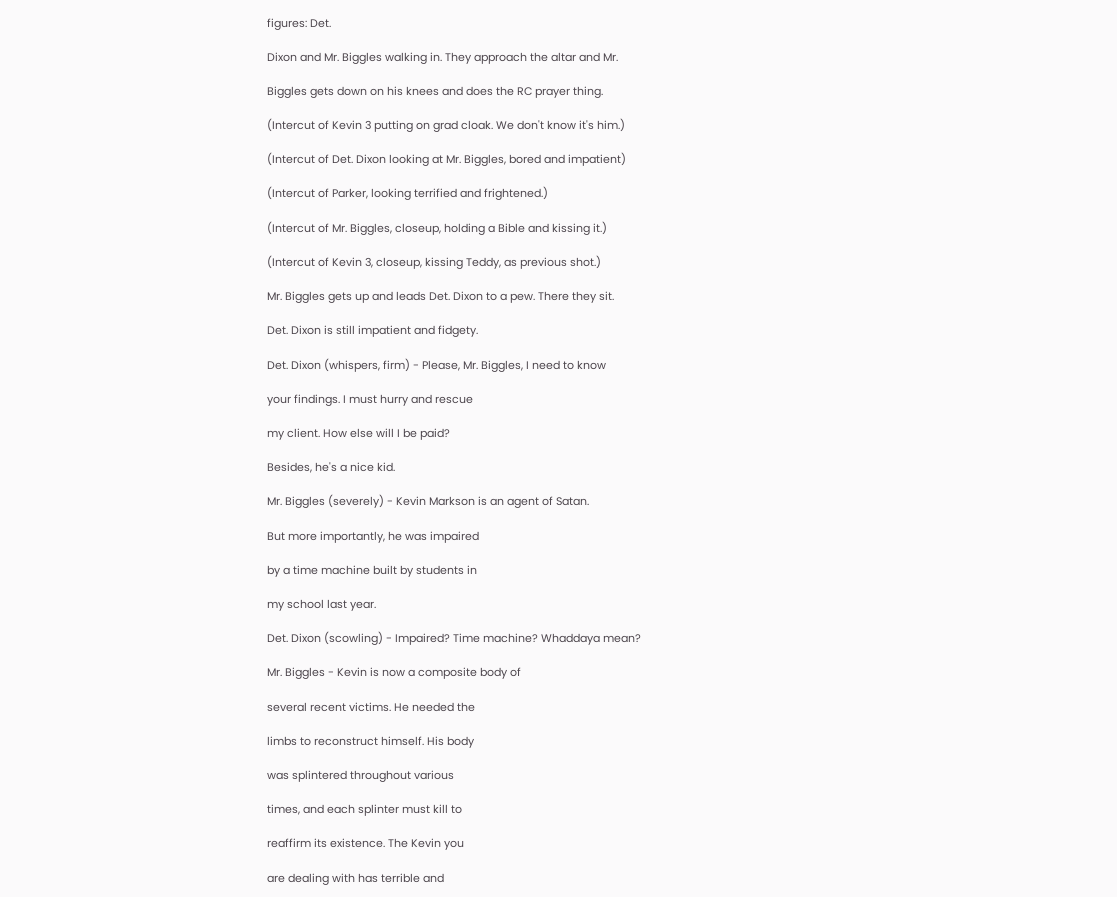figures: Det.

Dixon and Mr. Biggles walking in. They approach the altar and Mr.

Biggles gets down on his knees and does the RC prayer thing.

(Intercut of Kevin 3 putting on grad cloak. We don't know it's him.)

(Intercut of Det. Dixon looking at Mr. Biggles, bored and impatient)

(Intercut of Parker, looking terrified and frightened.)

(Intercut of Mr. Biggles, closeup, holding a Bible and kissing it.)

(Intercut of Kevin 3, closeup, kissing Teddy, as previous shot.)

Mr. Biggles gets up and leads Det. Dixon to a pew. There they sit.

Det. Dixon is still impatient and fidgety.

Det. Dixon (whispers, firm) - Please, Mr. Biggles, I need to know

your findings. I must hurry and rescue

my client. How else will I be paid?

Besides, he's a nice kid.

Mr. Biggles (severely) - Kevin Markson is an agent of Satan.

But more importantly, he was impaired

by a time machine built by students in

my school last year.

Det. Dixon (scowling) - Impaired? Time machine? Whaddaya mean?

Mr. Biggles - Kevin is now a composite body of

several recent victims. He needed the

limbs to reconstruct himself. His body

was splintered throughout various

times, and each splinter must kill to

reaffirm its existence. The Kevin you

are dealing with has terrible and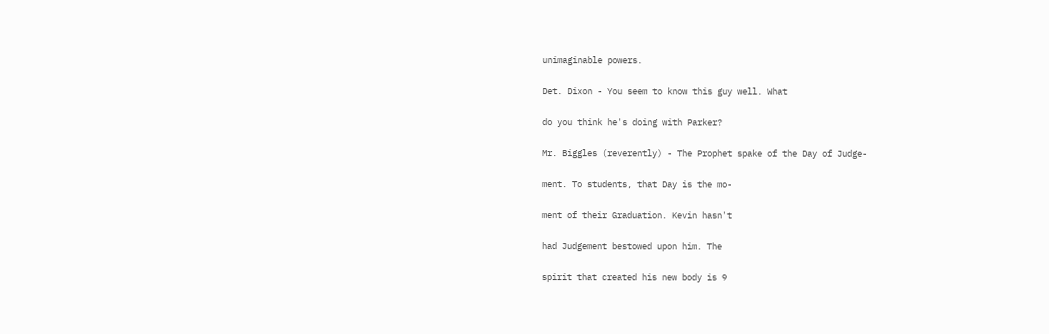unimaginable powers.

Det. Dixon - You seem to know this guy well. What

do you think he's doing with Parker?

Mr. Biggles (reverently) - The Prophet spake of the Day of Judge-

ment. To students, that Day is the mo-

ment of their Graduation. Kevin hasn't

had Judgement bestowed upon him. The

spirit that created his new body is 9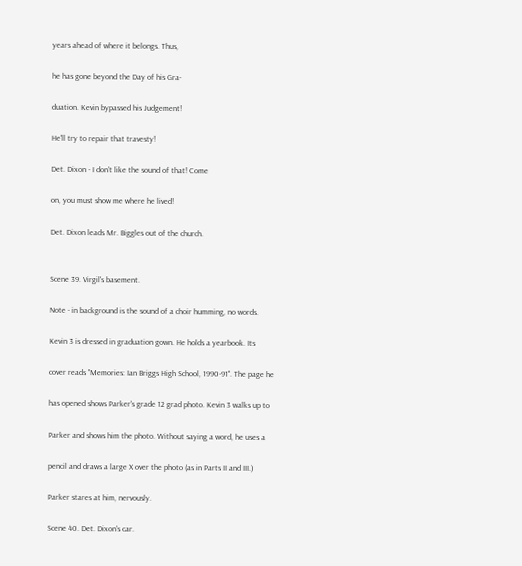years ahead of where it belongs. Thus,

he has gone beyond the Day of his Gra-

duation. Kevin bypassed his Judgement!

He'll try to repair that travesty!

Det. Dixon - I don't like the sound of that! Come

on, you must show me where he lived!

Det. Dixon leads Mr. Biggles out of the church.


Scene 39. Virgil's basement.

Note - in background is the sound of a choir humming, no words.

Kevin 3 is dressed in graduation gown. He holds a yearbook. Its

cover reads "Memories: Ian Briggs High School, 1990-91". The page he

has opened shows Parker's grade 12 grad photo. Kevin 3 walks up to

Parker and shows him the photo. Without saying a word, he uses a

pencil and draws a large X over the photo (as in Parts II and III.)

Parker stares at him, nervously.

Scene 40. Det. Dixon's car.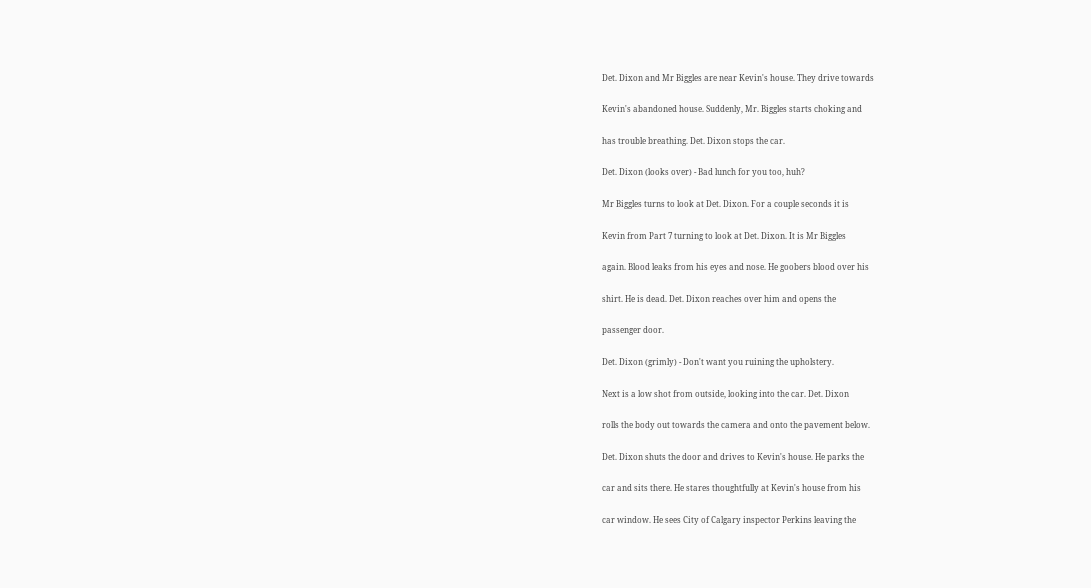Det. Dixon and Mr Biggles are near Kevin's house. They drive towards

Kevin's abandoned house. Suddenly, Mr. Biggles starts choking and

has trouble breathing. Det. Dixon stops the car.

Det. Dixon (looks over) - Bad lunch for you too, huh?

Mr Biggles turns to look at Det. Dixon. For a couple seconds it is

Kevin from Part 7 turning to look at Det. Dixon. It is Mr Biggles

again. Blood leaks from his eyes and nose. He goobers blood over his

shirt. He is dead. Det. Dixon reaches over him and opens the

passenger door.

Det. Dixon (grimly) - Don't want you ruining the upholstery.

Next is a low shot from outside, looking into the car. Det. Dixon

rolls the body out towards the camera and onto the pavement below.

Det. Dixon shuts the door and drives to Kevin's house. He parks the

car and sits there. He stares thoughtfully at Kevin's house from his

car window. He sees City of Calgary inspector Perkins leaving the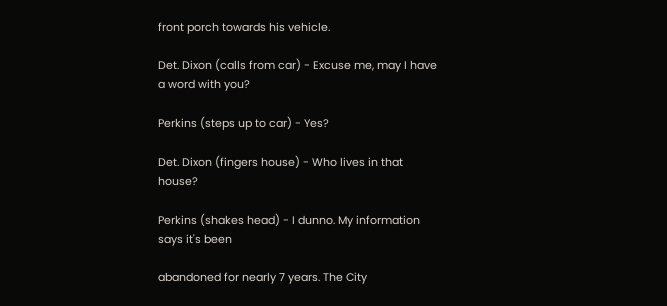front porch towards his vehicle.

Det. Dixon (calls from car) - Excuse me, may I have a word with you?

Perkins (steps up to car) - Yes?

Det. Dixon (fingers house) - Who lives in that house?

Perkins (shakes head) - I dunno. My information says it's been

abandoned for nearly 7 years. The City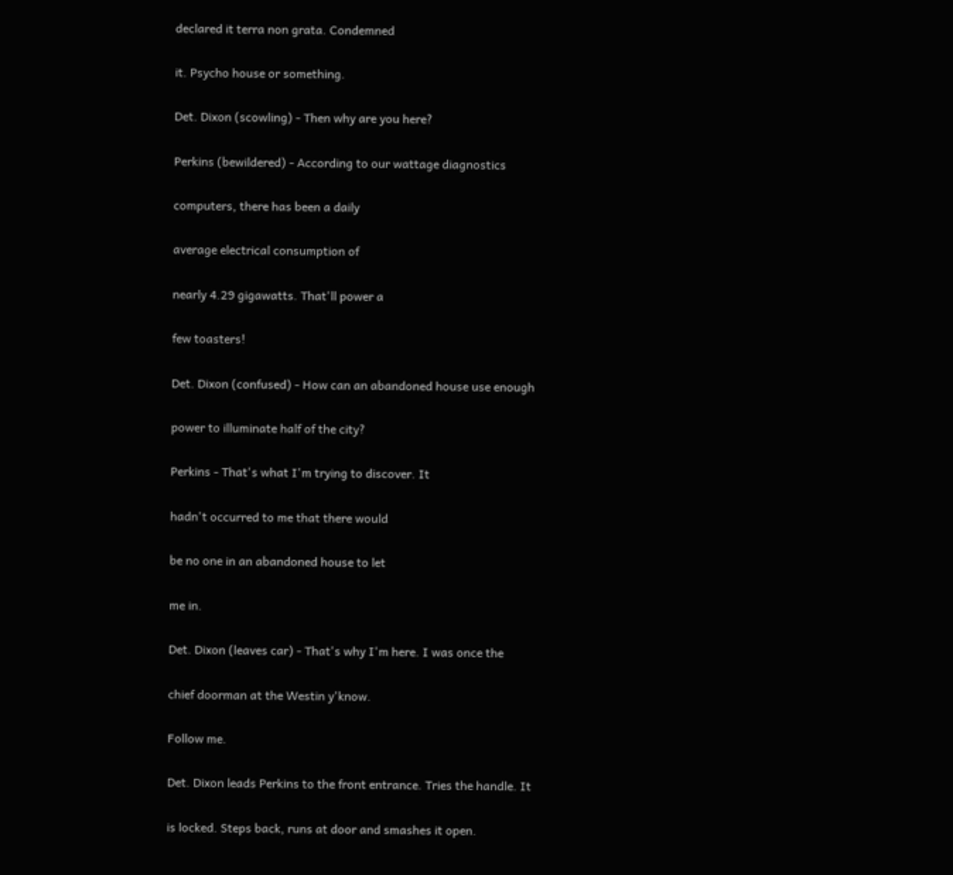declared it terra non grata. Condemned

it. Psycho house or something.

Det. Dixon (scowling) - Then why are you here?

Perkins (bewildered) - According to our wattage diagnostics

computers, there has been a daily

average electrical consumption of

nearly 4.29 gigawatts. That'll power a

few toasters!

Det. Dixon (confused) - How can an abandoned house use enough

power to illuminate half of the city?

Perkins - That's what I'm trying to discover. It

hadn't occurred to me that there would

be no one in an abandoned house to let

me in.

Det. Dixon (leaves car) - That's why I'm here. I was once the

chief doorman at the Westin y'know.

Follow me.

Det. Dixon leads Perkins to the front entrance. Tries the handle. It

is locked. Steps back, runs at door and smashes it open.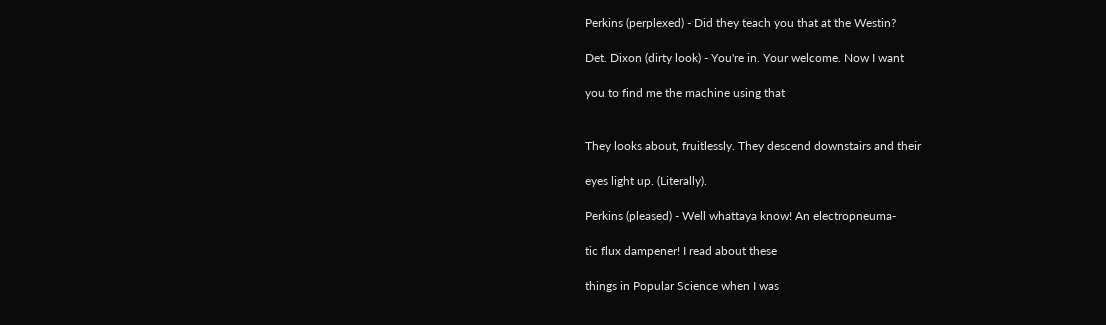Perkins (perplexed) - Did they teach you that at the Westin?

Det. Dixon (dirty look) - You're in. Your welcome. Now I want

you to find me the machine using that


They looks about, fruitlessly. They descend downstairs and their

eyes light up. (Literally).

Perkins (pleased) - Well whattaya know! An electropneuma-

tic flux dampener! I read about these

things in Popular Science when I was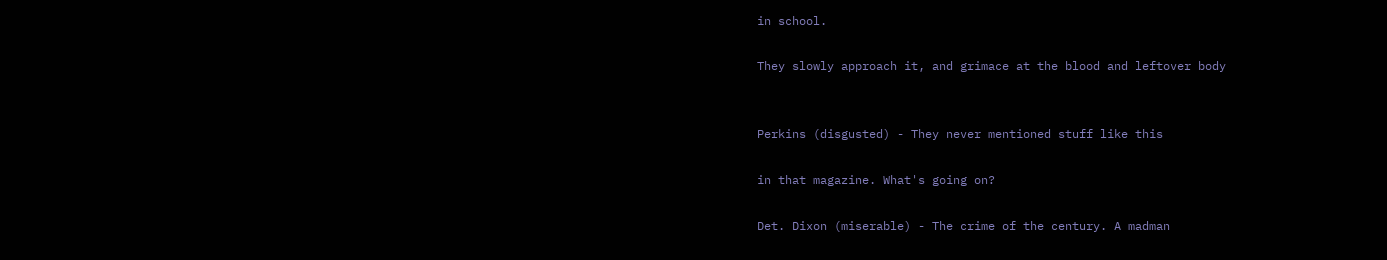in school.

They slowly approach it, and grimace at the blood and leftover body


Perkins (disgusted) - They never mentioned stuff like this

in that magazine. What's going on?

Det. Dixon (miserable) - The crime of the century. A madman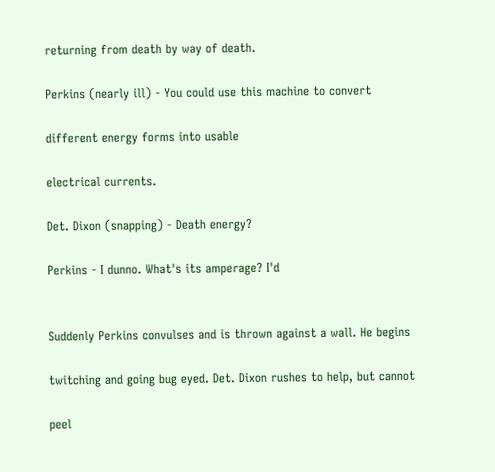returning from death by way of death.

Perkins (nearly ill) - You could use this machine to convert

different energy forms into usable

electrical currents.

Det. Dixon (snapping) - Death energy?

Perkins - I dunno. What's its amperage? I'd


Suddenly Perkins convulses and is thrown against a wall. He begins

twitching and going bug eyed. Det. Dixon rushes to help, but cannot

peel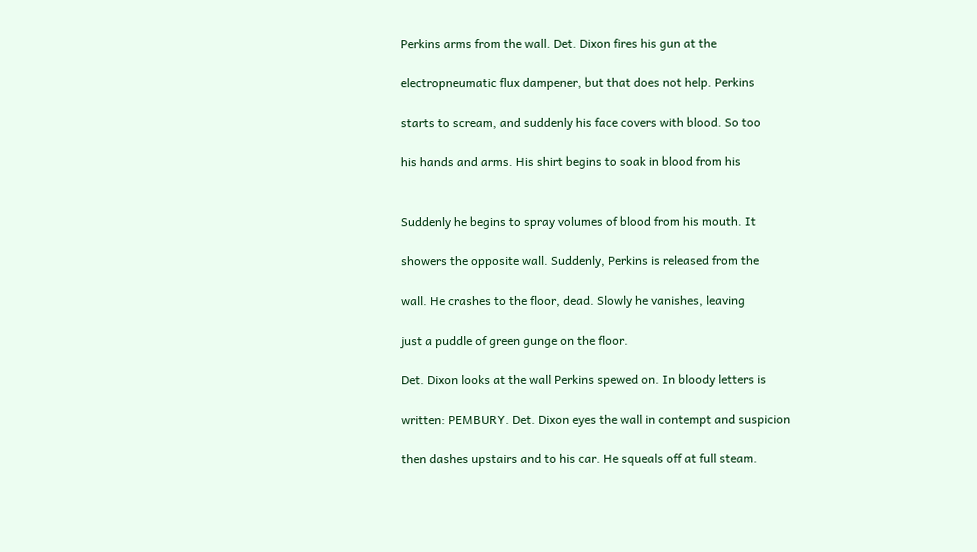Perkins arms from the wall. Det. Dixon fires his gun at the

electropneumatic flux dampener, but that does not help. Perkins

starts to scream, and suddenly his face covers with blood. So too

his hands and arms. His shirt begins to soak in blood from his


Suddenly he begins to spray volumes of blood from his mouth. It

showers the opposite wall. Suddenly, Perkins is released from the

wall. He crashes to the floor, dead. Slowly he vanishes, leaving

just a puddle of green gunge on the floor.

Det. Dixon looks at the wall Perkins spewed on. In bloody letters is

written: PEMBURY. Det. Dixon eyes the wall in contempt and suspicion

then dashes upstairs and to his car. He squeals off at full steam.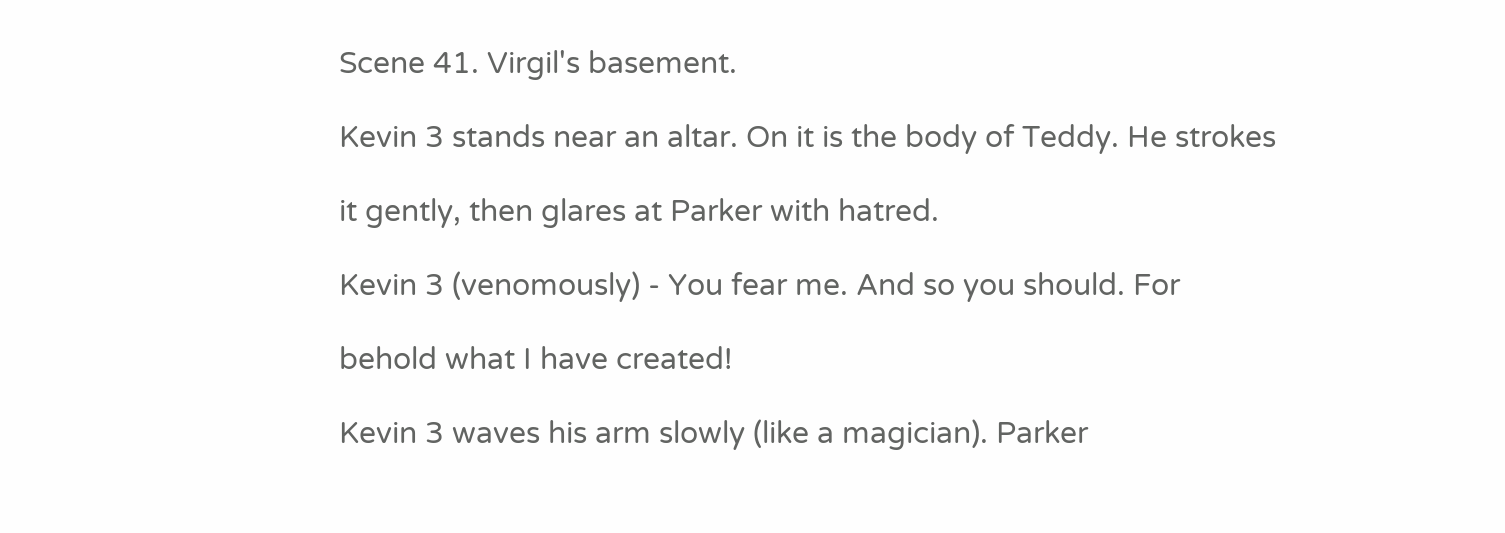Scene 41. Virgil's basement.

Kevin 3 stands near an altar. On it is the body of Teddy. He strokes

it gently, then glares at Parker with hatred.

Kevin 3 (venomously) - You fear me. And so you should. For

behold what I have created!

Kevin 3 waves his arm slowly (like a magician). Parker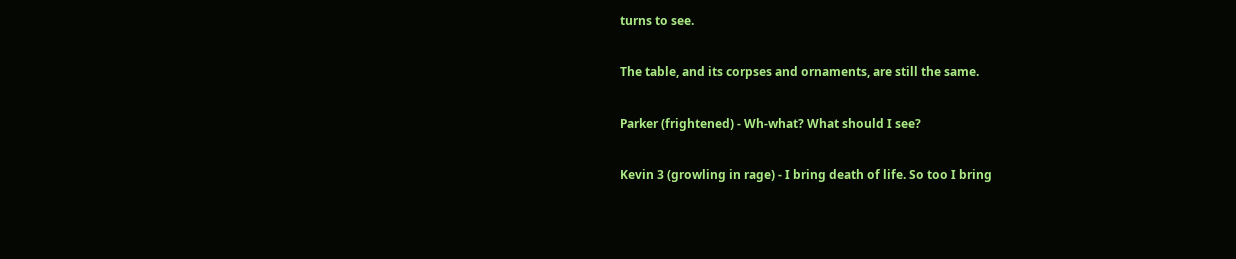turns to see.

The table, and its corpses and ornaments, are still the same.

Parker (frightened) - Wh-what? What should I see?

Kevin 3 (growling in rage) - I bring death of life. So too I bring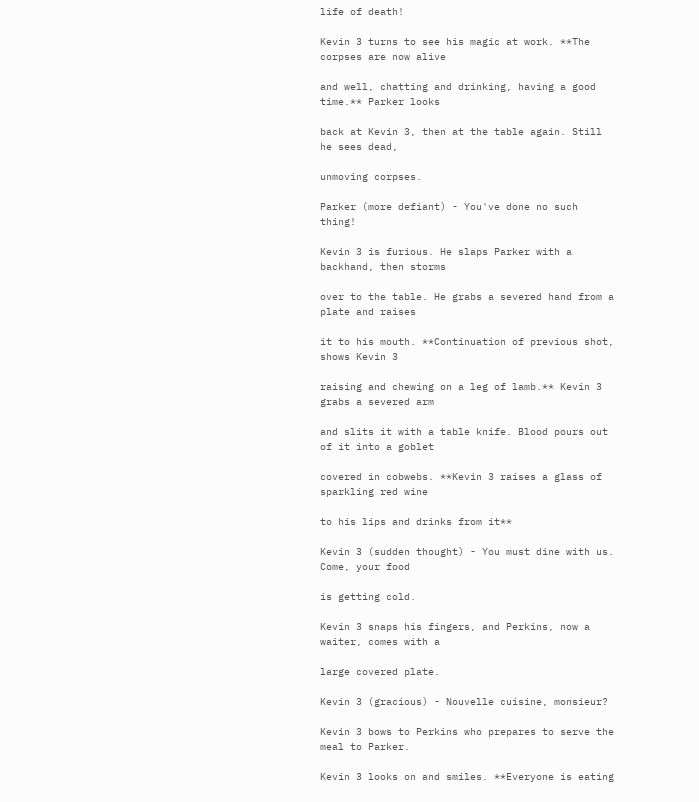life of death!

Kevin 3 turns to see his magic at work. **The corpses are now alive

and well, chatting and drinking, having a good time.** Parker looks

back at Kevin 3, then at the table again. Still he sees dead,

unmoving corpses.

Parker (more defiant) - You've done no such thing!

Kevin 3 is furious. He slaps Parker with a backhand, then storms

over to the table. He grabs a severed hand from a plate and raises

it to his mouth. **Continuation of previous shot, shows Kevin 3

raising and chewing on a leg of lamb.** Kevin 3 grabs a severed arm

and slits it with a table knife. Blood pours out of it into a goblet

covered in cobwebs. **Kevin 3 raises a glass of sparkling red wine

to his lips and drinks from it**

Kevin 3 (sudden thought) - You must dine with us. Come, your food

is getting cold.

Kevin 3 snaps his fingers, and Perkins, now a waiter, comes with a

large covered plate.

Kevin 3 (gracious) - Nouvelle cuisine, monsieur?

Kevin 3 bows to Perkins who prepares to serve the meal to Parker.

Kevin 3 looks on and smiles. **Everyone is eating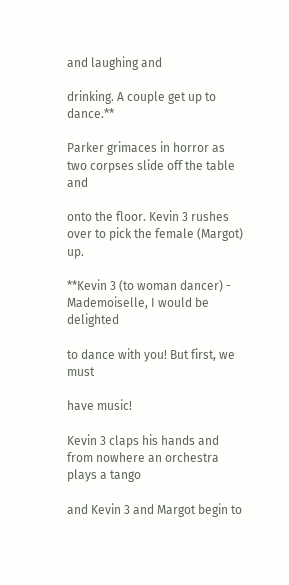and laughing and

drinking. A couple get up to dance.**

Parker grimaces in horror as two corpses slide off the table and

onto the floor. Kevin 3 rushes over to pick the female (Margot) up.

**Kevin 3 (to woman dancer) - Mademoiselle, I would be delighted

to dance with you! But first, we must

have music!

Kevin 3 claps his hands and from nowhere an orchestra plays a tango

and Kevin 3 and Margot begin to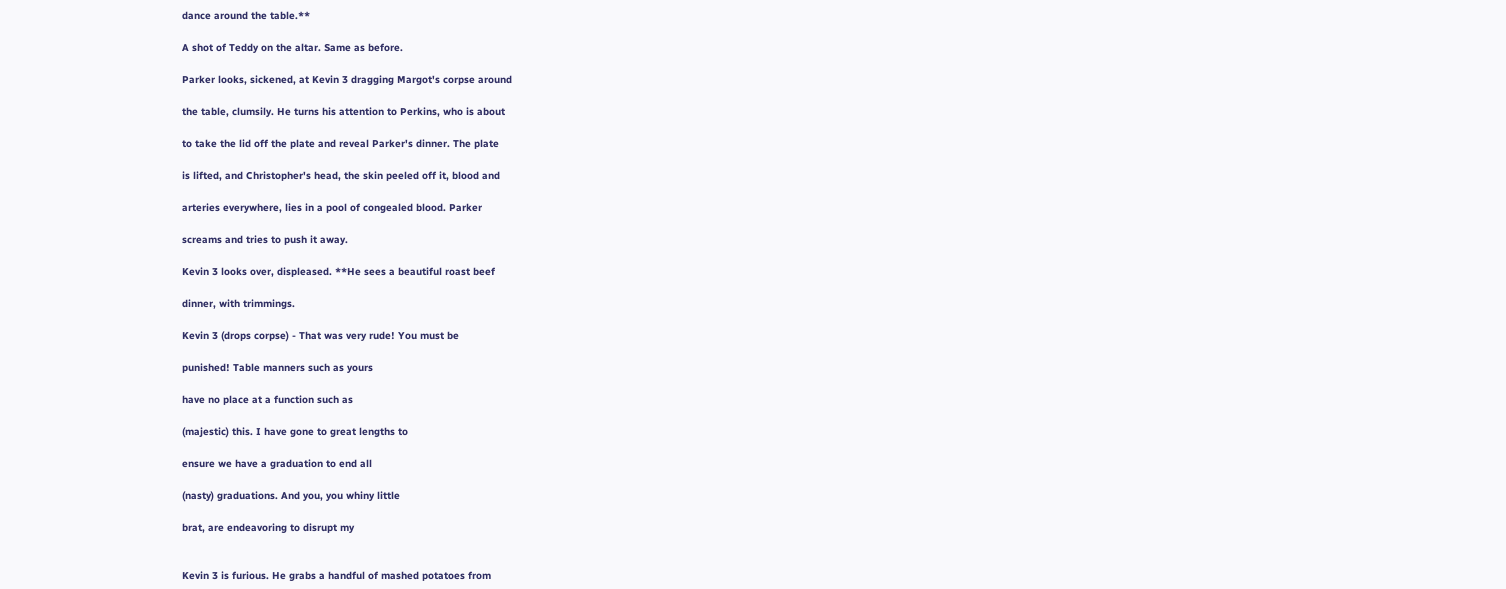dance around the table.**

A shot of Teddy on the altar. Same as before.

Parker looks, sickened, at Kevin 3 dragging Margot's corpse around

the table, clumsily. He turns his attention to Perkins, who is about

to take the lid off the plate and reveal Parker's dinner. The plate

is lifted, and Christopher's head, the skin peeled off it, blood and

arteries everywhere, lies in a pool of congealed blood. Parker

screams and tries to push it away.

Kevin 3 looks over, displeased. **He sees a beautiful roast beef

dinner, with trimmings.

Kevin 3 (drops corpse) - That was very rude! You must be

punished! Table manners such as yours

have no place at a function such as

(majestic) this. I have gone to great lengths to

ensure we have a graduation to end all

(nasty) graduations. And you, you whiny little

brat, are endeavoring to disrupt my


Kevin 3 is furious. He grabs a handful of mashed potatoes from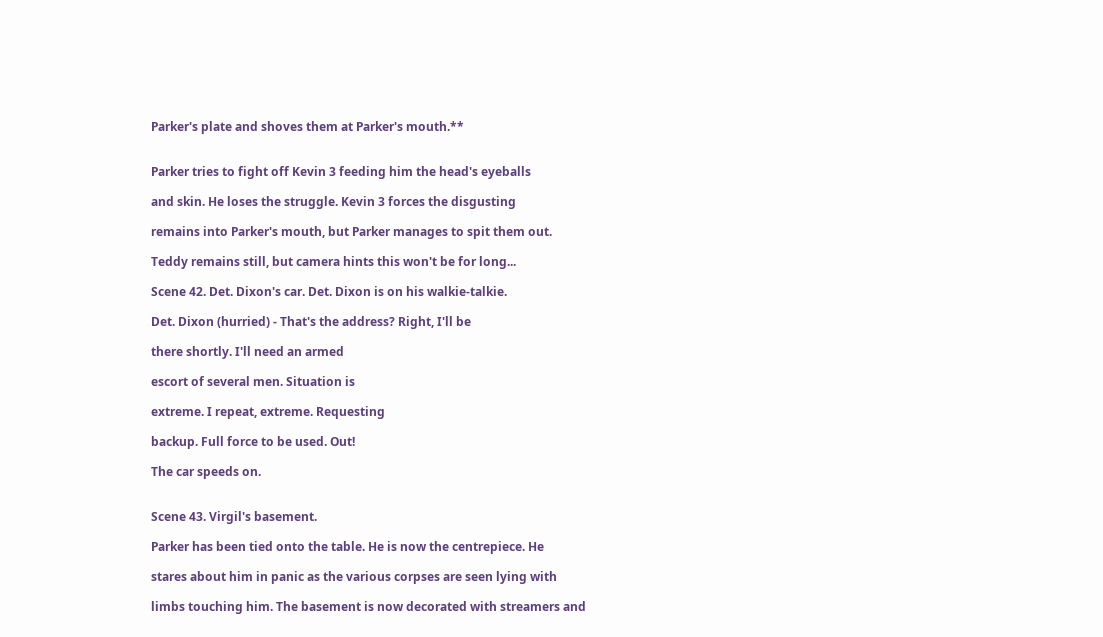Parker's plate and shoves them at Parker's mouth.**


Parker tries to fight off Kevin 3 feeding him the head's eyeballs

and skin. He loses the struggle. Kevin 3 forces the disgusting

remains into Parker's mouth, but Parker manages to spit them out.

Teddy remains still, but camera hints this won't be for long...

Scene 42. Det. Dixon's car. Det. Dixon is on his walkie-talkie.

Det. Dixon (hurried) - That's the address? Right, I'll be

there shortly. I'll need an armed

escort of several men. Situation is

extreme. I repeat, extreme. Requesting

backup. Full force to be used. Out!

The car speeds on.


Scene 43. Virgil's basement.

Parker has been tied onto the table. He is now the centrepiece. He

stares about him in panic as the various corpses are seen lying with

limbs touching him. The basement is now decorated with streamers and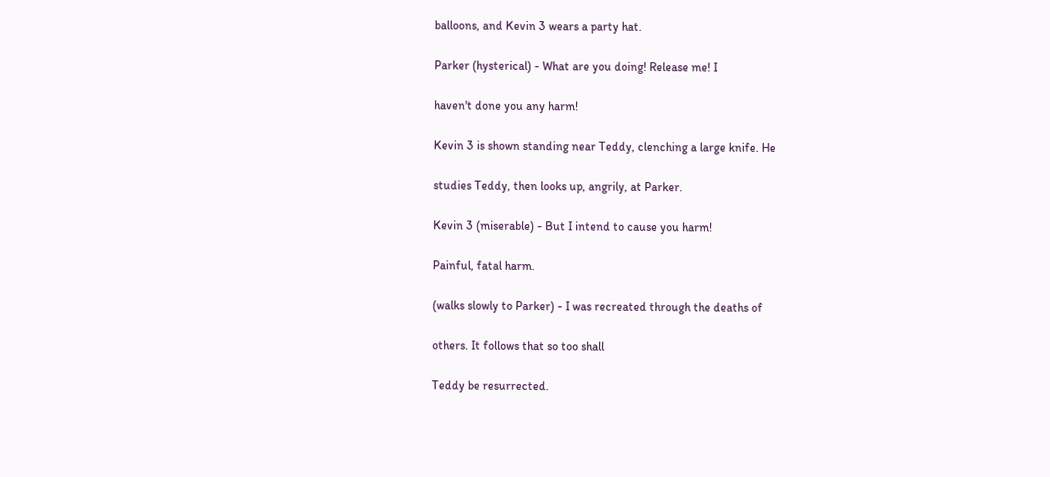balloons, and Kevin 3 wears a party hat.

Parker (hysterical) - What are you doing! Release me! I

haven't done you any harm!

Kevin 3 is shown standing near Teddy, clenching a large knife. He

studies Teddy, then looks up, angrily, at Parker.

Kevin 3 (miserable) - But I intend to cause you harm!

Painful, fatal harm.

(walks slowly to Parker) - I was recreated through the deaths of

others. It follows that so too shall

Teddy be resurrected.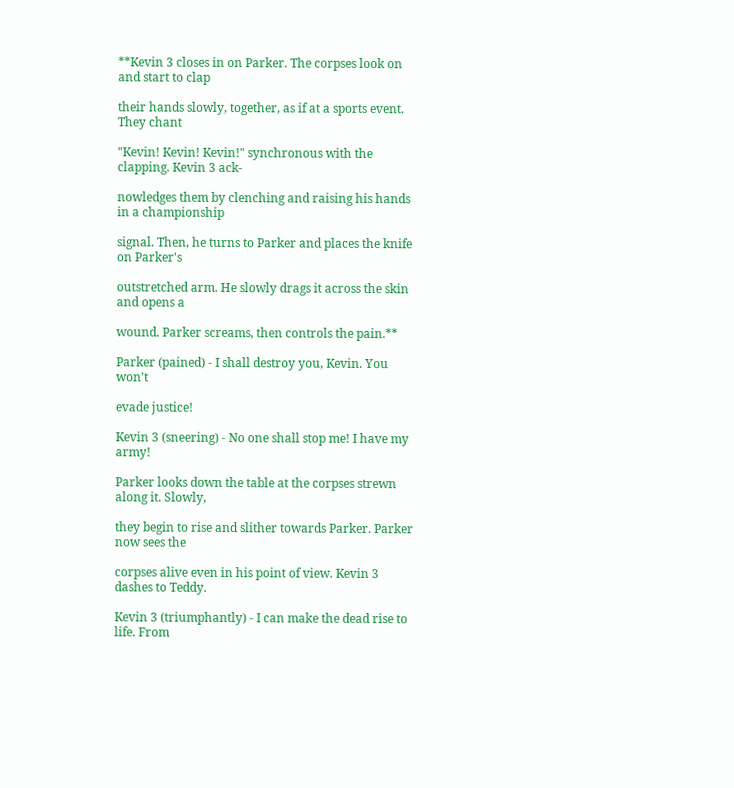**Kevin 3 closes in on Parker. The corpses look on and start to clap

their hands slowly, together, as if at a sports event. They chant

"Kevin! Kevin! Kevin!" synchronous with the clapping. Kevin 3 ack-

nowledges them by clenching and raising his hands in a championship

signal. Then, he turns to Parker and places the knife on Parker's

outstretched arm. He slowly drags it across the skin and opens a

wound. Parker screams, then controls the pain.**

Parker (pained) - I shall destroy you, Kevin. You won't

evade justice!

Kevin 3 (sneering) - No one shall stop me! I have my army!

Parker looks down the table at the corpses strewn along it. Slowly,

they begin to rise and slither towards Parker. Parker now sees the

corpses alive even in his point of view. Kevin 3 dashes to Teddy.

Kevin 3 (triumphantly) - I can make the dead rise to life. From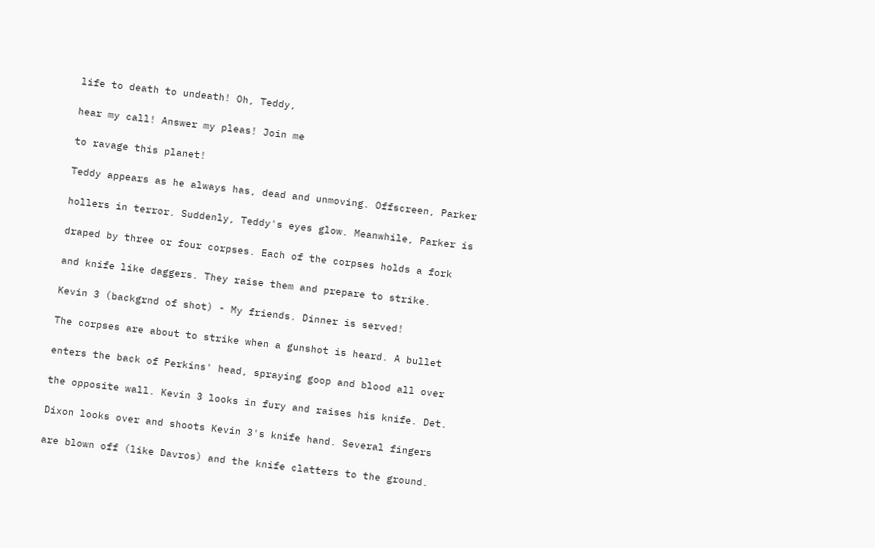life to death to undeath! Oh, Teddy,

hear my call! Answer my pleas! Join me

to ravage this planet!

Teddy appears as he always has, dead and unmoving. Offscreen, Parker

hollers in terror. Suddenly, Teddy's eyes glow. Meanwhile, Parker is

draped by three or four corpses. Each of the corpses holds a fork

and knife like daggers. They raise them and prepare to strike.

Kevin 3 (backgrnd of shot) - My friends. Dinner is served!

The corpses are about to strike when a gunshot is heard. A bullet

enters the back of Perkins' head, spraying goop and blood all over

the opposite wall. Kevin 3 looks in fury and raises his knife. Det.

Dixon looks over and shoots Kevin 3's knife hand. Several fingers

are blown off (like Davros) and the knife clatters to the ground.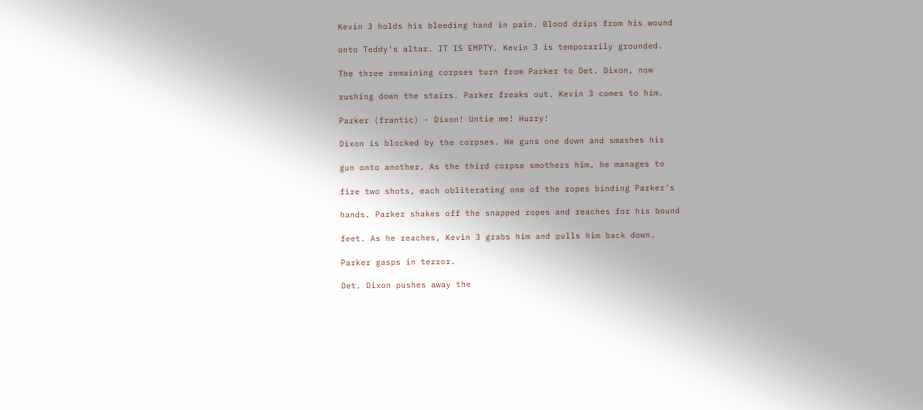Kevin 3 holds his bleeding hand in pain. Blood drips from his wound

onto Teddy's altar. IT IS EMPTY. Kevin 3 is temporarily grounded.

The three remaining corpses turn from Parker to Det. Dixon, now

rushing down the stairs. Parker freaks out. Kevin 3 comes to him.

Parker (frantic) - Dixon! Untie me! Hurry!

Dixon is blocked by the corpses. He guns one down and smashes his

gun onto another. As the third corpse smothers him, he manages to

fire two shots, each obliterating one of the ropes binding Parker's

hands. Parker shakes off the snapped ropes and reaches for his bound

feet. As he reaches, Kevin 3 grabs him and pulls him back down.

Parker gasps in terror.

Det. Dixon pushes away the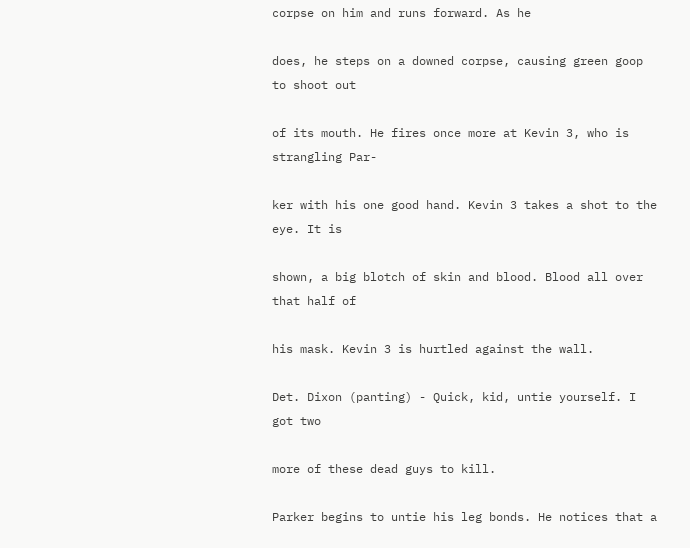corpse on him and runs forward. As he

does, he steps on a downed corpse, causing green goop to shoot out

of its mouth. He fires once more at Kevin 3, who is strangling Par-

ker with his one good hand. Kevin 3 takes a shot to the eye. It is

shown, a big blotch of skin and blood. Blood all over that half of

his mask. Kevin 3 is hurtled against the wall.

Det. Dixon (panting) - Quick, kid, untie yourself. I got two

more of these dead guys to kill.

Parker begins to untie his leg bonds. He notices that a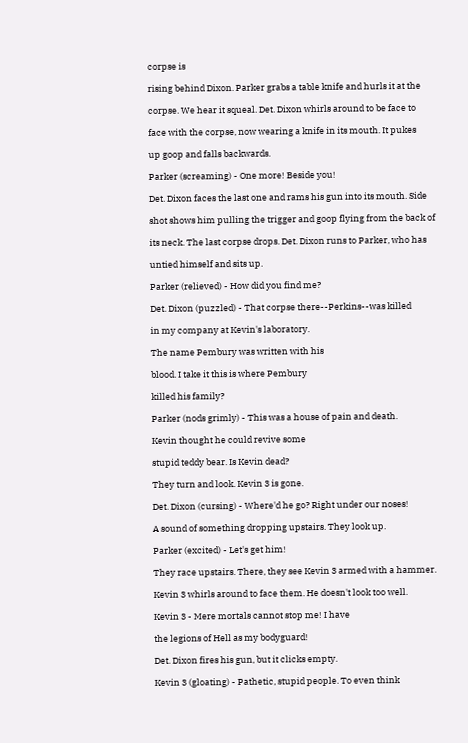corpse is

rising behind Dixon. Parker grabs a table knife and hurls it at the

corpse. We hear it squeal. Det. Dixon whirls around to be face to

face with the corpse, now wearing a knife in its mouth. It pukes

up goop and falls backwards.

Parker (screaming) - One more! Beside you!

Det. Dixon faces the last one and rams his gun into its mouth. Side

shot shows him pulling the trigger and goop flying from the back of

its neck. The last corpse drops. Det. Dixon runs to Parker, who has

untied himself and sits up.

Parker (relieved) - How did you find me?

Det. Dixon (puzzled) - That corpse there--Perkins--was killed

in my company at Kevin's laboratory.

The name Pembury was written with his

blood. I take it this is where Pembury

killed his family?

Parker (nods grimly) - This was a house of pain and death.

Kevin thought he could revive some

stupid teddy bear. Is Kevin dead?

They turn and look. Kevin 3 is gone.

Det. Dixon (cursing) - Where'd he go? Right under our noses!

A sound of something dropping upstairs. They look up.

Parker (excited) - Let's get him!

They race upstairs. There, they see Kevin 3 armed with a hammer.

Kevin 3 whirls around to face them. He doesn't look too well.

Kevin 3 - Mere mortals cannot stop me! I have

the legions of Hell as my bodyguard!

Det. Dixon fires his gun, but it clicks empty.

Kevin 3 (gloating) - Pathetic, stupid people. To even think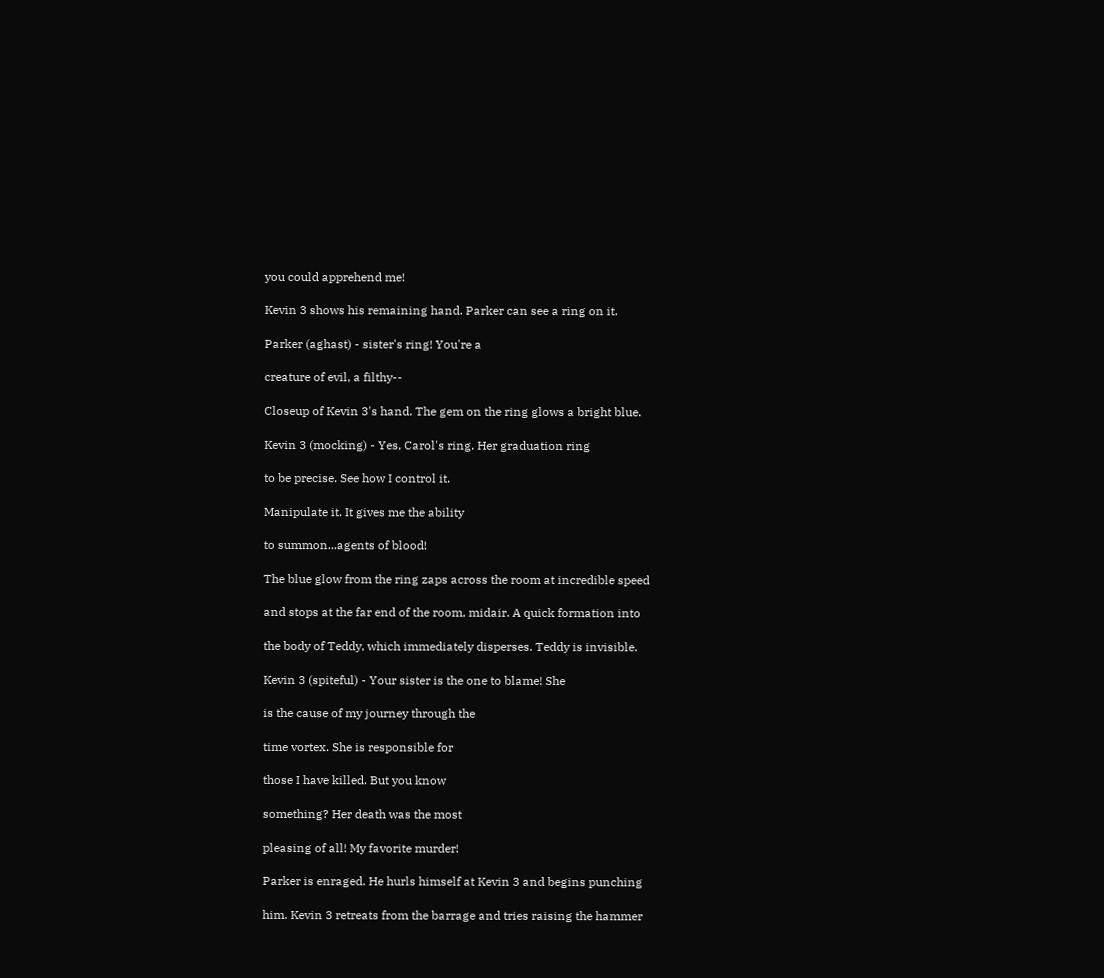you could apprehend me!

Kevin 3 shows his remaining hand. Parker can see a ring on it.

Parker (aghast) - sister's ring! You're a

creature of evil, a filthy--

Closeup of Kevin 3's hand. The gem on the ring glows a bright blue.

Kevin 3 (mocking) - Yes, Carol's ring. Her graduation ring

to be precise. See how I control it.

Manipulate it. It gives me the ability

to summon...agents of blood!

The blue glow from the ring zaps across the room at incredible speed

and stops at the far end of the room, midair. A quick formation into

the body of Teddy, which immediately disperses. Teddy is invisible.

Kevin 3 (spiteful) - Your sister is the one to blame! She

is the cause of my journey through the

time vortex. She is responsible for

those I have killed. But you know

something? Her death was the most

pleasing of all! My favorite murder!

Parker is enraged. He hurls himself at Kevin 3 and begins punching

him. Kevin 3 retreats from the barrage and tries raising the hammer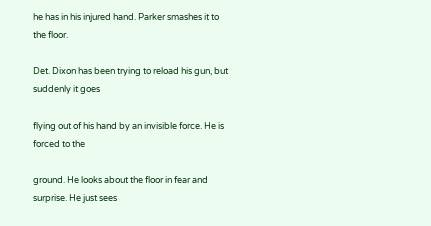he has in his injured hand. Parker smashes it to the floor.

Det. Dixon has been trying to reload his gun, but suddenly it goes

flying out of his hand by an invisible force. He is forced to the

ground. He looks about the floor in fear and surprise. He just sees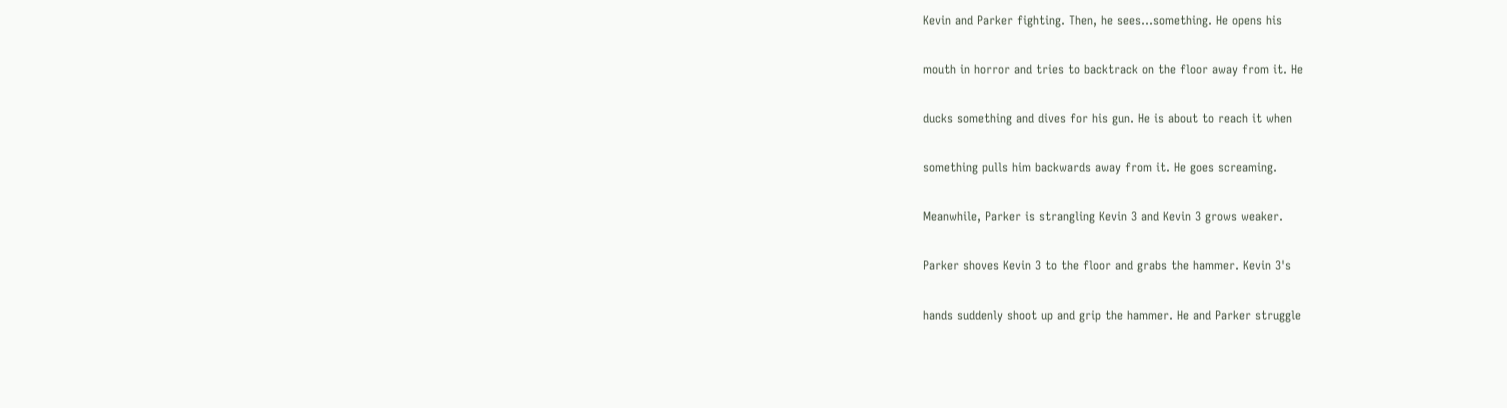Kevin and Parker fighting. Then, he sees...something. He opens his

mouth in horror and tries to backtrack on the floor away from it. He

ducks something and dives for his gun. He is about to reach it when

something pulls him backwards away from it. He goes screaming.

Meanwhile, Parker is strangling Kevin 3 and Kevin 3 grows weaker.

Parker shoves Kevin 3 to the floor and grabs the hammer. Kevin 3's

hands suddenly shoot up and grip the hammer. He and Parker struggle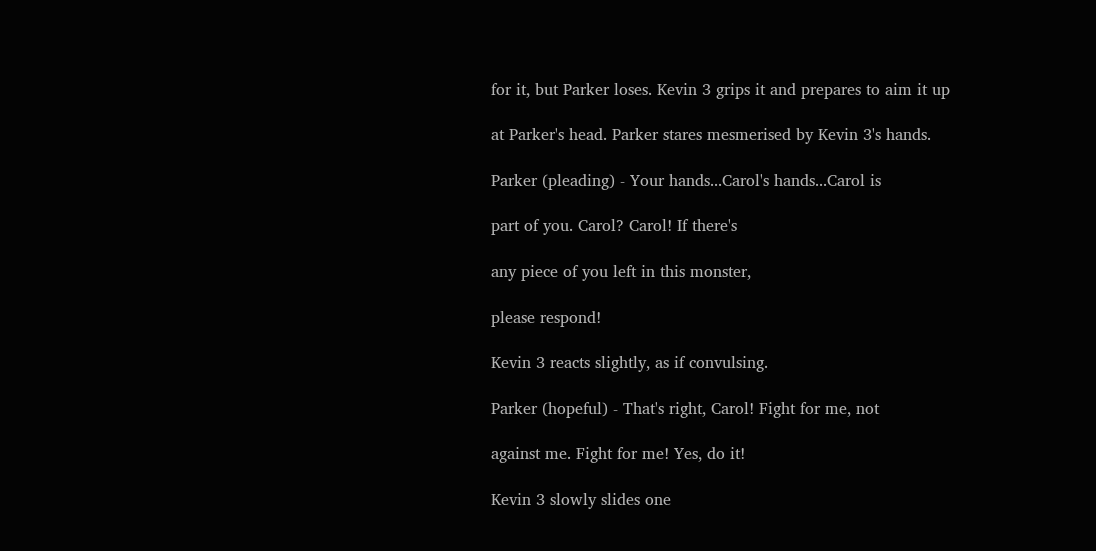for it, but Parker loses. Kevin 3 grips it and prepares to aim it up

at Parker's head. Parker stares mesmerised by Kevin 3's hands.

Parker (pleading) - Your hands...Carol's hands...Carol is

part of you. Carol? Carol! If there's

any piece of you left in this monster,

please respond!

Kevin 3 reacts slightly, as if convulsing.

Parker (hopeful) - That's right, Carol! Fight for me, not

against me. Fight for me! Yes, do it!

Kevin 3 slowly slides one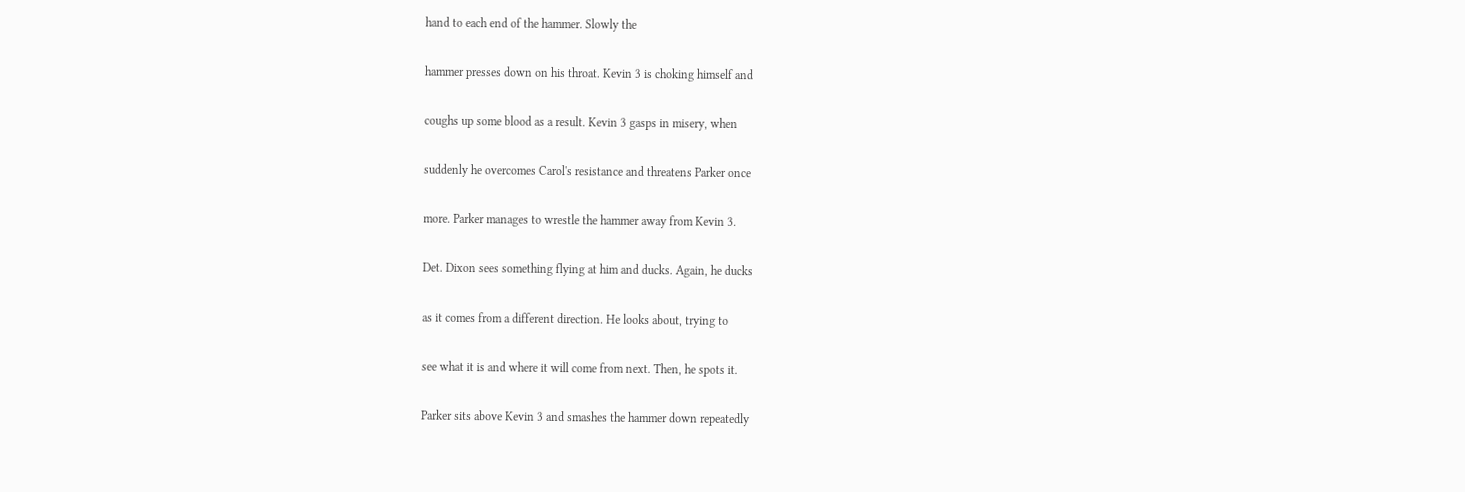hand to each end of the hammer. Slowly the

hammer presses down on his throat. Kevin 3 is choking himself and

coughs up some blood as a result. Kevin 3 gasps in misery, when

suddenly he overcomes Carol's resistance and threatens Parker once

more. Parker manages to wrestle the hammer away from Kevin 3.

Det. Dixon sees something flying at him and ducks. Again, he ducks

as it comes from a different direction. He looks about, trying to

see what it is and where it will come from next. Then, he spots it.

Parker sits above Kevin 3 and smashes the hammer down repeatedly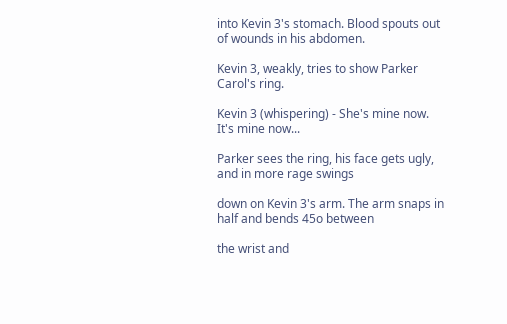into Kevin 3's stomach. Blood spouts out of wounds in his abdomen.

Kevin 3, weakly, tries to show Parker Carol's ring.

Kevin 3 (whispering) - She's mine now. It's mine now...

Parker sees the ring, his face gets ugly, and in more rage swings

down on Kevin 3's arm. The arm snaps in half and bends 45o between

the wrist and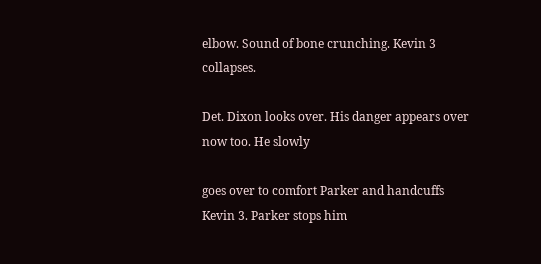elbow. Sound of bone crunching. Kevin 3 collapses.

Det. Dixon looks over. His danger appears over now too. He slowly

goes over to comfort Parker and handcuffs Kevin 3. Parker stops him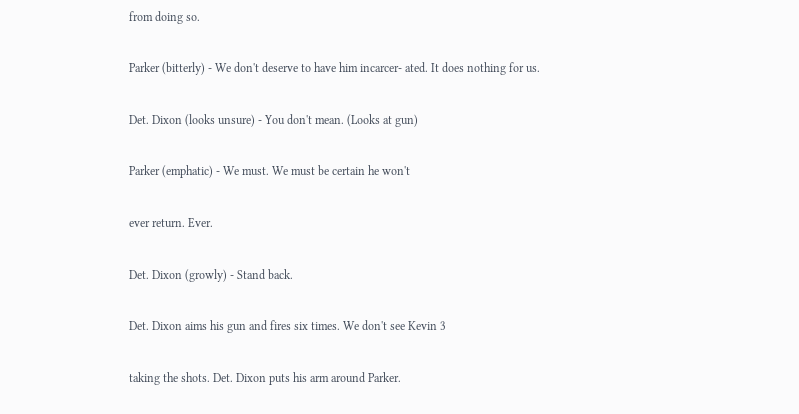from doing so.

Parker (bitterly) - We don't deserve to have him incarcer- ated. It does nothing for us.

Det. Dixon (looks unsure) - You don't mean. (Looks at gun)

Parker (emphatic) - We must. We must be certain he won't

ever return. Ever.

Det. Dixon (growly) - Stand back.

Det. Dixon aims his gun and fires six times. We don't see Kevin 3

taking the shots. Det. Dixon puts his arm around Parker.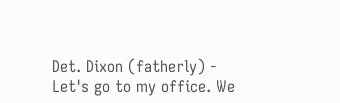Det. Dixon (fatherly) - Let's go to my office. We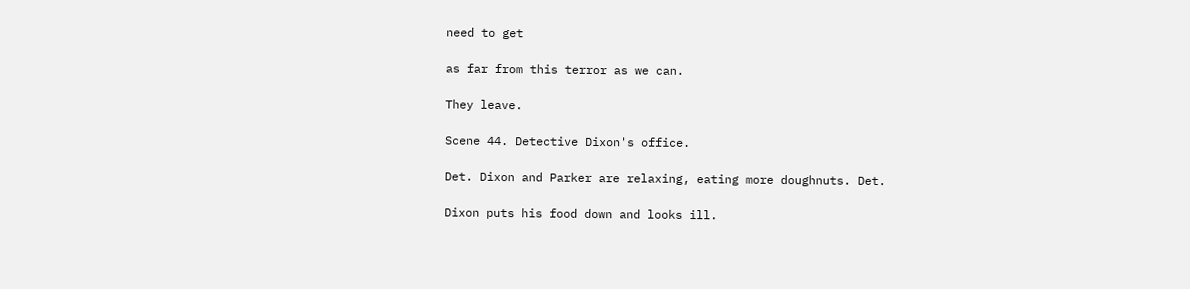need to get

as far from this terror as we can.

They leave.

Scene 44. Detective Dixon's office.

Det. Dixon and Parker are relaxing, eating more doughnuts. Det.

Dixon puts his food down and looks ill.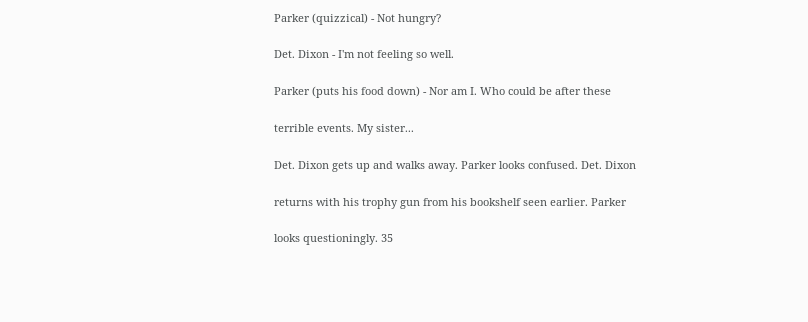Parker (quizzical) - Not hungry?

Det. Dixon - I'm not feeling so well.

Parker (puts his food down) - Nor am I. Who could be after these

terrible events. My sister...

Det. Dixon gets up and walks away. Parker looks confused. Det. Dixon

returns with his trophy gun from his bookshelf seen earlier. Parker

looks questioningly. 35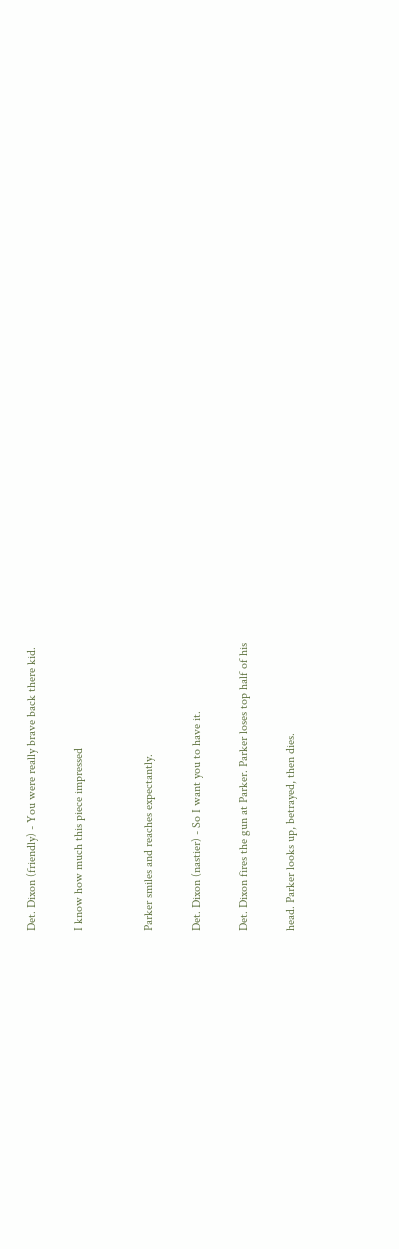Det. Dixon (friendly) - You were really brave back there kid.

I know how much this piece impressed


Parker smiles and reaches expectantly.

Det. Dixon (nastier) - So I want you to have it.

Det. Dixon fires the gun at Parker. Parker loses top half of his

head. Parker looks up, betrayed, then dies.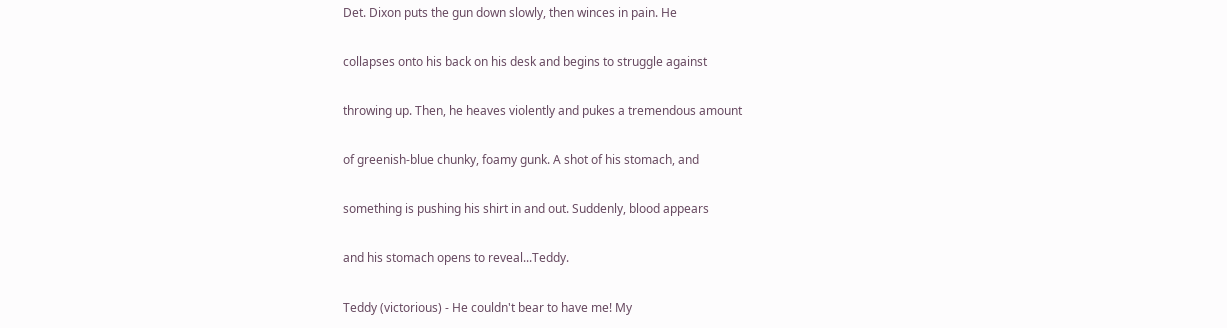Det. Dixon puts the gun down slowly, then winces in pain. He

collapses onto his back on his desk and begins to struggle against

throwing up. Then, he heaves violently and pukes a tremendous amount

of greenish-blue chunky, foamy gunk. A shot of his stomach, and

something is pushing his shirt in and out. Suddenly, blood appears

and his stomach opens to reveal...Teddy.

Teddy (victorious) - He couldn't bear to have me! My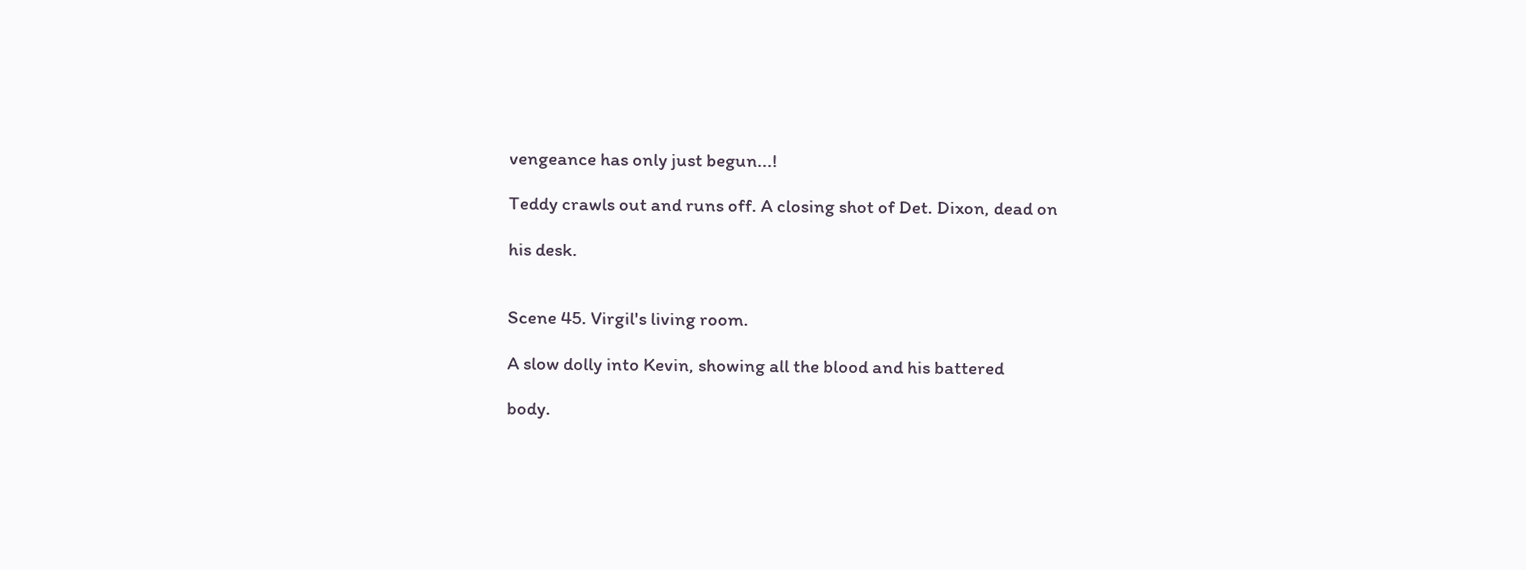vengeance has only just begun...!

Teddy crawls out and runs off. A closing shot of Det. Dixon, dead on

his desk.


Scene 45. Virgil's living room.

A slow dolly into Kevin, showing all the blood and his battered

body.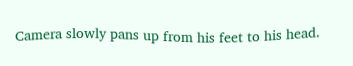Camera slowly pans up from his feet to his head.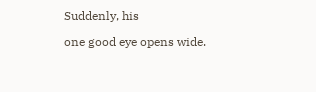Suddenly, his

one good eye opens wide.